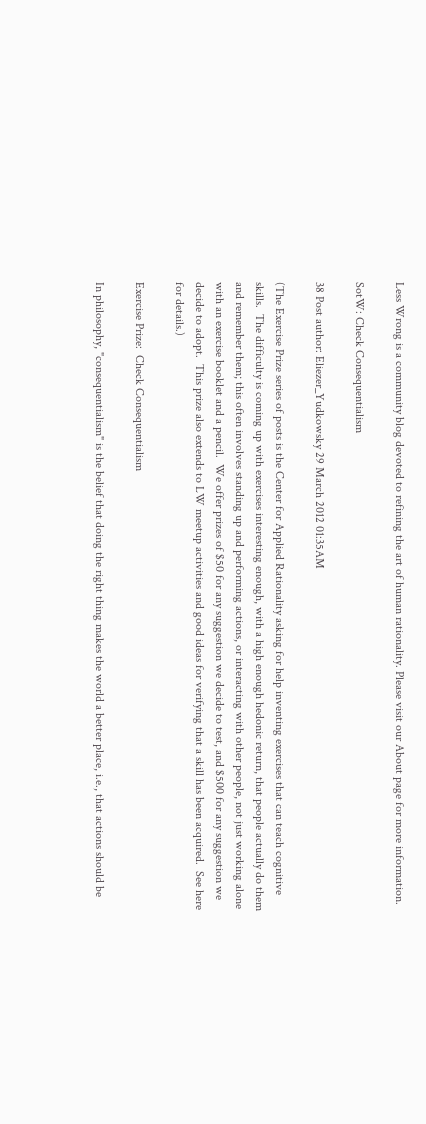Less Wrong is a community blog devoted to refining the art of human rationality. Please visit our About page for more information.

SotW: Check Consequentialism

38 Post author: Eliezer_Yudkowsky 29 March 2012 01:35AM

(The Exercise Prize series of posts is the Center for Applied Rationality asking for help inventing exercises that can teach cognitive skills.  The difficulty is coming up with exercises interesting enough, with a high enough hedonic return, that people actually do them and remember them; this often involves standing up and performing actions, or interacting with other people, not just working alone with an exercise booklet and a pencil.  We offer prizes of $50 for any suggestion we decide to test, and $500 for any suggestion we decide to adopt.  This prize also extends to LW meetup activities and good ideas for verifying that a skill has been acquired.  See here for details.)

Exercise Prize:  Check Consequentialism

In philosophy, "consequentialism" is the belief that doing the right thing makes the world a better place, i.e., that actions should be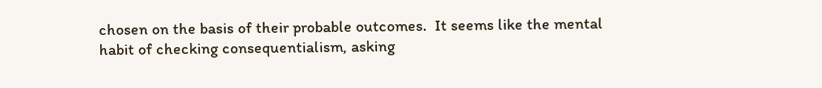chosen on the basis of their probable outcomes.  It seems like the mental habit of checking consequentialism, asking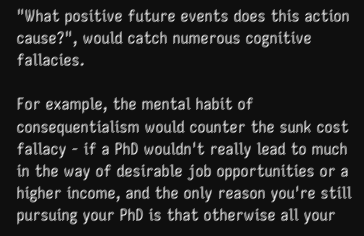"What positive future events does this action cause?", would catch numerous cognitive fallacies.

For example, the mental habit of consequentialism would counter the sunk cost fallacy - if a PhD wouldn't really lead to much in the way of desirable job opportunities or a higher income, and the only reason you're still pursuing your PhD is that otherwise all your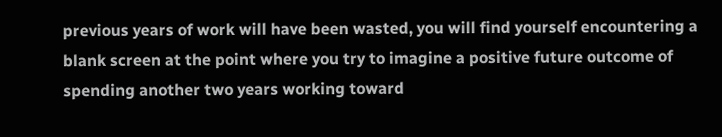previous years of work will have been wasted, you will find yourself encountering a blank screen at the point where you try to imagine a positive future outcome of spending another two years working toward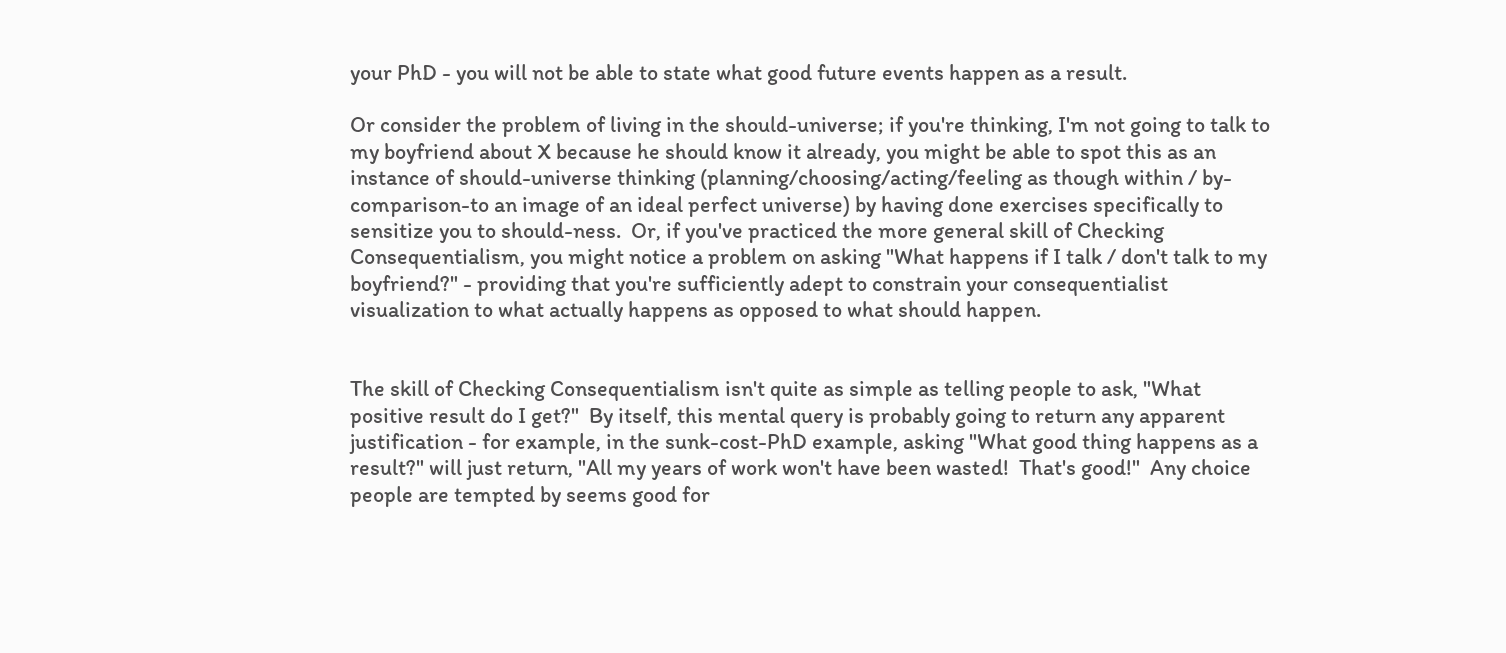your PhD - you will not be able to state what good future events happen as a result.

Or consider the problem of living in the should-universe; if you're thinking, I'm not going to talk to my boyfriend about X because he should know it already, you might be able to spot this as an instance of should-universe thinking (planning/choosing/acting/feeling as though within / by-comparison-to an image of an ideal perfect universe) by having done exercises specifically to sensitize you to should-ness.  Or, if you've practiced the more general skill of Checking Consequentialism, you might notice a problem on asking "What happens if I talk / don't talk to my boyfriend?" - providing that you're sufficiently adept to constrain your consequentialist visualization to what actually happens as opposed to what should happen.


The skill of Checking Consequentialism isn't quite as simple as telling people to ask, "What positive result do I get?"  By itself, this mental query is probably going to return any apparent justification - for example, in the sunk-cost-PhD example, asking "What good thing happens as a result?" will just return, "All my years of work won't have been wasted!  That's good!"  Any choice people are tempted by seems good for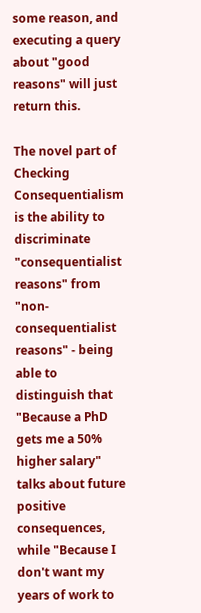some reason, and executing a query about "good reasons" will just return this.

The novel part of Checking Consequentialism is the ability to discriminate "consequentialist reasons" from "non-consequentialist reasons" - being able to distinguish that "Because a PhD gets me a 50% higher salary" talks about future positive consequences, while "Because I don't want my years of work to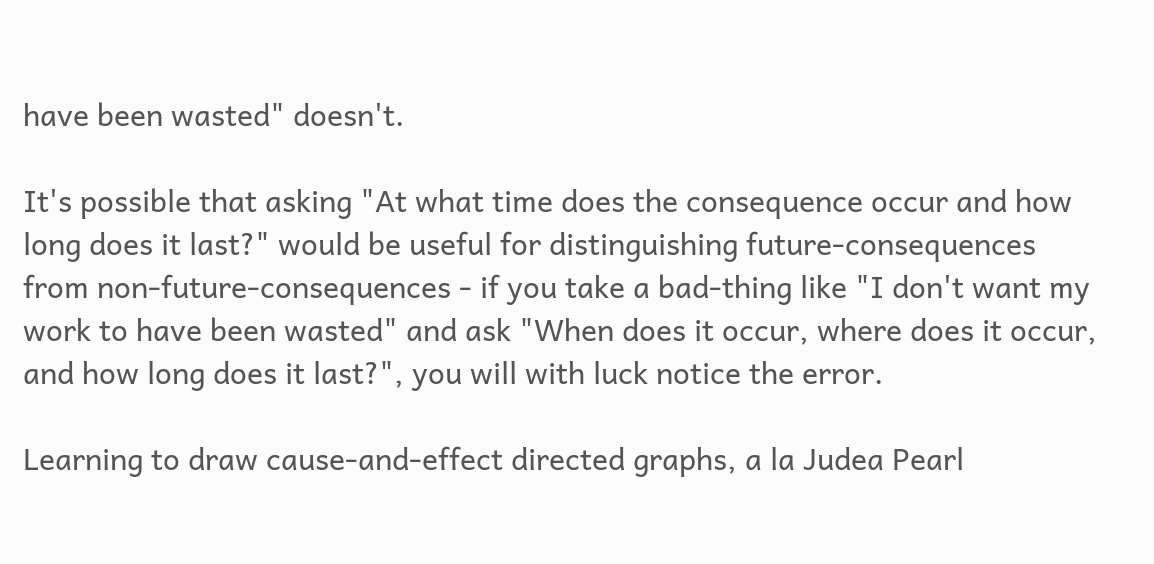have been wasted" doesn't.

It's possible that asking "At what time does the consequence occur and how long does it last?" would be useful for distinguishing future-consequences from non-future-consequences - if you take a bad-thing like "I don't want my work to have been wasted" and ask "When does it occur, where does it occur, and how long does it last?", you will with luck notice the error.

Learning to draw cause-and-effect directed graphs, a la Judea Pearl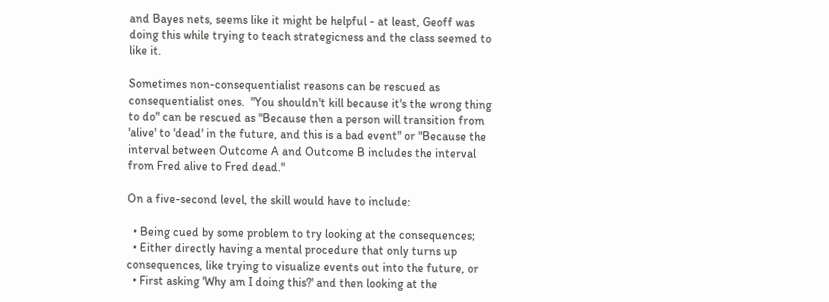and Bayes nets, seems like it might be helpful - at least, Geoff was doing this while trying to teach strategicness and the class seemed to like it.

Sometimes non-consequentialist reasons can be rescued as consequentialist ones.  "You shouldn't kill because it's the wrong thing to do" can be rescued as "Because then a person will transition from 'alive' to 'dead' in the future, and this is a bad event" or "Because the interval between Outcome A and Outcome B includes the interval from Fred alive to Fred dead."

On a five-second level, the skill would have to include:

  • Being cued by some problem to try looking at the consequences;
  • Either directly having a mental procedure that only turns up consequences, like trying to visualize events out into the future, or
  • First asking 'Why am I doing this?' and then looking at the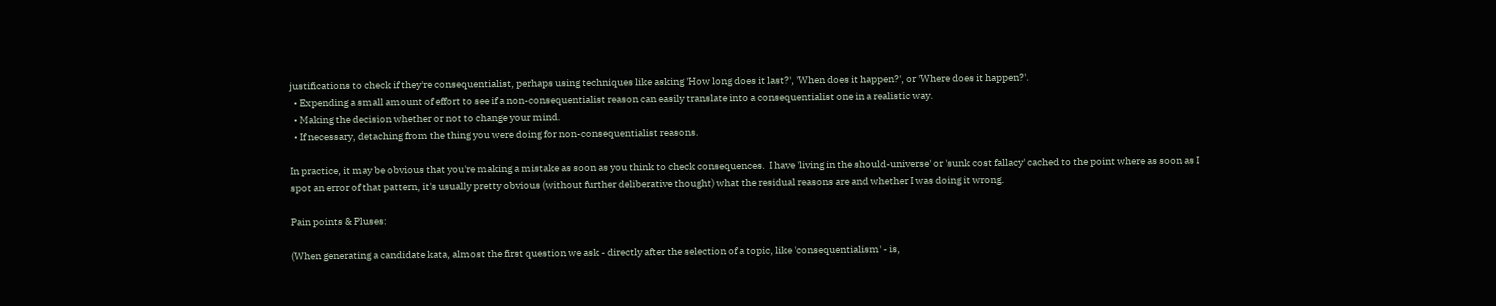justifications to check if they're consequentialist, perhaps using techniques like asking 'How long does it last?', 'When does it happen?', or 'Where does it happen?'.
  • Expending a small amount of effort to see if a non-consequentialist reason can easily translate into a consequentialist one in a realistic way.
  • Making the decision whether or not to change your mind.
  • If necessary, detaching from the thing you were doing for non-consequentialist reasons.

In practice, it may be obvious that you're making a mistake as soon as you think to check consequences.  I have 'living in the should-universe' or 'sunk cost fallacy' cached to the point where as soon as I spot an error of that pattern, it's usually pretty obvious (without further deliberative thought) what the residual reasons are and whether I was doing it wrong.

Pain points & Pluses:

(When generating a candidate kata, almost the first question we ask - directly after the selection of a topic, like 'consequentialism' - is,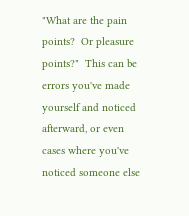"What are the pain points?  Or pleasure points?"  This can be errors you've made yourself and noticed afterward, or even cases where you've noticed someone else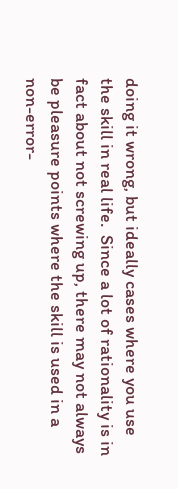doing it wrong, but ideally cases where you use the skill in real life.  Since a lot of rationality is in fact about not screwing up, there may not always be pleasure points where the skill is used in a non-error-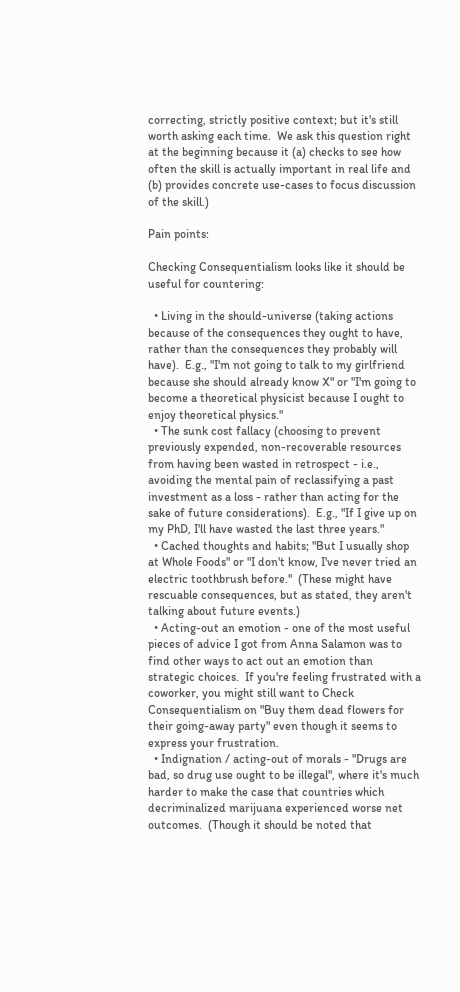correcting, strictly positive context; but it's still worth asking each time.  We ask this question right at the beginning because it (a) checks to see how often the skill is actually important in real life and (b) provides concrete use-cases to focus discussion of the skill.)

Pain points:

Checking Consequentialism looks like it should be useful for countering:

  • Living in the should-universe (taking actions because of the consequences they ought to have, rather than the consequences they probably will have).  E.g., "I'm not going to talk to my girlfriend because she should already know X" or "I'm going to become a theoretical physicist because I ought to enjoy theoretical physics."
  • The sunk cost fallacy (choosing to prevent previously expended, non-recoverable resources from having been wasted in retrospect - i.e., avoiding the mental pain of reclassifying a past investment as a loss - rather than acting for the sake of future considerations).  E.g., "If I give up on my PhD, I'll have wasted the last three years."
  • Cached thoughts and habits; "But I usually shop at Whole Foods" or "I don't know, I've never tried an electric toothbrush before."  (These might have rescuable consequences, but as stated, they aren't talking about future events.)
  • Acting-out an emotion - one of the most useful pieces of advice I got from Anna Salamon was to find other ways to act out an emotion than strategic choices.  If you're feeling frustrated with a coworker, you might still want to Check Consequentialism on "Buy them dead flowers for their going-away party" even though it seems to express your frustration.
  • Indignation / acting-out of morals - "Drugs are bad, so drug use ought to be illegal", where it's much harder to make the case that countries which decriminalized marijuana experienced worse net outcomes.  (Though it should be noted that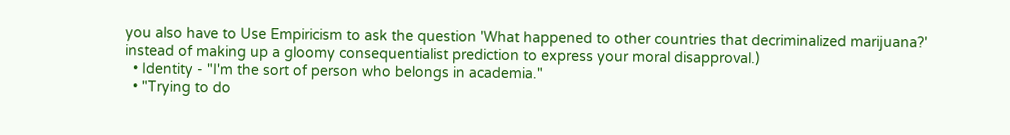you also have to Use Empiricism to ask the question 'What happened to other countries that decriminalized marijuana?' instead of making up a gloomy consequentialist prediction to express your moral disapproval.)
  • Identity - "I'm the sort of person who belongs in academia."
  • "Trying to do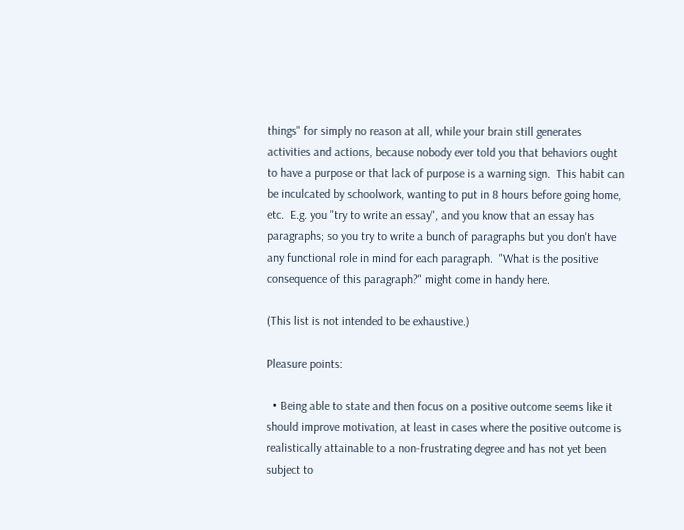things" for simply no reason at all, while your brain still generates activities and actions, because nobody ever told you that behaviors ought to have a purpose or that lack of purpose is a warning sign.  This habit can be inculcated by schoolwork, wanting to put in 8 hours before going home, etc.  E.g. you "try to write an essay", and you know that an essay has paragraphs; so you try to write a bunch of paragraphs but you don't have any functional role in mind for each paragraph.  "What is the positive consequence of this paragraph?" might come in handy here.

(This list is not intended to be exhaustive.)

Pleasure points:

  • Being able to state and then focus on a positive outcome seems like it should improve motivation, at least in cases where the positive outcome is realistically attainable to a non-frustrating degree and has not yet been subject to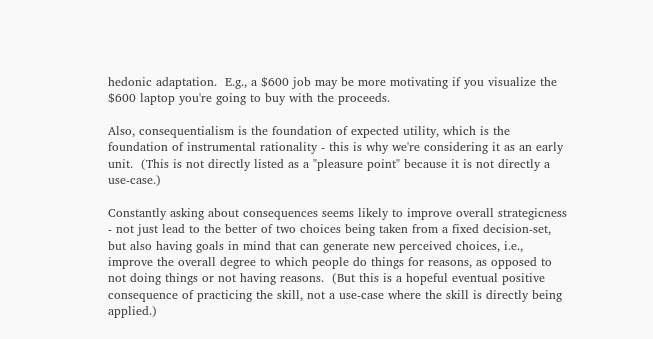hedonic adaptation.  E.g., a $600 job may be more motivating if you visualize the $600 laptop you're going to buy with the proceeds.

Also, consequentialism is the foundation of expected utility, which is the foundation of instrumental rationality - this is why we're considering it as an early unit.  (This is not directly listed as a "pleasure point" because it is not directly a use-case.)

Constantly asking about consequences seems likely to improve overall strategicness - not just lead to the better of two choices being taken from a fixed decision-set, but also having goals in mind that can generate new perceived choices, i.e., improve the overall degree to which people do things for reasons, as opposed to not doing things or not having reasons.  (But this is a hopeful eventual positive consequence of practicing the skill, not a use-case where the skill is directly being applied.)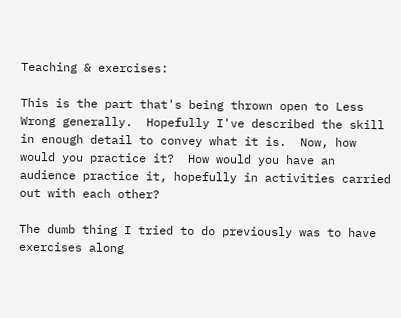Teaching & exercises:

This is the part that's being thrown open to Less Wrong generally.  Hopefully I've described the skill in enough detail to convey what it is.  Now, how would you practice it?  How would you have an audience practice it, hopefully in activities carried out with each other?

The dumb thing I tried to do previously was to have exercises along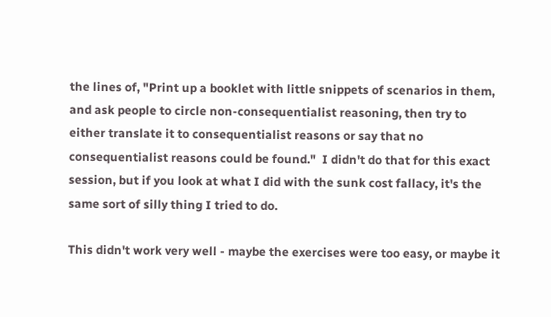the lines of, "Print up a booklet with little snippets of scenarios in them, and ask people to circle non-consequentialist reasoning, then try to either translate it to consequentialist reasons or say that no consequentialist reasons could be found."  I didn't do that for this exact session, but if you look at what I did with the sunk cost fallacy, it's the same sort of silly thing I tried to do.

This didn't work very well - maybe the exercises were too easy, or maybe it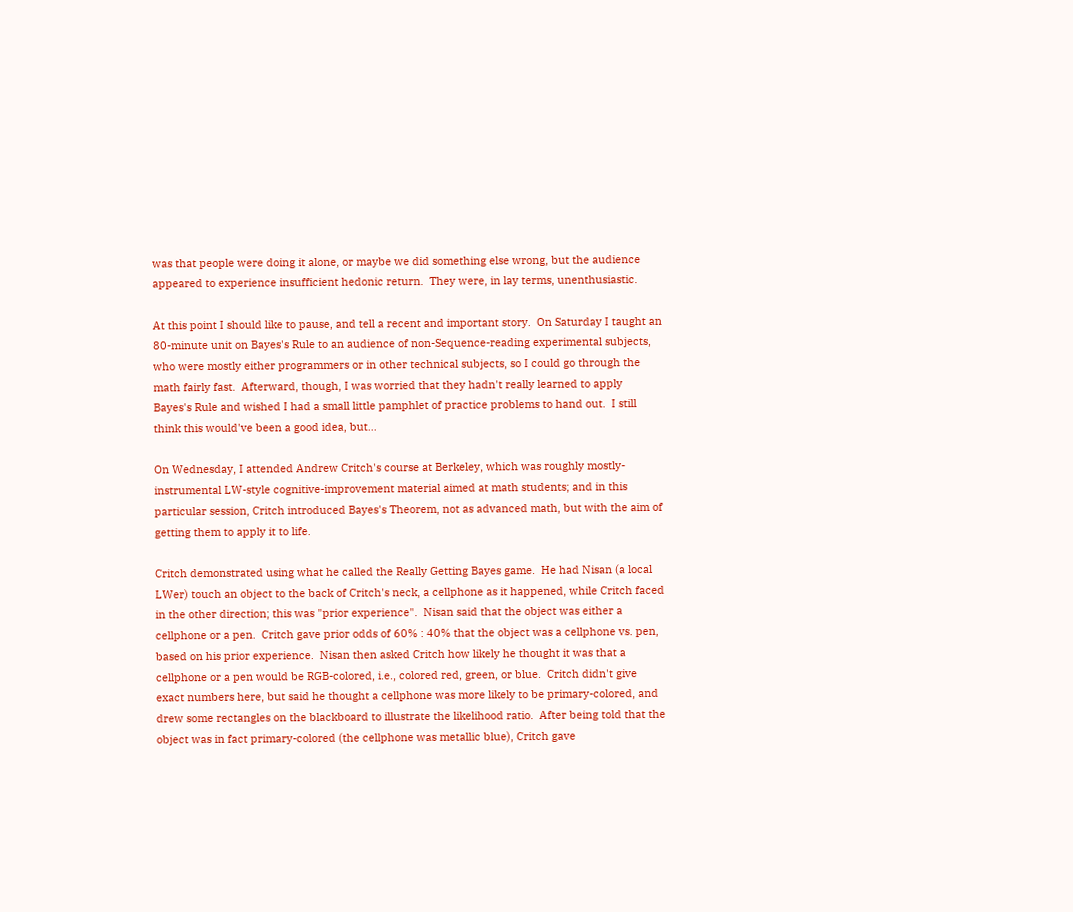was that people were doing it alone, or maybe we did something else wrong, but the audience appeared to experience insufficient hedonic return.  They were, in lay terms, unenthusiastic.

At this point I should like to pause, and tell a recent and important story.  On Saturday I taught an 80-minute unit on Bayes's Rule to an audience of non-Sequence-reading experimental subjects, who were mostly either programmers or in other technical subjects, so I could go through the math fairly fast.  Afterward, though, I was worried that they hadn't really learned to apply Bayes's Rule and wished I had a small little pamphlet of practice problems to hand out.  I still think this would've been a good idea, but...

On Wednesday, I attended Andrew Critch's course at Berkeley, which was roughly mostly-instrumental LW-style cognitive-improvement material aimed at math students; and in this particular session, Critch introduced Bayes's Theorem, not as advanced math, but with the aim of getting them to apply it to life.

Critch demonstrated using what he called the Really Getting Bayes game.  He had Nisan (a local LWer) touch an object to the back of Critch's neck, a cellphone as it happened, while Critch faced in the other direction; this was "prior experience".  Nisan said that the object was either a cellphone or a pen.  Critch gave prior odds of 60% : 40% that the object was a cellphone vs. pen, based on his prior experience.  Nisan then asked Critch how likely he thought it was that a cellphone or a pen would be RGB-colored, i.e., colored red, green, or blue.  Critch didn't give exact numbers here, but said he thought a cellphone was more likely to be primary-colored, and drew some rectangles on the blackboard to illustrate the likelihood ratio.  After being told that the object was in fact primary-colored (the cellphone was metallic blue), Critch gave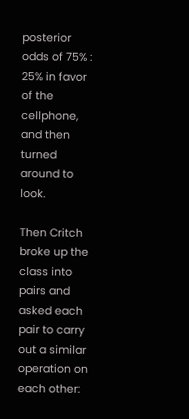posterior odds of 75% : 25% in favor of the cellphone, and then turned around to look.

Then Critch broke up the class into pairs and asked each pair to carry out a similar operation on each other: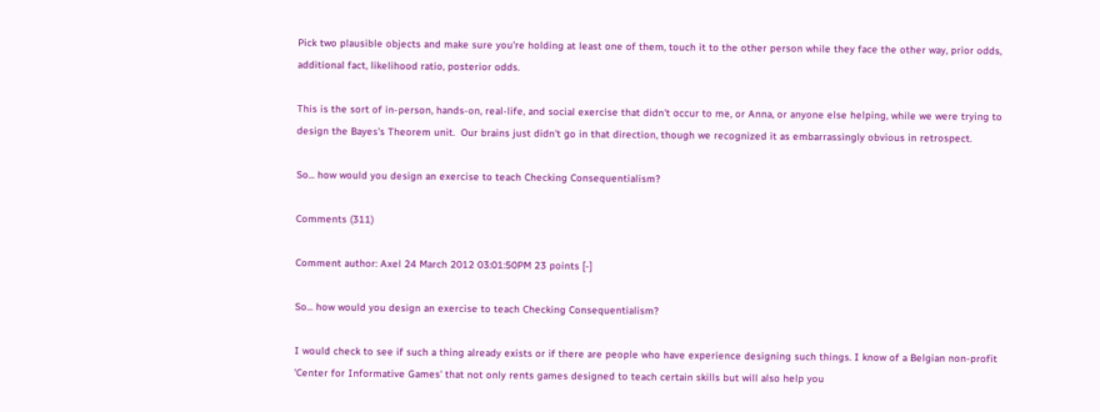Pick two plausible objects and make sure you're holding at least one of them, touch it to the other person while they face the other way, prior odds, additional fact, likelihood ratio, posterior odds.

This is the sort of in-person, hands-on, real-life, and social exercise that didn't occur to me, or Anna, or anyone else helping, while we were trying to design the Bayes's Theorem unit.  Our brains just didn't go in that direction, though we recognized it as embarrassingly obvious in retrospect.

So... how would you design an exercise to teach Checking Consequentialism?

Comments (311)

Comment author: Axel 24 March 2012 03:01:50PM 23 points [-]

So... how would you design an exercise to teach Checking Consequentialism?

I would check to see if such a thing already exists or if there are people who have experience designing such things. I know of a Belgian non-profit 'Center for Informative Games' that not only rents games designed to teach certain skills but will also help you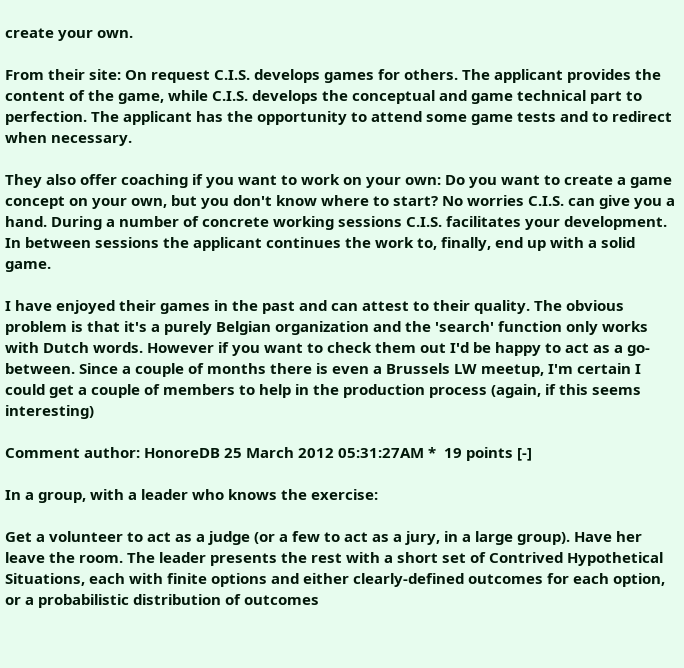create your own.

From their site: On request C.I.S. develops games for others. The applicant provides the content of the game, while C.I.S. develops the conceptual and game technical part to perfection. The applicant has the opportunity to attend some game tests and to redirect when necessary.

They also offer coaching if you want to work on your own: Do you want to create a game concept on your own, but you don't know where to start? No worries C.I.S. can give you a hand. During a number of concrete working sessions C.I.S. facilitates your development. In between sessions the applicant continues the work to, finally, end up with a solid game.

I have enjoyed their games in the past and can attest to their quality. The obvious problem is that it's a purely Belgian organization and the 'search' function only works with Dutch words. However if you want to check them out I'd be happy to act as a go-between. Since a couple of months there is even a Brussels LW meetup, I'm certain I could get a couple of members to help in the production process (again, if this seems interesting)

Comment author: HonoreDB 25 March 2012 05:31:27AM *  19 points [-]

In a group, with a leader who knows the exercise:

Get a volunteer to act as a judge (or a few to act as a jury, in a large group). Have her leave the room. The leader presents the rest with a short set of Contrived Hypothetical Situations, each with finite options and either clearly-defined outcomes for each option, or a probabilistic distribution of outcomes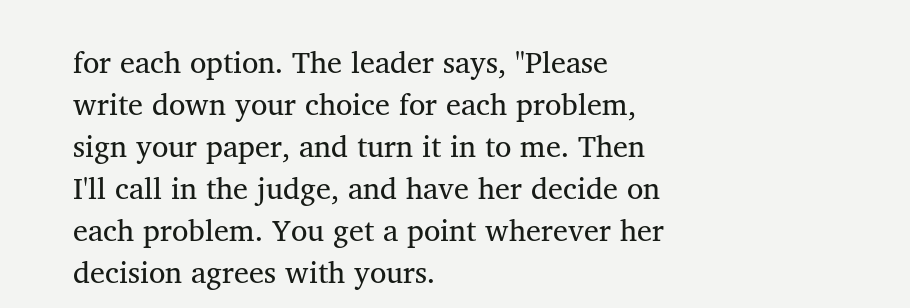for each option. The leader says, "Please write down your choice for each problem, sign your paper, and turn it in to me. Then I'll call in the judge, and have her decide on each problem. You get a point wherever her decision agrees with yours.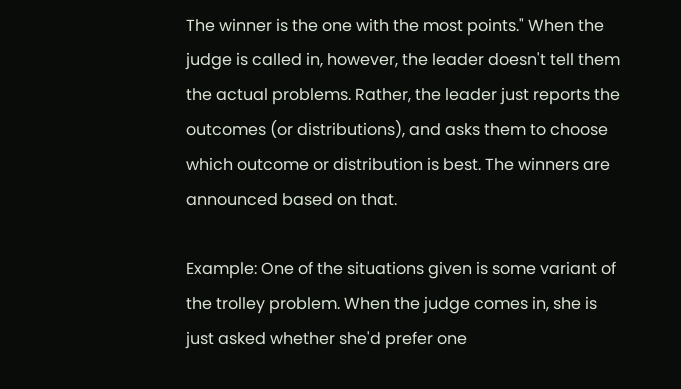The winner is the one with the most points." When the judge is called in, however, the leader doesn't tell them the actual problems. Rather, the leader just reports the outcomes (or distributions), and asks them to choose which outcome or distribution is best. The winners are announced based on that.

Example: One of the situations given is some variant of the trolley problem. When the judge comes in, she is just asked whether she'd prefer one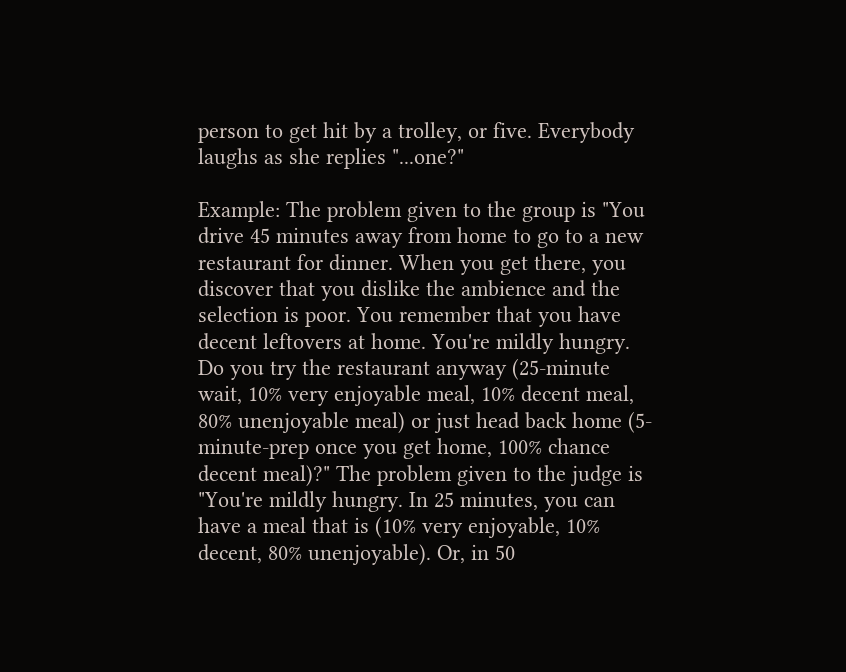person to get hit by a trolley, or five. Everybody laughs as she replies "...one?"

Example: The problem given to the group is "You drive 45 minutes away from home to go to a new restaurant for dinner. When you get there, you discover that you dislike the ambience and the selection is poor. You remember that you have decent leftovers at home. You're mildly hungry. Do you try the restaurant anyway (25-minute wait, 10% very enjoyable meal, 10% decent meal, 80% unenjoyable meal) or just head back home (5-minute-prep once you get home, 100% chance decent meal)?" The problem given to the judge is "You're mildly hungry. In 25 minutes, you can have a meal that is (10% very enjoyable, 10% decent, 80% unenjoyable). Or, in 50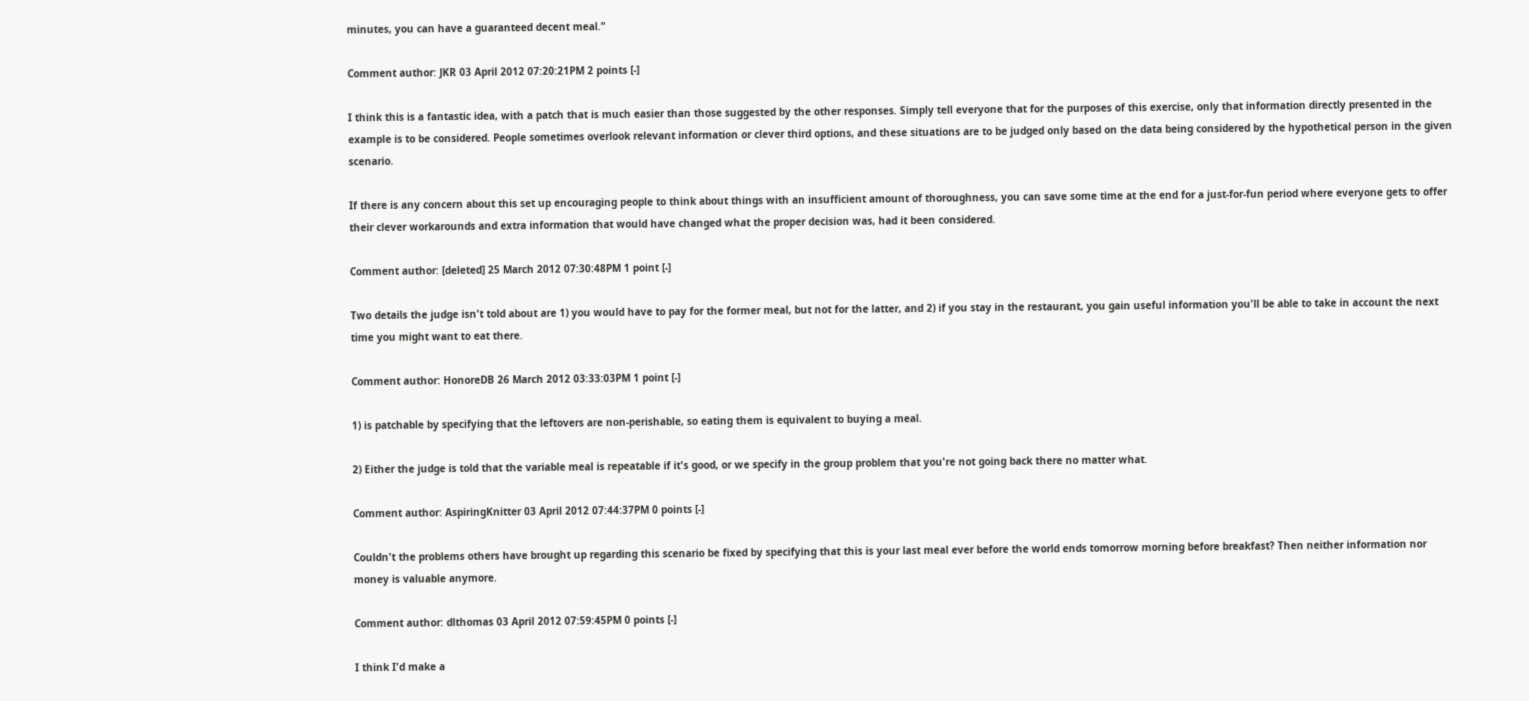minutes, you can have a guaranteed decent meal."

Comment author: JKR 03 April 2012 07:20:21PM 2 points [-]

I think this is a fantastic idea, with a patch that is much easier than those suggested by the other responses. Simply tell everyone that for the purposes of this exercise, only that information directly presented in the example is to be considered. People sometimes overlook relevant information or clever third options, and these situations are to be judged only based on the data being considered by the hypothetical person in the given scenario.

If there is any concern about this set up encouraging people to think about things with an insufficient amount of thoroughness, you can save some time at the end for a just-for-fun period where everyone gets to offer their clever workarounds and extra information that would have changed what the proper decision was, had it been considered.

Comment author: [deleted] 25 March 2012 07:30:48PM 1 point [-]

Two details the judge isn't told about are 1) you would have to pay for the former meal, but not for the latter, and 2) if you stay in the restaurant, you gain useful information you'll be able to take in account the next time you might want to eat there.

Comment author: HonoreDB 26 March 2012 03:33:03PM 1 point [-]

1) is patchable by specifying that the leftovers are non-perishable, so eating them is equivalent to buying a meal.

2) Either the judge is told that the variable meal is repeatable if it's good, or we specify in the group problem that you're not going back there no matter what.

Comment author: AspiringKnitter 03 April 2012 07:44:37PM 0 points [-]

Couldn't the problems others have brought up regarding this scenario be fixed by specifying that this is your last meal ever before the world ends tomorrow morning before breakfast? Then neither information nor money is valuable anymore.

Comment author: dlthomas 03 April 2012 07:59:45PM 0 points [-]

I think I'd make a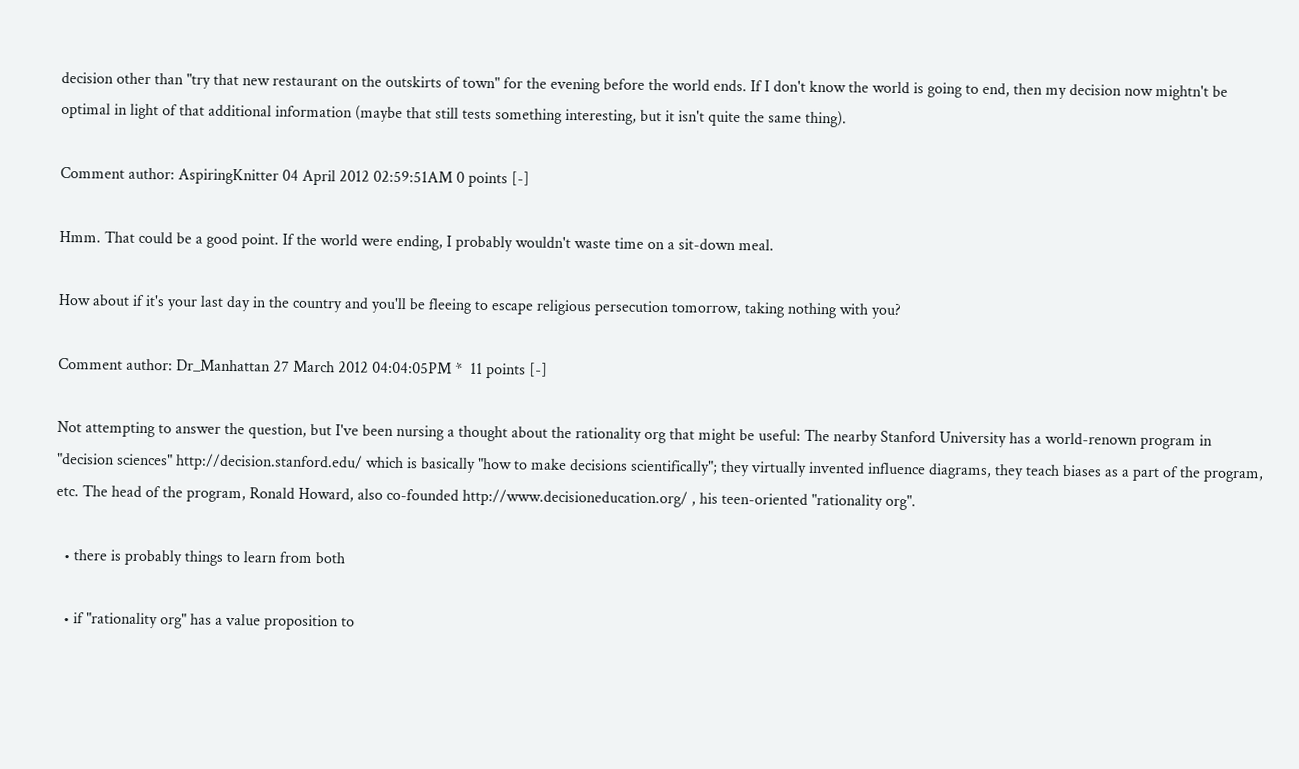decision other than "try that new restaurant on the outskirts of town" for the evening before the world ends. If I don't know the world is going to end, then my decision now mightn't be optimal in light of that additional information (maybe that still tests something interesting, but it isn't quite the same thing).

Comment author: AspiringKnitter 04 April 2012 02:59:51AM 0 points [-]

Hmm. That could be a good point. If the world were ending, I probably wouldn't waste time on a sit-down meal.

How about if it's your last day in the country and you'll be fleeing to escape religious persecution tomorrow, taking nothing with you?

Comment author: Dr_Manhattan 27 March 2012 04:04:05PM *  11 points [-]

Not attempting to answer the question, but I've been nursing a thought about the rationality org that might be useful: The nearby Stanford University has a world-renown program in "decision sciences" http://decision.stanford.edu/ which is basically "how to make decisions scientifically"; they virtually invented influence diagrams, they teach biases as a part of the program, etc. The head of the program, Ronald Howard, also co-founded http://www.decisioneducation.org/ , his teen-oriented "rationality org".

  • there is probably things to learn from both

  • if "rationality org" has a value proposition to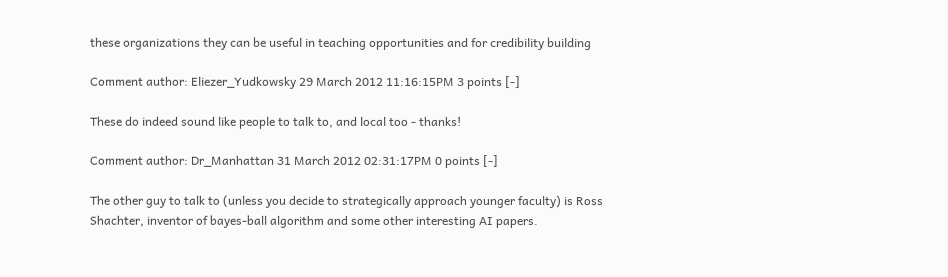these organizations they can be useful in teaching opportunities and for credibility building

Comment author: Eliezer_Yudkowsky 29 March 2012 11:16:15PM 3 points [-]

These do indeed sound like people to talk to, and local too - thanks!

Comment author: Dr_Manhattan 31 March 2012 02:31:17PM 0 points [-]

The other guy to talk to (unless you decide to strategically approach younger faculty) is Ross Shachter, inventor of bayes-ball algorithm and some other interesting AI papers.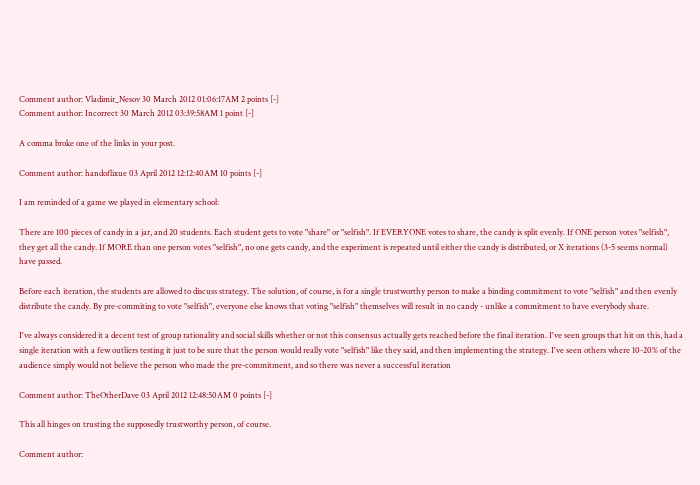Comment author: Vladimir_Nesov 30 March 2012 01:06:17AM 2 points [-]
Comment author: Incorrect 30 March 2012 03:39:58AM 1 point [-]

A comma broke one of the links in your post.

Comment author: handoflixue 03 April 2012 12:12:40AM 10 points [-]

I am reminded of a game we played in elementary school:

There are 100 pieces of candy in a jar, and 20 students. Each student gets to vote "share" or "selfish". If EVERYONE votes to share, the candy is split evenly. If ONE person votes "selfish", they get all the candy. If MORE than one person votes "selfish", no one gets candy, and the experiment is repeated until either the candy is distributed, or X iterations (3-5 seems normal) have passed.

Before each iteration, the students are allowed to discuss strategy. The solution, of course, is for a single trustworthy person to make a binding commitment to vote "selfish" and then evenly distribute the candy. By pre-commiting to vote "selfish", everyone else knows that voting "selfish" themselves will result in no candy - unlike a commitment to have everybody share.

I've always considered it a decent test of group rationality and social skills whether or not this consensus actually gets reached before the final iteration. I've seen groups that hit on this, had a single iteration with a few outliers testing it just to be sure that the person would really vote "selfish" like they said, and then implementing the strategy. I've seen others where 10-20% of the audience simply would not believe the person who made the pre-commitment, and so there was never a successful iteration

Comment author: TheOtherDave 03 April 2012 12:48:50AM 0 points [-]

This all hinges on trusting the supposedly trustworthy person, of course.

Comment author: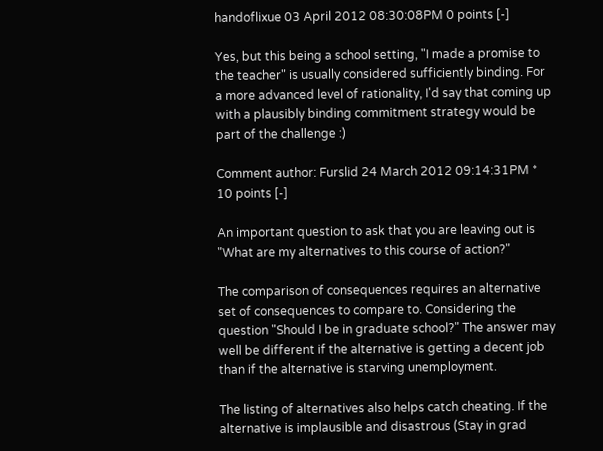handoflixue 03 April 2012 08:30:08PM 0 points [-]

Yes, but this being a school setting, "I made a promise to the teacher" is usually considered sufficiently binding. For a more advanced level of rationality, I'd say that coming up with a plausibly binding commitment strategy would be part of the challenge :)

Comment author: Furslid 24 March 2012 09:14:31PM *  10 points [-]

An important question to ask that you are leaving out is "What are my alternatives to this course of action?"

The comparison of consequences requires an alternative set of consequences to compare to. Considering the question "Should I be in graduate school?" The answer may well be different if the alternative is getting a decent job than if the alternative is starving unemployment.

The listing of alternatives also helps catch cheating. If the alternative is implausible and disastrous (Stay in grad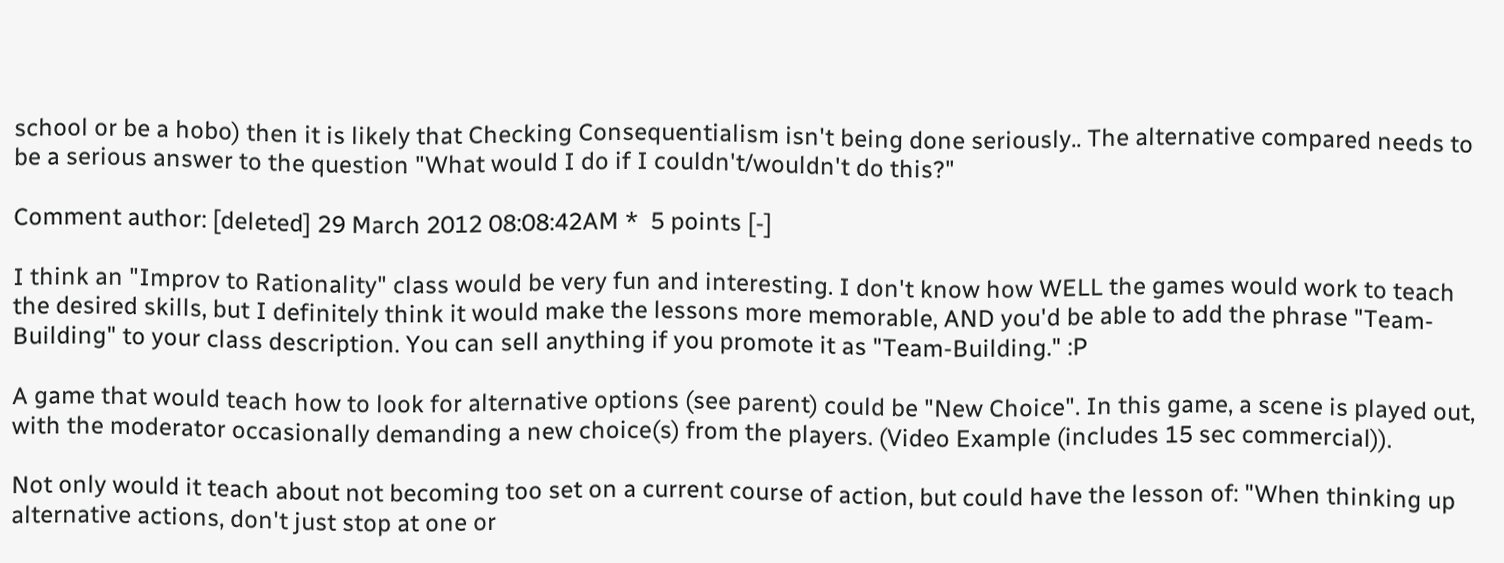school or be a hobo) then it is likely that Checking Consequentialism isn't being done seriously.. The alternative compared needs to be a serious answer to the question "What would I do if I couldn't/wouldn't do this?"

Comment author: [deleted] 29 March 2012 08:08:42AM *  5 points [-]

I think an "Improv to Rationality" class would be very fun and interesting. I don't know how WELL the games would work to teach the desired skills, but I definitely think it would make the lessons more memorable, AND you'd be able to add the phrase "Team-Building" to your class description. You can sell anything if you promote it as "Team-Building." :P

A game that would teach how to look for alternative options (see parent) could be "New Choice". In this game, a scene is played out, with the moderator occasionally demanding a new choice(s) from the players. (Video Example (includes 15 sec commercial)).

Not only would it teach about not becoming too set on a current course of action, but could have the lesson of: "When thinking up alternative actions, don't just stop at one or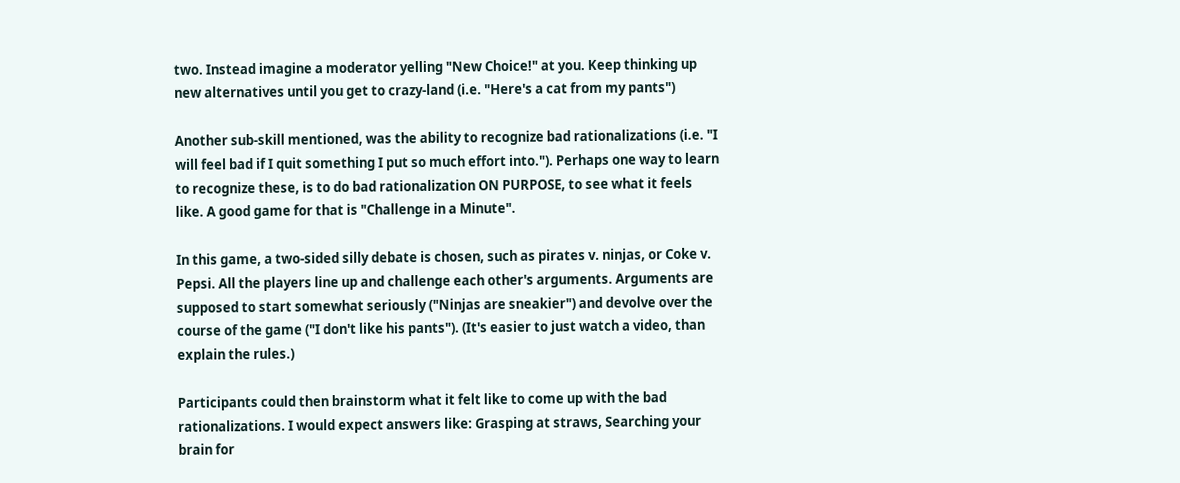two. Instead imagine a moderator yelling "New Choice!" at you. Keep thinking up new alternatives until you get to crazy-land (i.e. "Here's a cat from my pants")

Another sub-skill mentioned, was the ability to recognize bad rationalizations (i.e. "I will feel bad if I quit something I put so much effort into."). Perhaps one way to learn to recognize these, is to do bad rationalization ON PURPOSE, to see what it feels like. A good game for that is "Challenge in a Minute".

In this game, a two-sided silly debate is chosen, such as pirates v. ninjas, or Coke v. Pepsi. All the players line up and challenge each other's arguments. Arguments are supposed to start somewhat seriously ("Ninjas are sneakier") and devolve over the course of the game ("I don't like his pants"). (It's easier to just watch a video, than explain the rules.)

Participants could then brainstorm what it felt like to come up with the bad rationalizations. I would expect answers like: Grasping at straws, Searching your brain for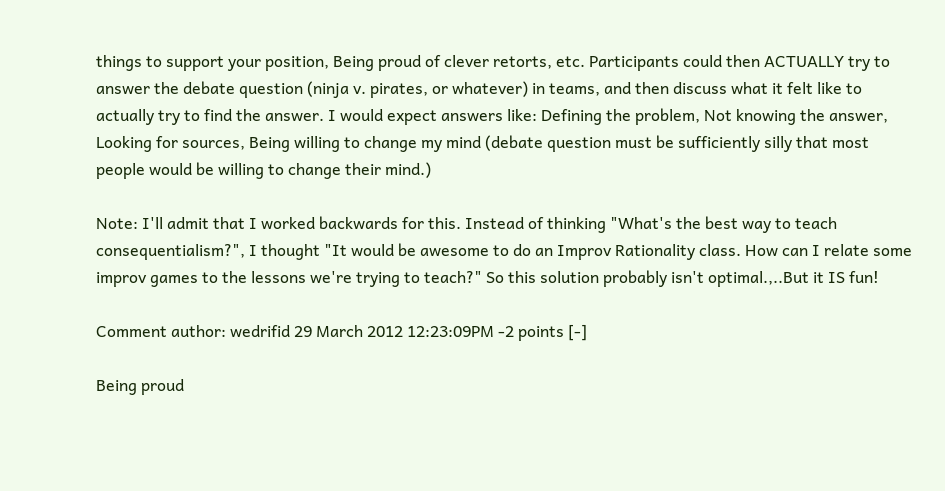things to support your position, Being proud of clever retorts, etc. Participants could then ACTUALLY try to answer the debate question (ninja v. pirates, or whatever) in teams, and then discuss what it felt like to actually try to find the answer. I would expect answers like: Defining the problem, Not knowing the answer, Looking for sources, Being willing to change my mind (debate question must be sufficiently silly that most people would be willing to change their mind.)

Note: I'll admit that I worked backwards for this. Instead of thinking "What's the best way to teach consequentialism?", I thought "It would be awesome to do an Improv Rationality class. How can I relate some improv games to the lessons we're trying to teach?" So this solution probably isn't optimal.,..But it IS fun!

Comment author: wedrifid 29 March 2012 12:23:09PM -2 points [-]

Being proud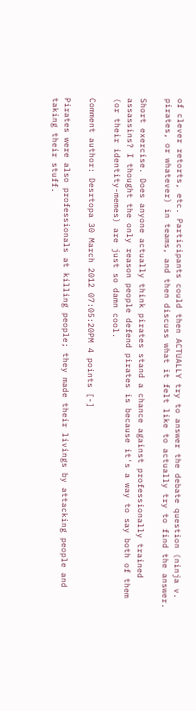of clever retorts, etc. Participants could then ACTUALLY try to answer the debate question (ninja v. pirates, or whatever) in teams, and then discuss what it felt like to actually try to find the answer.

Short exercise. Does anyone actually think pirates stand a chance against professionally trained assassins? I thought the only reason people defend pirates is because it's a way to say both of them (or their identity-memes) are just so damn cool.

Comment author: Desrtopa 30 March 2012 07:05:20PM 4 points [-]

Pirates were also professionals at killing people; they made their livings by attacking people and taking their stuff.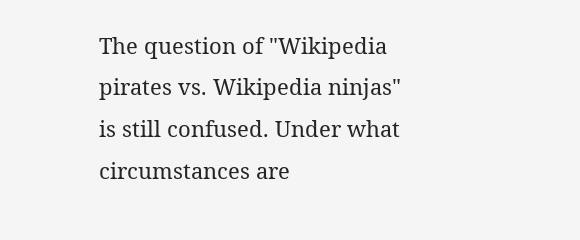The question of "Wikipedia pirates vs. Wikipedia ninjas" is still confused. Under what circumstances are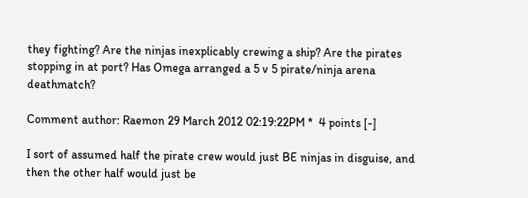they fighting? Are the ninjas inexplicably crewing a ship? Are the pirates stopping in at port? Has Omega arranged a 5 v 5 pirate/ninja arena deathmatch?

Comment author: Raemon 29 March 2012 02:19:22PM *  4 points [-]

I sort of assumed half the pirate crew would just BE ninjas in disguise, and then the other half would just be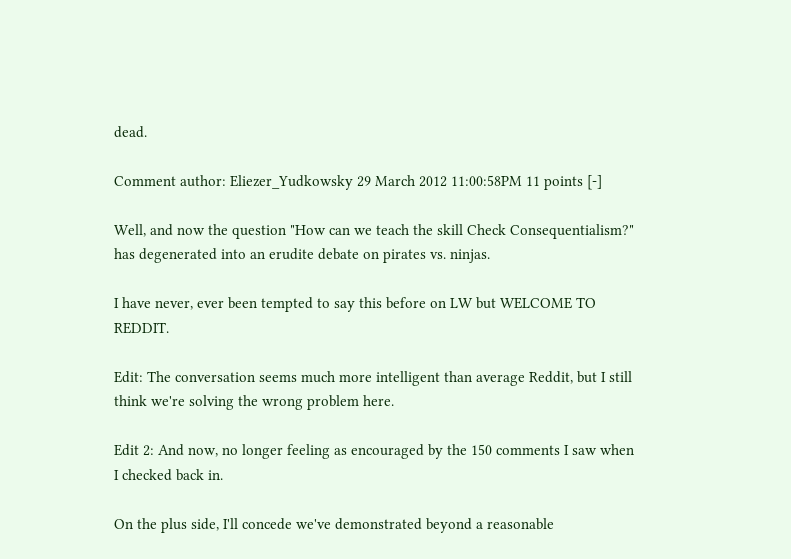dead.

Comment author: Eliezer_Yudkowsky 29 March 2012 11:00:58PM 11 points [-]

Well, and now the question "How can we teach the skill Check Consequentialism?" has degenerated into an erudite debate on pirates vs. ninjas.

I have never, ever been tempted to say this before on LW but WELCOME TO REDDIT.

Edit: The conversation seems much more intelligent than average Reddit, but I still think we're solving the wrong problem here.

Edit 2: And now, no longer feeling as encouraged by the 150 comments I saw when I checked back in.

On the plus side, I'll concede we've demonstrated beyond a reasonable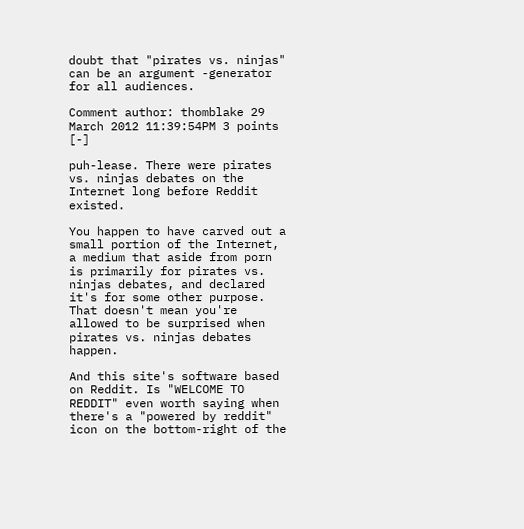doubt that "pirates vs. ninjas" can be an argument -generator for all audiences.

Comment author: thomblake 29 March 2012 11:39:54PM 3 points [-]

puh-lease. There were pirates vs. ninjas debates on the Internet long before Reddit existed.

You happen to have carved out a small portion of the Internet, a medium that aside from porn is primarily for pirates vs. ninjas debates, and declared it's for some other purpose. That doesn't mean you're allowed to be surprised when pirates vs. ninjas debates happen.

And this site's software based on Reddit. Is "WELCOME TO REDDIT" even worth saying when there's a "powered by reddit" icon on the bottom-right of the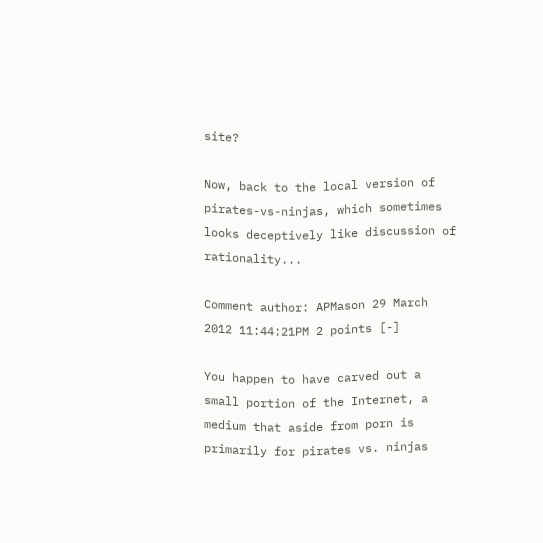site?

Now, back to the local version of pirates-vs-ninjas, which sometimes looks deceptively like discussion of rationality...

Comment author: APMason 29 March 2012 11:44:21PM 2 points [-]

You happen to have carved out a small portion of the Internet, a medium that aside from porn is primarily for pirates vs. ninjas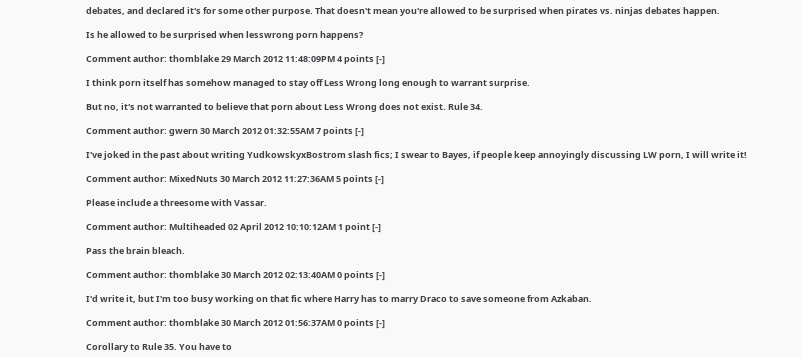debates, and declared it's for some other purpose. That doesn't mean you're allowed to be surprised when pirates vs. ninjas debates happen.

Is he allowed to be surprised when lesswrong porn happens?

Comment author: thomblake 29 March 2012 11:48:09PM 4 points [-]

I think porn itself has somehow managed to stay off Less Wrong long enough to warrant surprise.

But no, it's not warranted to believe that porn about Less Wrong does not exist. Rule 34.

Comment author: gwern 30 March 2012 01:32:55AM 7 points [-]

I've joked in the past about writing YudkowskyxBostrom slash fics; I swear to Bayes, if people keep annoyingly discussing LW porn, I will write it!

Comment author: MixedNuts 30 March 2012 11:27:36AM 5 points [-]

Please include a threesome with Vassar.

Comment author: Multiheaded 02 April 2012 10:10:12AM 1 point [-]

Pass the brain bleach.

Comment author: thomblake 30 March 2012 02:13:40AM 0 points [-]

I'd write it, but I'm too busy working on that fic where Harry has to marry Draco to save someone from Azkaban.

Comment author: thomblake 30 March 2012 01:56:37AM 0 points [-]

Corollary to Rule 35. You have to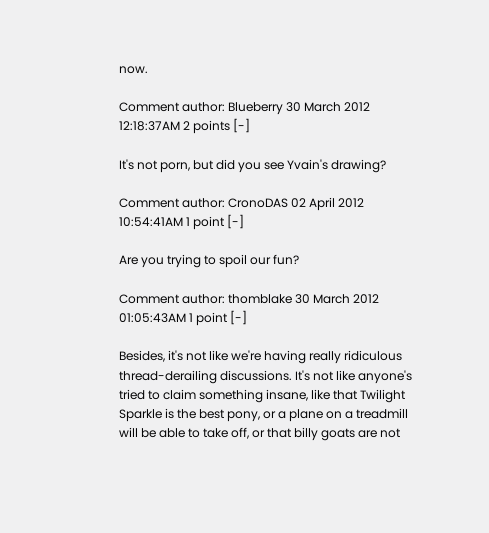now.

Comment author: Blueberry 30 March 2012 12:18:37AM 2 points [-]

It's not porn, but did you see Yvain's drawing?

Comment author: CronoDAS 02 April 2012 10:54:41AM 1 point [-]

Are you trying to spoil our fun?

Comment author: thomblake 30 March 2012 01:05:43AM 1 point [-]

Besides, it's not like we're having really ridiculous thread-derailing discussions. It's not like anyone's tried to claim something insane, like that Twilight Sparkle is the best pony, or a plane on a treadmill will be able to take off, or that billy goats are not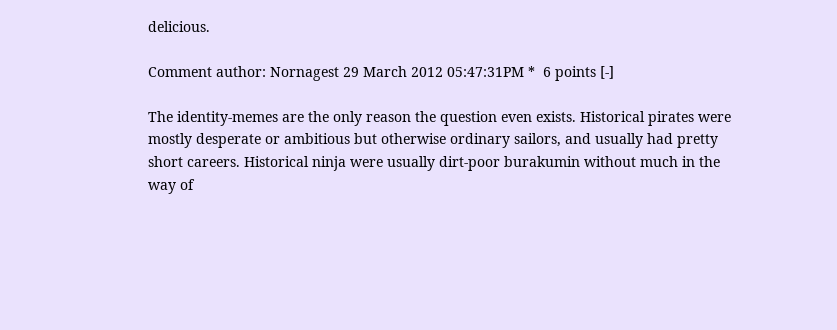delicious.

Comment author: Nornagest 29 March 2012 05:47:31PM *  6 points [-]

The identity-memes are the only reason the question even exists. Historical pirates were mostly desperate or ambitious but otherwise ordinary sailors, and usually had pretty short careers. Historical ninja were usually dirt-poor burakumin without much in the way of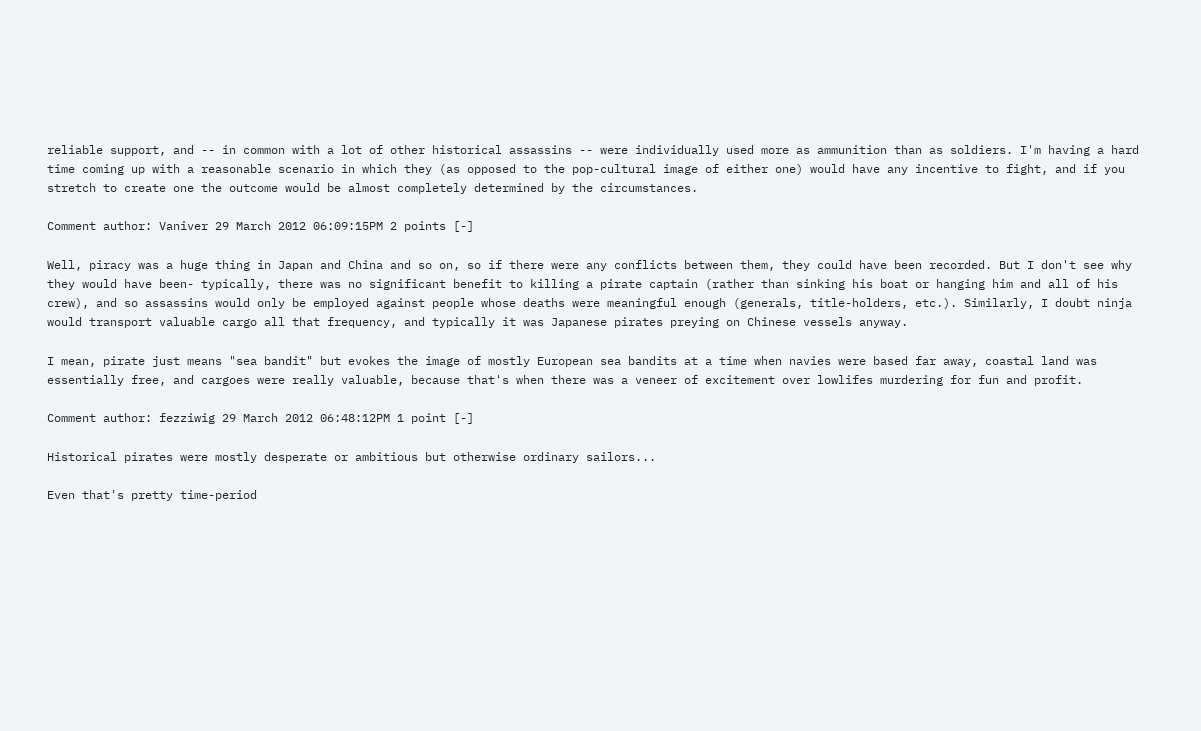reliable support, and -- in common with a lot of other historical assassins -- were individually used more as ammunition than as soldiers. I'm having a hard time coming up with a reasonable scenario in which they (as opposed to the pop-cultural image of either one) would have any incentive to fight, and if you stretch to create one the outcome would be almost completely determined by the circumstances.

Comment author: Vaniver 29 March 2012 06:09:15PM 2 points [-]

Well, piracy was a huge thing in Japan and China and so on, so if there were any conflicts between them, they could have been recorded. But I don't see why they would have been- typically, there was no significant benefit to killing a pirate captain (rather than sinking his boat or hanging him and all of his crew), and so assassins would only be employed against people whose deaths were meaningful enough (generals, title-holders, etc.). Similarly, I doubt ninja would transport valuable cargo all that frequency, and typically it was Japanese pirates preying on Chinese vessels anyway.

I mean, pirate just means "sea bandit" but evokes the image of mostly European sea bandits at a time when navies were based far away, coastal land was essentially free, and cargoes were really valuable, because that's when there was a veneer of excitement over lowlifes murdering for fun and profit.

Comment author: fezziwig 29 March 2012 06:48:12PM 1 point [-]

Historical pirates were mostly desperate or ambitious but otherwise ordinary sailors...

Even that's pretty time-period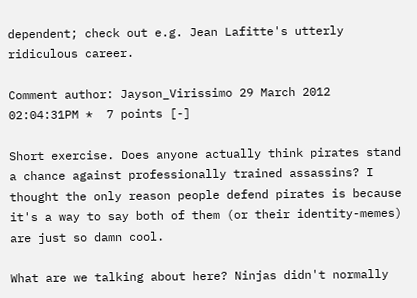dependent; check out e.g. Jean Lafitte's utterly ridiculous career.

Comment author: Jayson_Virissimo 29 March 2012 02:04:31PM *  7 points [-]

Short exercise. Does anyone actually think pirates stand a chance against professionally trained assassins? I thought the only reason people defend pirates is because it's a way to say both of them (or their identity-memes) are just so damn cool.

What are we talking about here? Ninjas didn't normally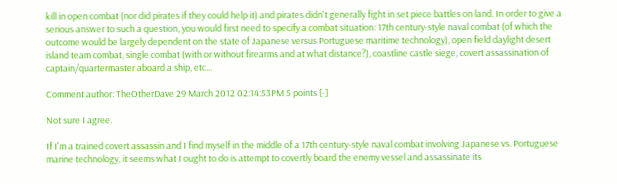kill in open combat (nor did pirates if they could help it) and pirates didn't generally fight in set piece battles on land. In order to give a serious answer to such a question, you would first need to specify a combat situation: 17th century-style naval combat (of which the outcome would be largely dependent on the state of Japanese versus Portuguese maritime technology), open field daylight desert island team combat, single combat (with or without firearms and at what distance?), coastline castle siege, covert assassination of captain/quartermaster aboard a ship, etc...

Comment author: TheOtherDave 29 March 2012 02:14:53PM 5 points [-]

Not sure I agree.

If I'm a trained covert assassin and I find myself in the middle of a 17th century-style naval combat involving Japanese vs. Portuguese marine technology, it seems what I ought to do is attempt to covertly board the enemy vessel and assassinate its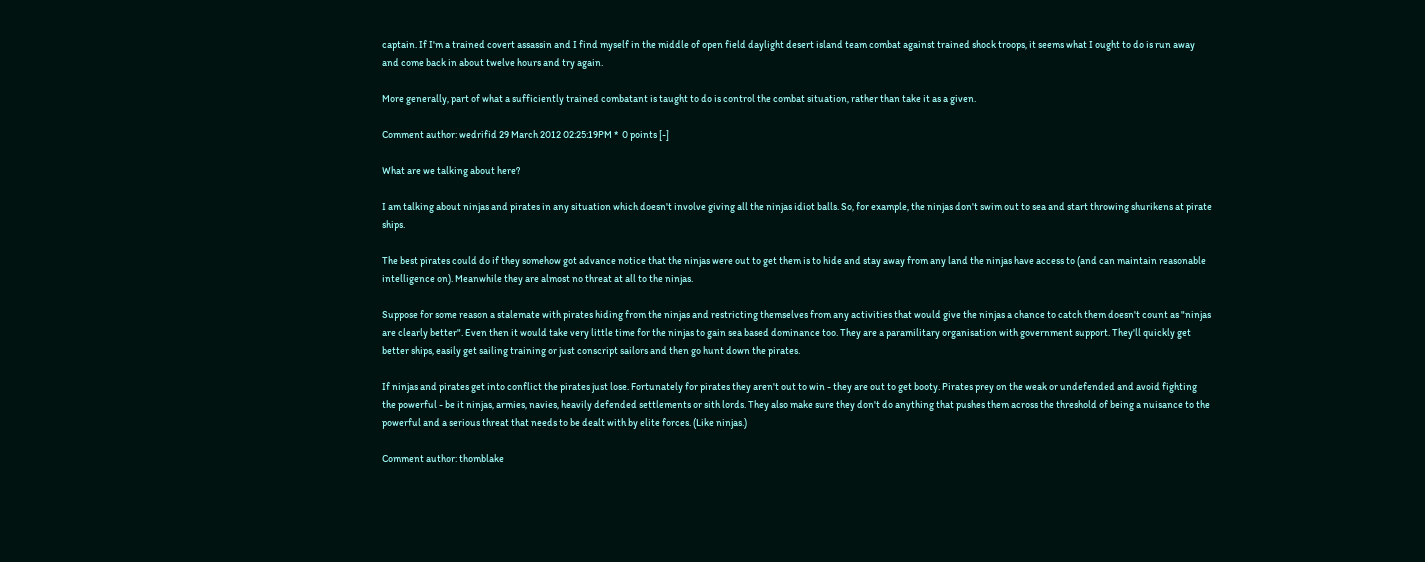captain. If I'm a trained covert assassin and I find myself in the middle of open field daylight desert island team combat against trained shock troops, it seems what I ought to do is run away and come back in about twelve hours and try again.

More generally, part of what a sufficiently trained combatant is taught to do is control the combat situation, rather than take it as a given.

Comment author: wedrifid 29 March 2012 02:25:19PM *  0 points [-]

What are we talking about here?

I am talking about ninjas and pirates in any situation which doesn't involve giving all the ninjas idiot balls. So, for example, the ninjas don't swim out to sea and start throwing shurikens at pirate ships.

The best pirates could do if they somehow got advance notice that the ninjas were out to get them is to hide and stay away from any land the ninjas have access to (and can maintain reasonable intelligence on). Meanwhile they are almost no threat at all to the ninjas.

Suppose for some reason a stalemate with pirates hiding from the ninjas and restricting themselves from any activities that would give the ninjas a chance to catch them doesn't count as "ninjas are clearly better". Even then it would take very little time for the ninjas to gain sea based dominance too. They are a paramilitary organisation with government support. They'll quickly get better ships, easily get sailing training or just conscript sailors and then go hunt down the pirates.

If ninjas and pirates get into conflict the pirates just lose. Fortunately for pirates they aren't out to win - they are out to get booty. Pirates prey on the weak or undefended and avoid fighting the powerful - be it ninjas, armies, navies, heavily defended settlements or sith lords. They also make sure they don't do anything that pushes them across the threshold of being a nuisance to the powerful and a serious threat that needs to be dealt with by elite forces. (Like ninjas.)

Comment author: thomblake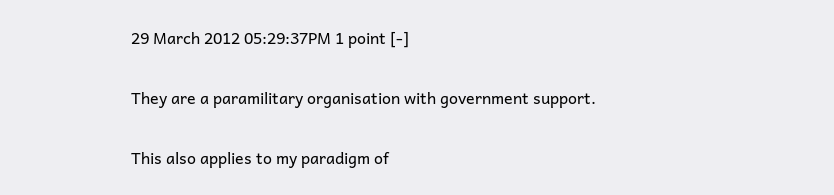29 March 2012 05:29:37PM 1 point [-]

They are a paramilitary organisation with government support.

This also applies to my paradigm of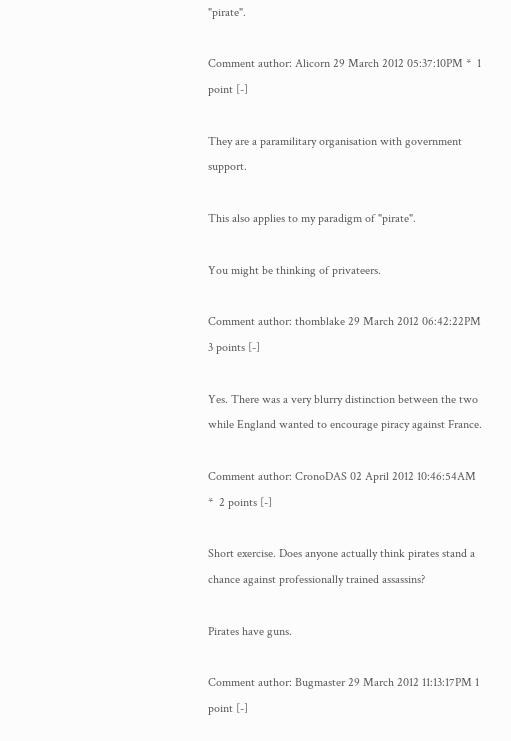"pirate".

Comment author: Alicorn 29 March 2012 05:37:10PM *  1 point [-]

They are a paramilitary organisation with government support.

This also applies to my paradigm of "pirate".

You might be thinking of privateers.

Comment author: thomblake 29 March 2012 06:42:22PM 3 points [-]

Yes. There was a very blurry distinction between the two while England wanted to encourage piracy against France.

Comment author: CronoDAS 02 April 2012 10:46:54AM *  2 points [-]

Short exercise. Does anyone actually think pirates stand a chance against professionally trained assassins?

Pirates have guns.

Comment author: Bugmaster 29 March 2012 11:13:17PM 1 point [-]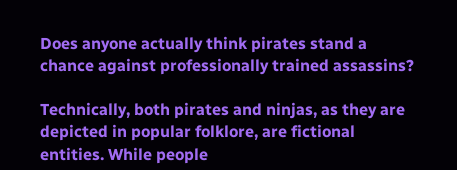Does anyone actually think pirates stand a chance against professionally trained assassins?

Technically, both pirates and ninjas, as they are depicted in popular folklore, are fictional entities. While people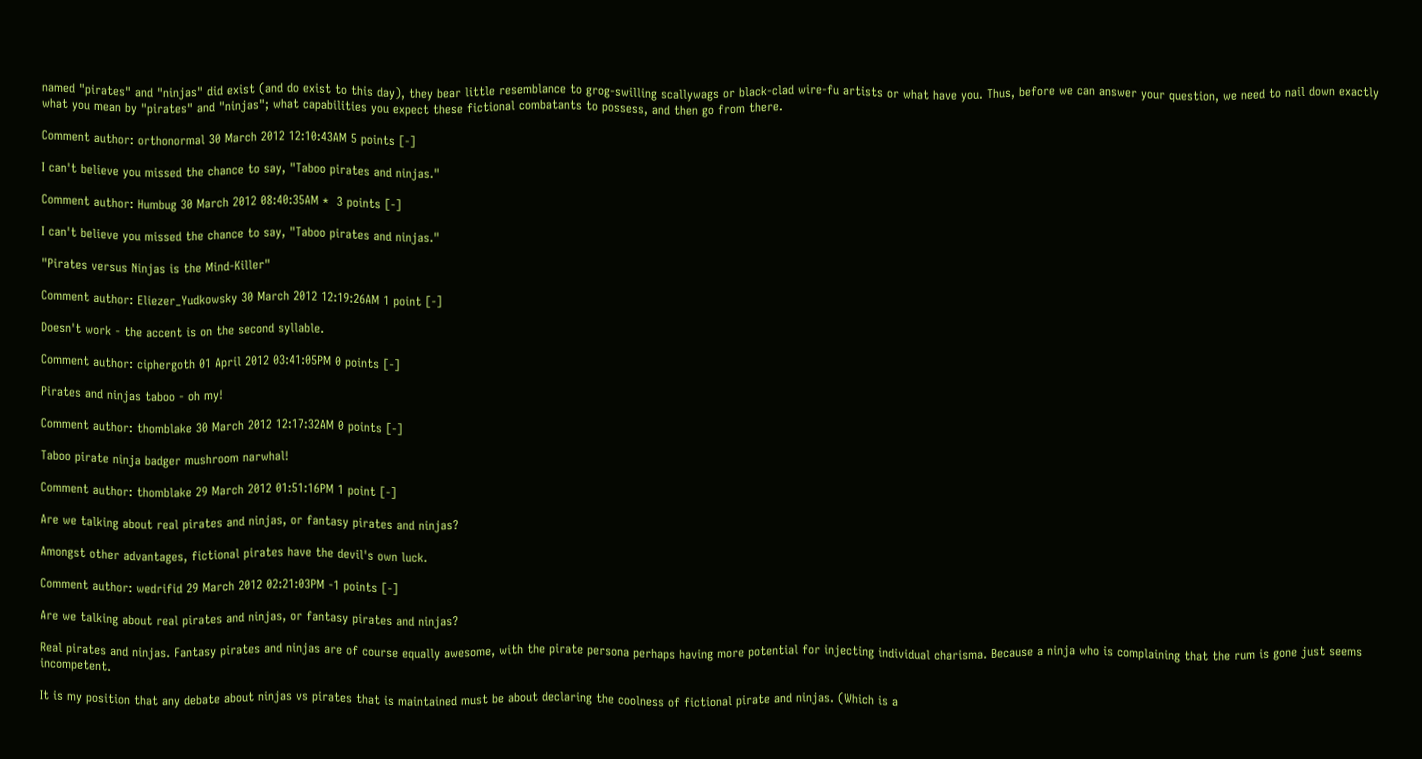named "pirates" and "ninjas" did exist (and do exist to this day), they bear little resemblance to grog-swilling scallywags or black-clad wire-fu artists or what have you. Thus, before we can answer your question, we need to nail down exactly what you mean by "pirates" and "ninjas"; what capabilities you expect these fictional combatants to possess, and then go from there.

Comment author: orthonormal 30 March 2012 12:10:43AM 5 points [-]

I can't believe you missed the chance to say, "Taboo pirates and ninjas."

Comment author: Humbug 30 March 2012 08:40:35AM *  3 points [-]

I can't believe you missed the chance to say, "Taboo pirates and ninjas."

"Pirates versus Ninjas is the Mind-Killer"

Comment author: Eliezer_Yudkowsky 30 March 2012 12:19:26AM 1 point [-]

Doesn't work - the accent is on the second syllable.

Comment author: ciphergoth 01 April 2012 03:41:05PM 0 points [-]

Pirates and ninjas taboo - oh my!

Comment author: thomblake 30 March 2012 12:17:32AM 0 points [-]

Taboo pirate ninja badger mushroom narwhal!

Comment author: thomblake 29 March 2012 01:51:16PM 1 point [-]

Are we talking about real pirates and ninjas, or fantasy pirates and ninjas?

Amongst other advantages, fictional pirates have the devil's own luck.

Comment author: wedrifid 29 March 2012 02:21:03PM -1 points [-]

Are we talking about real pirates and ninjas, or fantasy pirates and ninjas?

Real pirates and ninjas. Fantasy pirates and ninjas are of course equally awesome, with the pirate persona perhaps having more potential for injecting individual charisma. Because a ninja who is complaining that the rum is gone just seems incompetent.

It is my position that any debate about ninjas vs pirates that is maintained must be about declaring the coolness of fictional pirate and ninjas. (Which is a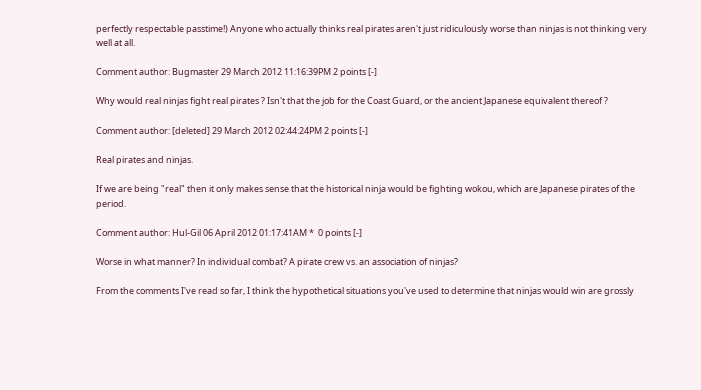perfectly respectable passtime!) Anyone who actually thinks real pirates aren't just ridiculously worse than ninjas is not thinking very well at all.

Comment author: Bugmaster 29 March 2012 11:16:39PM 2 points [-]

Why would real ninjas fight real pirates ? Isn't that the job for the Coast Guard, or the ancient Japanese equivalent thereof ?

Comment author: [deleted] 29 March 2012 02:44:24PM 2 points [-]

Real pirates and ninjas.

If we are being "real" then it only makes sense that the historical ninja would be fighting wokou, which are Japanese pirates of the period.

Comment author: Hul-Gil 06 April 2012 01:17:41AM *  0 points [-]

Worse in what manner? In individual combat? A pirate crew vs. an association of ninjas?

From the comments I've read so far, I think the hypothetical situations you've used to determine that ninjas would win are grossly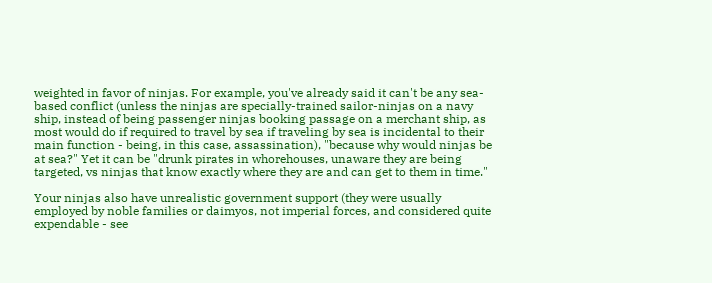weighted in favor of ninjas. For example, you've already said it can't be any sea-based conflict (unless the ninjas are specially-trained sailor-ninjas on a navy ship, instead of being passenger ninjas booking passage on a merchant ship, as most would do if required to travel by sea if traveling by sea is incidental to their main function - being, in this case, assassination), "because why would ninjas be at sea?" Yet it can be "drunk pirates in whorehouses, unaware they are being targeted, vs ninjas that know exactly where they are and can get to them in time."

Your ninjas also have unrealistic government support (they were usually employed by noble families or daimyos, not imperial forces, and considered quite expendable - see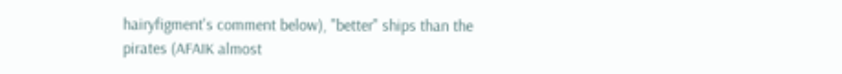hairyfigment's comment below), "better" ships than the pirates (AFAIK almost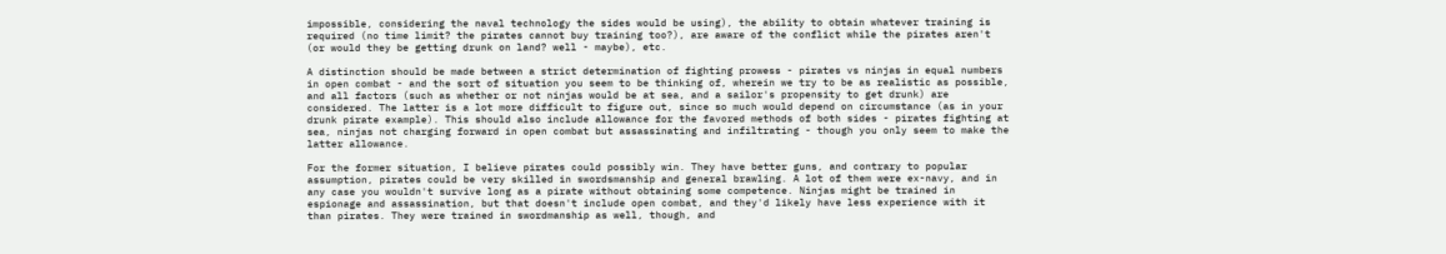impossible, considering the naval technology the sides would be using), the ability to obtain whatever training is required (no time limit? the pirates cannot buy training too?), are aware of the conflict while the pirates aren't (or would they be getting drunk on land? well - maybe), etc.

A distinction should be made between a strict determination of fighting prowess - pirates vs ninjas in equal numbers in open combat - and the sort of situation you seem to be thinking of, wherein we try to be as realistic as possible, and all factors (such as whether or not ninjas would be at sea, and a sailor's propensity to get drunk) are considered. The latter is a lot more difficult to figure out, since so much would depend on circumstance (as in your drunk pirate example). This should also include allowance for the favored methods of both sides - pirates fighting at sea, ninjas not charging forward in open combat but assassinating and infiltrating - though you only seem to make the latter allowance.

For the former situation, I believe pirates could possibly win. They have better guns, and contrary to popular assumption, pirates could be very skilled in swordsmanship and general brawling. A lot of them were ex-navy, and in any case you wouldn't survive long as a pirate without obtaining some competence. Ninjas might be trained in espionage and assassination, but that doesn't include open combat, and they'd likely have less experience with it than pirates. They were trained in swordmanship as well, though, and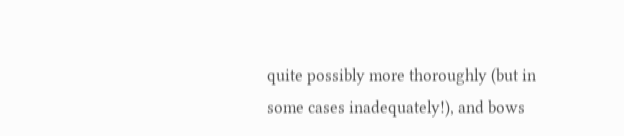quite possibly more thoroughly (but in some cases inadequately!), and bows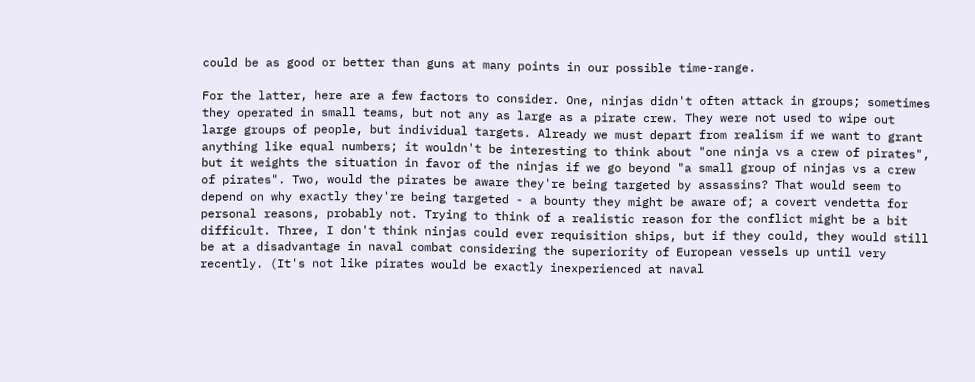could be as good or better than guns at many points in our possible time-range.

For the latter, here are a few factors to consider. One, ninjas didn't often attack in groups; sometimes they operated in small teams, but not any as large as a pirate crew. They were not used to wipe out large groups of people, but individual targets. Already we must depart from realism if we want to grant anything like equal numbers; it wouldn't be interesting to think about "one ninja vs a crew of pirates", but it weights the situation in favor of the ninjas if we go beyond "a small group of ninjas vs a crew of pirates". Two, would the pirates be aware they're being targeted by assassins? That would seem to depend on why exactly they're being targeted - a bounty they might be aware of; a covert vendetta for personal reasons, probably not. Trying to think of a realistic reason for the conflict might be a bit difficult. Three, I don't think ninjas could ever requisition ships, but if they could, they would still be at a disadvantage in naval combat considering the superiority of European vessels up until very recently. (It's not like pirates would be exactly inexperienced at naval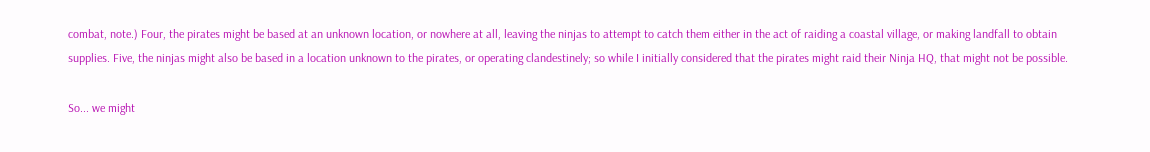combat, note.) Four, the pirates might be based at an unknown location, or nowhere at all, leaving the ninjas to attempt to catch them either in the act of raiding a coastal village, or making landfall to obtain supplies. Five, the ninjas might also be based in a location unknown to the pirates, or operating clandestinely; so while I initially considered that the pirates might raid their Ninja HQ, that might not be possible.

So... we might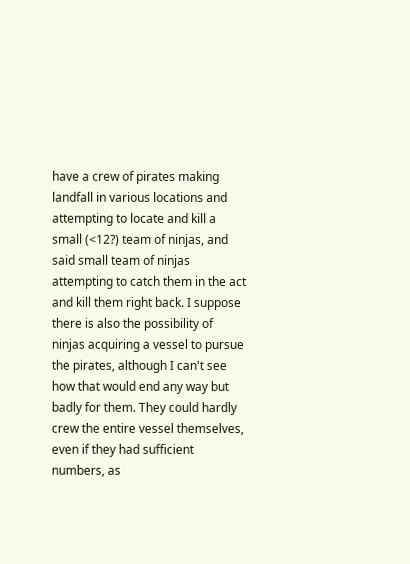have a crew of pirates making landfall in various locations and attempting to locate and kill a small (<12?) team of ninjas, and said small team of ninjas attempting to catch them in the act and kill them right back. I suppose there is also the possibility of ninjas acquiring a vessel to pursue the pirates, although I can't see how that would end any way but badly for them. They could hardly crew the entire vessel themselves, even if they had sufficient numbers, as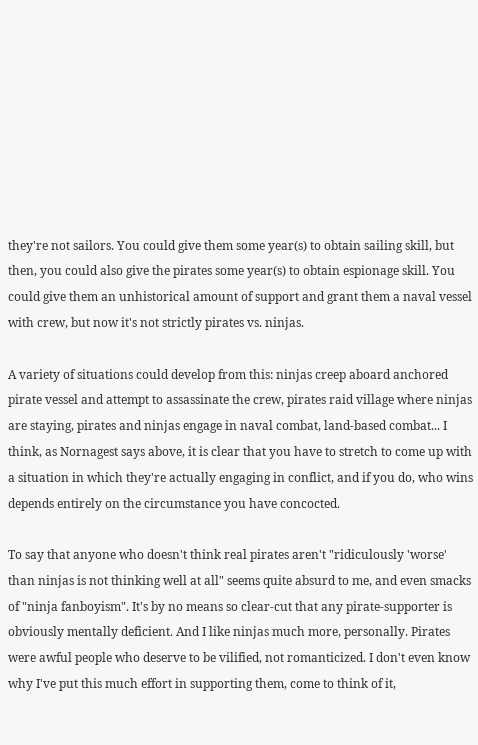they're not sailors. You could give them some year(s) to obtain sailing skill, but then, you could also give the pirates some year(s) to obtain espionage skill. You could give them an unhistorical amount of support and grant them a naval vessel with crew, but now it's not strictly pirates vs. ninjas.

A variety of situations could develop from this: ninjas creep aboard anchored pirate vessel and attempt to assassinate the crew, pirates raid village where ninjas are staying, pirates and ninjas engage in naval combat, land-based combat... I think, as Nornagest says above, it is clear that you have to stretch to come up with a situation in which they're actually engaging in conflict, and if you do, who wins depends entirely on the circumstance you have concocted.

To say that anyone who doesn't think real pirates aren't "ridiculously 'worse' than ninjas is not thinking well at all" seems quite absurd to me, and even smacks of "ninja fanboyism". It's by no means so clear-cut that any pirate-supporter is obviously mentally deficient. And I like ninjas much more, personally. Pirates were awful people who deserve to be vilified, not romanticized. I don't even know why I've put this much effort in supporting them, come to think of it,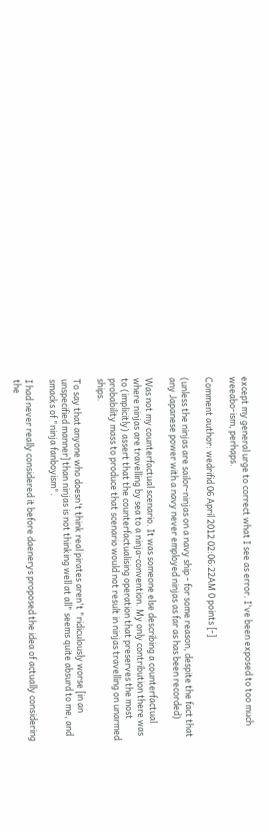except my general urge to correct what I see as error. I've been exposed to too much weeabo-ism, perhaps.

Comment author: wedrifid 06 April 2012 02:06:22AM 0 points [-]

(unless the ninjas are sailor-ninjas on a navy ship - for some reason, despite the fact that any Japanese power with a navy never employed ninjas as far as has been recorded)

Was not my counterfactual scenario. It was someone else describing a counterfactual where ninjas are travelling by sea to a ninja-convention. My only contribution there was to (implicitly) assert that the counterfactualising operation that preserves the most probability mass to produce that scenario would not result in ninjas travelling on unarmed ships.

To say that anyone who doesn't think real pirates aren't "ridiculously worse [in an unspecified manner] than ninjas is not thinking well at all" seems quite absurd to me, and smacks of "ninja fanboyism".

I had never really considered it before daenerys proposed the idea of actually considering the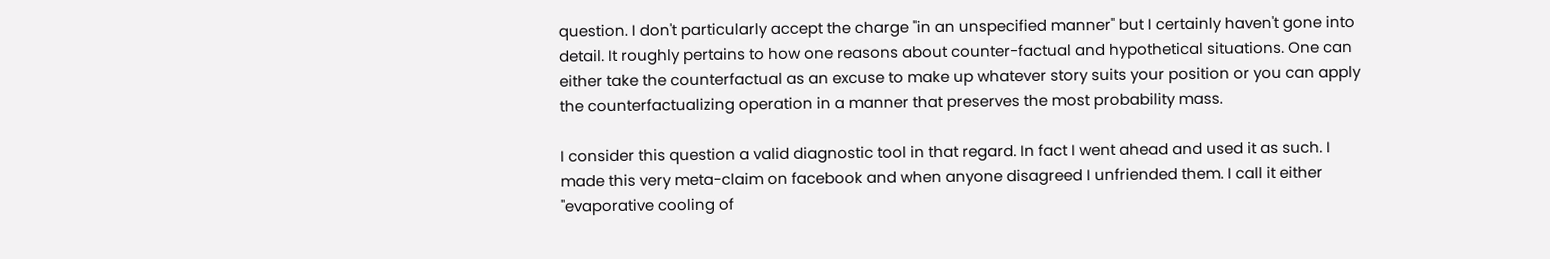question. I don't particularly accept the charge "in an unspecified manner" but I certainly haven't gone into detail. It roughly pertains to how one reasons about counter-factual and hypothetical situations. One can either take the counterfactual as an excuse to make up whatever story suits your position or you can apply the counterfactualizing operation in a manner that preserves the most probability mass.

I consider this question a valid diagnostic tool in that regard. In fact I went ahead and used it as such. I made this very meta-claim on facebook and when anyone disagreed I unfriended them. I call it either "evaporative cooling of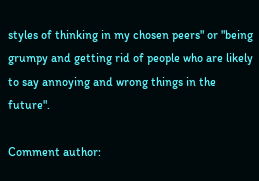styles of thinking in my chosen peers" or "being grumpy and getting rid of people who are likely to say annoying and wrong things in the future".

Comment author: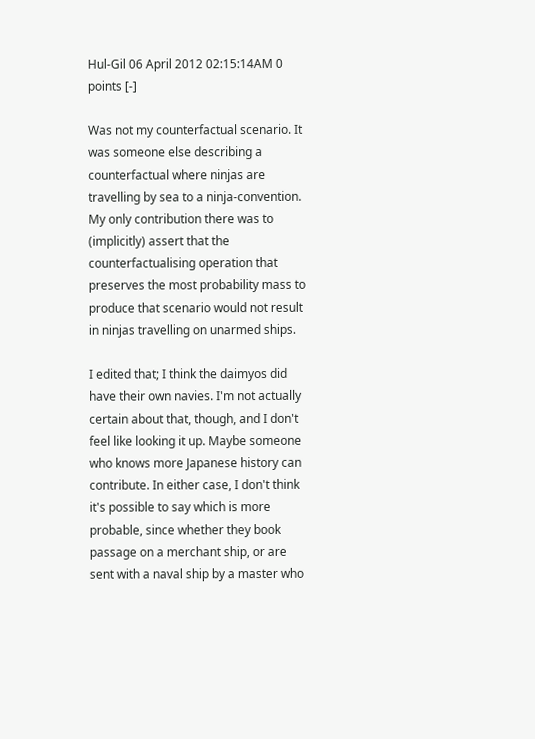Hul-Gil 06 April 2012 02:15:14AM 0 points [-]

Was not my counterfactual scenario. It was someone else describing a counterfactual where ninjas are travelling by sea to a ninja-convention. My only contribution there was to (implicitly) assert that the counterfactualising operation that preserves the most probability mass to produce that scenario would not result in ninjas travelling on unarmed ships.

I edited that; I think the daimyos did have their own navies. I'm not actually certain about that, though, and I don't feel like looking it up. Maybe someone who knows more Japanese history can contribute. In either case, I don't think it's possible to say which is more probable, since whether they book passage on a merchant ship, or are sent with a naval ship by a master who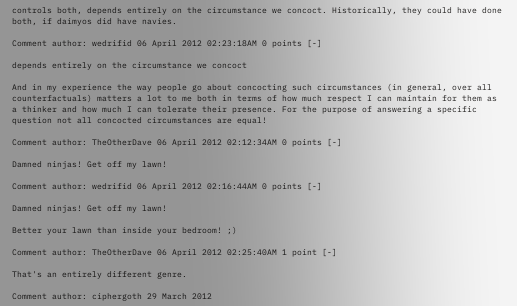controls both, depends entirely on the circumstance we concoct. Historically, they could have done both, if daimyos did have navies.

Comment author: wedrifid 06 April 2012 02:23:18AM 0 points [-]

depends entirely on the circumstance we concoct

And in my experience the way people go about concocting such circumstances (in general, over all counterfactuals) matters a lot to me both in terms of how much respect I can maintain for them as a thinker and how much I can tolerate their presence. For the purpose of answering a specific question not all concocted circumstances are equal!

Comment author: TheOtherDave 06 April 2012 02:12:34AM 0 points [-]

Damned ninjas! Get off my lawn!

Comment author: wedrifid 06 April 2012 02:16:44AM 0 points [-]

Damned ninjas! Get off my lawn!

Better your lawn than inside your bedroom! ;)

Comment author: TheOtherDave 06 April 2012 02:25:40AM 1 point [-]

That's an entirely different genre.

Comment author: ciphergoth 29 March 2012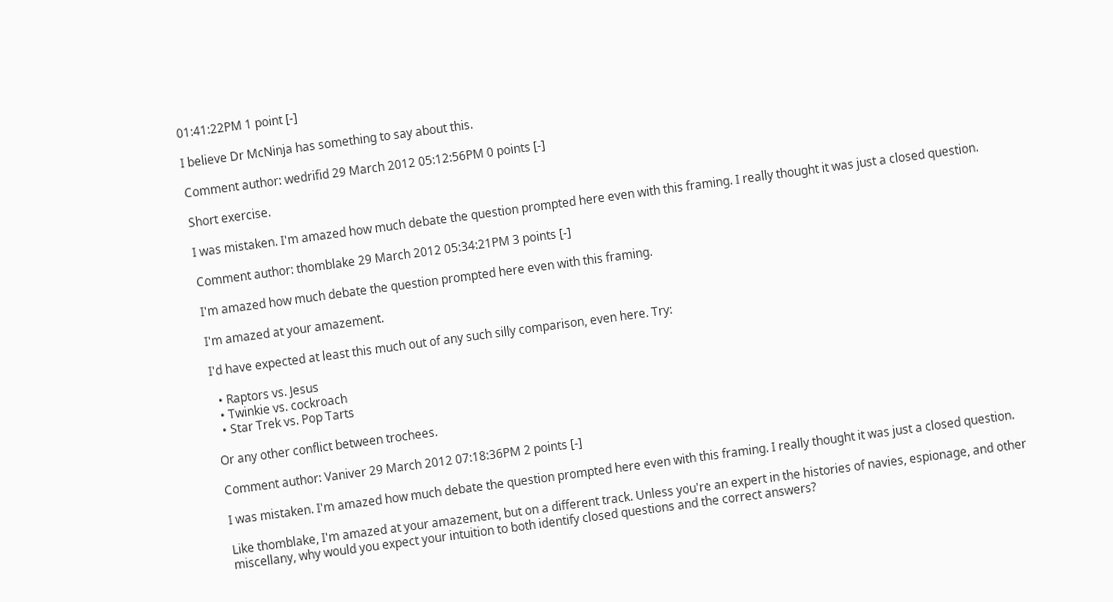01:41:22PM 1 point [-]

I believe Dr McNinja has something to say about this.

Comment author: wedrifid 29 March 2012 05:12:56PM 0 points [-]

Short exercise.

I was mistaken. I'm amazed how much debate the question prompted here even with this framing. I really thought it was just a closed question.

Comment author: thomblake 29 March 2012 05:34:21PM 3 points [-]

I'm amazed how much debate the question prompted here even with this framing.

I'm amazed at your amazement.

I'd have expected at least this much out of any such silly comparison, even here. Try:

  • Raptors vs. Jesus
  • Twinkie vs. cockroach
  • Star Trek vs. Pop Tarts

Or any other conflict between trochees.

Comment author: Vaniver 29 March 2012 07:18:36PM 2 points [-]

I was mistaken. I'm amazed how much debate the question prompted here even with this framing. I really thought it was just a closed question.

Like thomblake, I'm amazed at your amazement, but on a different track. Unless you're an expert in the histories of navies, espionage, and other miscellany, why would you expect your intuition to both identify closed questions and the correct answers?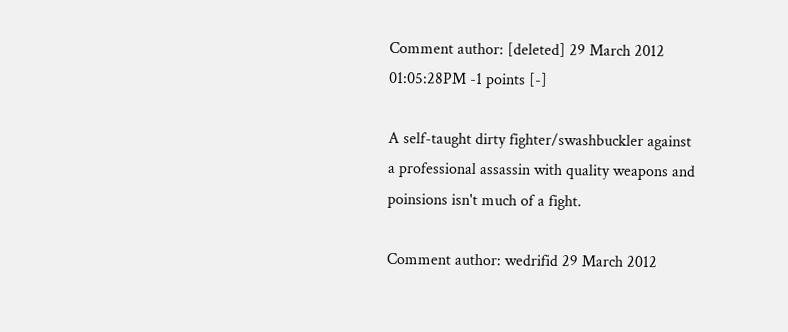Comment author: [deleted] 29 March 2012 01:05:28PM -1 points [-]

A self-taught dirty fighter/swashbuckler against a professional assassin with quality weapons and poinsions isn't much of a fight.

Comment author: wedrifid 29 March 2012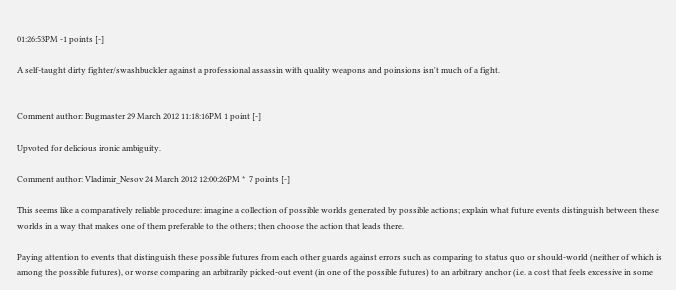01:26:53PM -1 points [-]

A self-taught dirty fighter/swashbuckler against a professional assassin with quality weapons and poinsions isn't much of a fight.


Comment author: Bugmaster 29 March 2012 11:18:16PM 1 point [-]

Upvoted for delicious ironic ambiguity.

Comment author: Vladimir_Nesov 24 March 2012 12:00:26PM *  7 points [-]

This seems like a comparatively reliable procedure: imagine a collection of possible worlds generated by possible actions; explain what future events distinguish between these worlds in a way that makes one of them preferable to the others; then choose the action that leads there.

Paying attention to events that distinguish these possible futures from each other guards against errors such as comparing to status quo or should-world (neither of which is among the possible futures), or worse comparing an arbitrarily picked-out event (in one of the possible futures) to an arbitrary anchor (i.e. a cost that feels excessive in some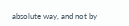absolute way, and not by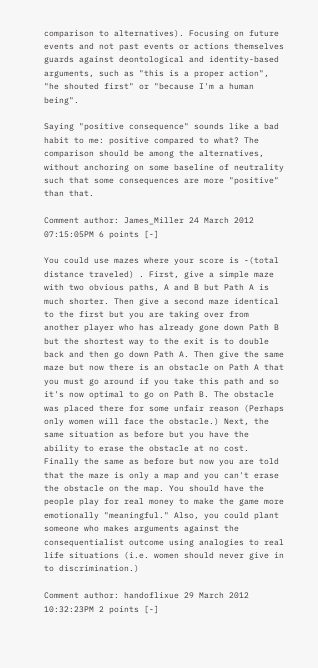comparison to alternatives). Focusing on future events and not past events or actions themselves guards against deontological and identity-based arguments, such as "this is a proper action", "he shouted first" or "because I'm a human being".

Saying "positive consequence" sounds like a bad habit to me: positive compared to what? The comparison should be among the alternatives, without anchoring on some baseline of neutrality such that some consequences are more "positive" than that.

Comment author: James_Miller 24 March 2012 07:15:05PM 6 points [-]

You could use mazes where your score is -(total distance traveled) . First, give a simple maze with two obvious paths, A and B but Path A is much shorter. Then give a second maze identical to the first but you are taking over from another player who has already gone down Path B but the shortest way to the exit is to double back and then go down Path A. Then give the same maze but now there is an obstacle on Path A that you must go around if you take this path and so it's now optimal to go on Path B. The obstacle was placed there for some unfair reason (Perhaps only women will face the obstacle.) Next, the same situation as before but you have the ability to erase the obstacle at no cost. Finally the same as before but now you are told that the maze is only a map and you can't erase the obstacle on the map. You should have the people play for real money to make the game more emotionally "meaningful." Also, you could plant someone who makes arguments against the consequentialist outcome using analogies to real life situations (i.e. women should never give in to discrimination.)

Comment author: handoflixue 29 March 2012 10:32:23PM 2 points [-]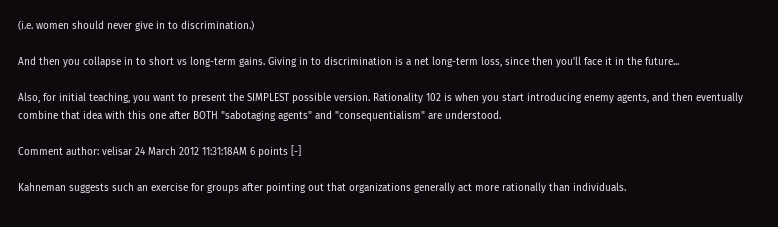(i.e. women should never give in to discrimination.)

And then you collapse in to short vs long-term gains. Giving in to discrimination is a net long-term loss, since then you'll face it in the future...

Also, for initial teaching, you want to present the SIMPLEST possible version. Rationality 102 is when you start introducing enemy agents, and then eventually combine that idea with this one after BOTH "sabotaging agents" and "consequentialism" are understood.

Comment author: velisar 24 March 2012 11:31:18AM 6 points [-]

Kahneman suggests such an exercise for groups after pointing out that organizations generally act more rationally than individuals.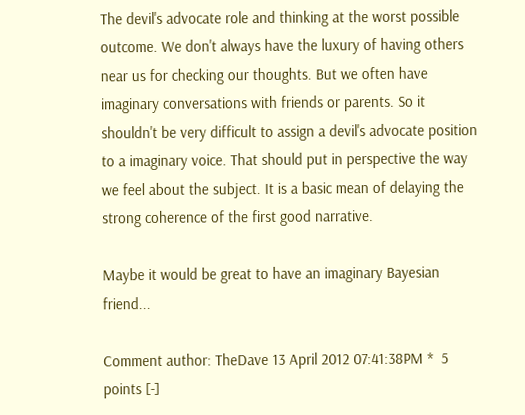The devil's advocate role and thinking at the worst possible outcome. We don't always have the luxury of having others near us for checking our thoughts. But we often have imaginary conversations with friends or parents. So it shouldn't be very difficult to assign a devil's advocate position to a imaginary voice. That should put in perspective the way we feel about the subject. It is a basic mean of delaying the strong coherence of the first good narrative.

Maybe it would be great to have an imaginary Bayesian friend...

Comment author: TheDave 13 April 2012 07:41:38PM *  5 points [-]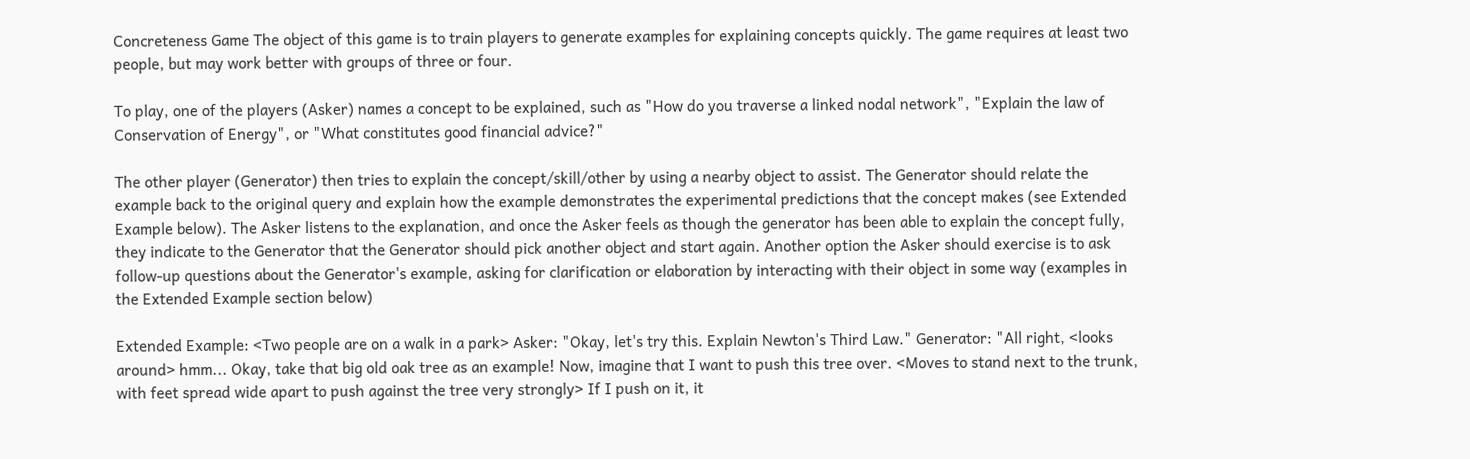Concreteness Game The object of this game is to train players to generate examples for explaining concepts quickly. The game requires at least two people, but may work better with groups of three or four.

To play, one of the players (Asker) names a concept to be explained, such as "How do you traverse a linked nodal network", "Explain the law of Conservation of Energy", or "What constitutes good financial advice?"

The other player (Generator) then tries to explain the concept/skill/other by using a nearby object to assist. The Generator should relate the example back to the original query and explain how the example demonstrates the experimental predictions that the concept makes (see Extended Example below). The Asker listens to the explanation, and once the Asker feels as though the generator has been able to explain the concept fully, they indicate to the Generator that the Generator should pick another object and start again. Another option the Asker should exercise is to ask follow-up questions about the Generator's example, asking for clarification or elaboration by interacting with their object in some way (examples in the Extended Example section below)

Extended Example: <Two people are on a walk in a park> Asker: "Okay, let's try this. Explain Newton's Third Law." Generator: "All right, <looks around> hmm... Okay, take that big old oak tree as an example! Now, imagine that I want to push this tree over. <Moves to stand next to the trunk, with feet spread wide apart to push against the tree very strongly> If I push on it, it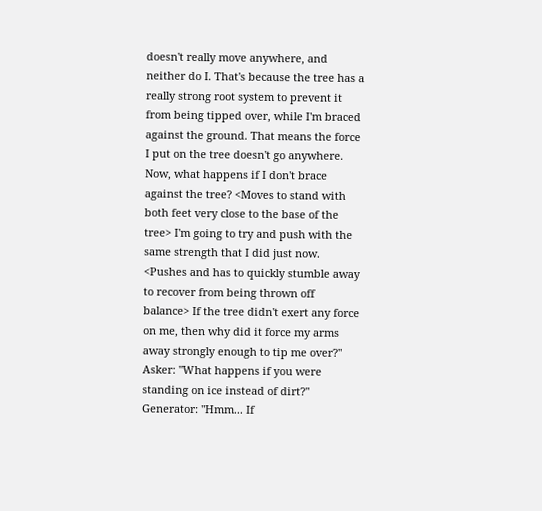doesn't really move anywhere, and neither do I. That's because the tree has a really strong root system to prevent it from being tipped over, while I'm braced against the ground. That means the force I put on the tree doesn't go anywhere. Now, what happens if I don't brace against the tree? <Moves to stand with both feet very close to the base of the tree> I'm going to try and push with the same strength that I did just now. <Pushes and has to quickly stumble away to recover from being thrown off balance> If the tree didn't exert any force on me, then why did it force my arms away strongly enough to tip me over?" Asker: "What happens if you were standing on ice instead of dirt?" Generator: "Hmm... If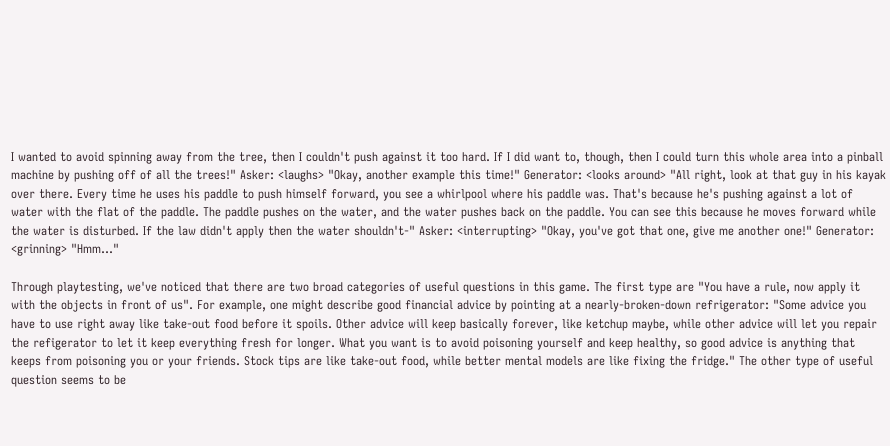I wanted to avoid spinning away from the tree, then I couldn't push against it too hard. If I did want to, though, then I could turn this whole area into a pinball machine by pushing off of all the trees!" Asker: <laughs> "Okay, another example this time!" Generator: <looks around> "All right, look at that guy in his kayak over there. Every time he uses his paddle to push himself forward, you see a whirlpool where his paddle was. That's because he's pushing against a lot of water with the flat of the paddle. The paddle pushes on the water, and the water pushes back on the paddle. You can see this because he moves forward while the water is disturbed. If the law didn't apply then the water shouldn't-" Asker: <interrupting> "Okay, you've got that one, give me another one!" Generator: <grinning> "Hmm..."

Through playtesting, we've noticed that there are two broad categories of useful questions in this game. The first type are "You have a rule, now apply it with the objects in front of us". For example, one might describe good financial advice by pointing at a nearly-broken-down refrigerator: "Some advice you have to use right away like take-out food before it spoils. Other advice will keep basically forever, like ketchup maybe, while other advice will let you repair the refigerator to let it keep everything fresh for longer. What you want is to avoid poisoning yourself and keep healthy, so good advice is anything that keeps from poisoning you or your friends. Stock tips are like take-out food, while better mental models are like fixing the fridge." The other type of useful question seems to be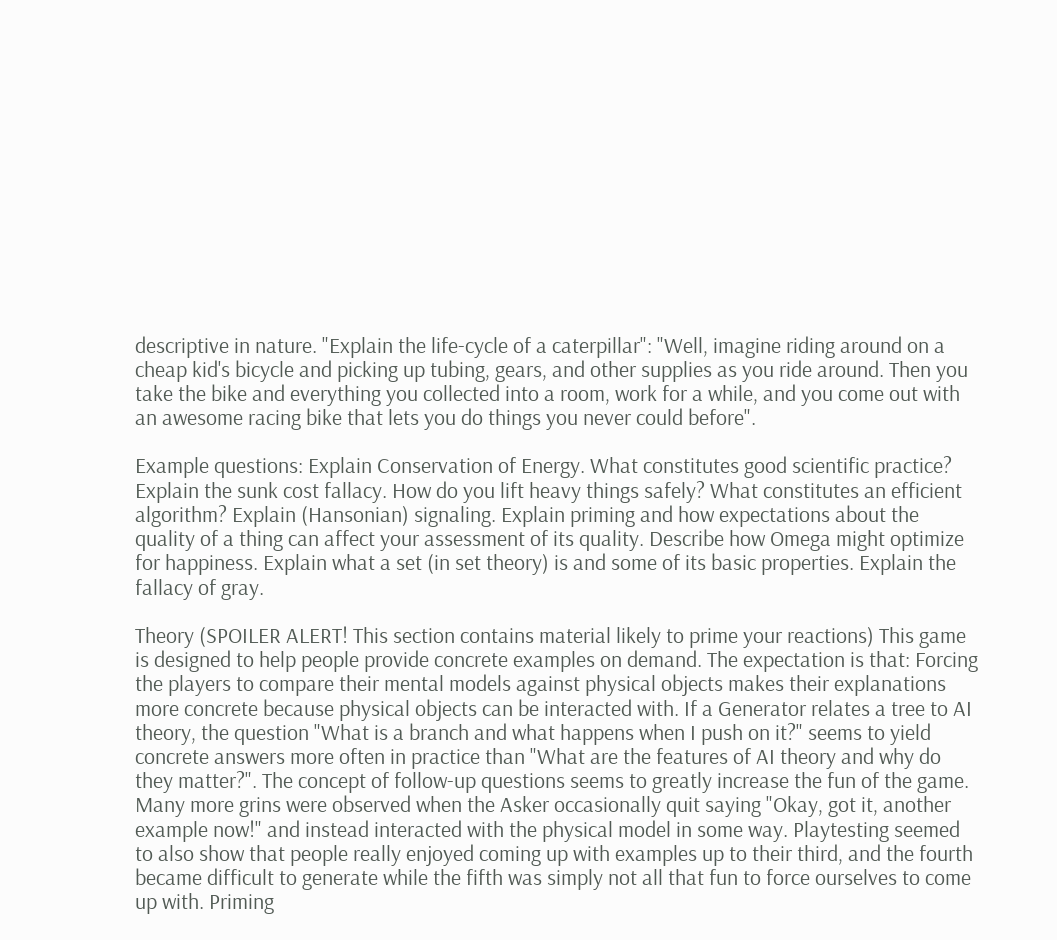descriptive in nature. "Explain the life-cycle of a caterpillar": "Well, imagine riding around on a cheap kid's bicycle and picking up tubing, gears, and other supplies as you ride around. Then you take the bike and everything you collected into a room, work for a while, and you come out with an awesome racing bike that lets you do things you never could before".

Example questions: Explain Conservation of Energy. What constitutes good scientific practice? Explain the sunk cost fallacy. How do you lift heavy things safely? What constitutes an efficient algorithm? Explain (Hansonian) signaling. Explain priming and how expectations about the quality of a thing can affect your assessment of its quality. Describe how Omega might optimize for happiness. Explain what a set (in set theory) is and some of its basic properties. Explain the fallacy of gray.

Theory (SPOILER ALERT! This section contains material likely to prime your reactions) This game is designed to help people provide concrete examples on demand. The expectation is that: Forcing the players to compare their mental models against physical objects makes their explanations more concrete because physical objects can be interacted with. If a Generator relates a tree to AI theory, the question "What is a branch and what happens when I push on it?" seems to yield concrete answers more often in practice than "What are the features of AI theory and why do they matter?". The concept of follow-up questions seems to greatly increase the fun of the game. Many more grins were observed when the Asker occasionally quit saying "Okay, got it, another example now!" and instead interacted with the physical model in some way. Playtesting seemed to also show that people really enjoyed coming up with examples up to their third, and the fourth became difficult to generate while the fifth was simply not all that fun to force ourselves to come up with. Priming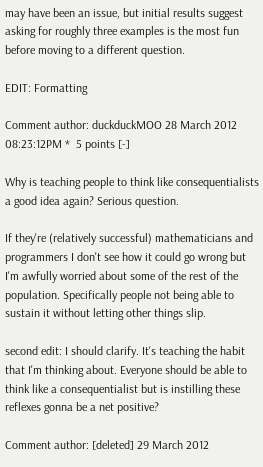may have been an issue, but initial results suggest asking for roughly three examples is the most fun before moving to a different question.

EDIT: Formatting

Comment author: duckduckMOO 28 March 2012 08:23:12PM *  5 points [-]

Why is teaching people to think like consequentialists a good idea again? Serious question.

If they're (relatively successful) mathematicians and programmers I don't see how it could go wrong but I'm awfully worried about some of the rest of the population. Specifically people not being able to sustain it without letting other things slip.

second edit: I should clarify. It's teaching the habit that I'm thinking about. Everyone should be able to think like a consequentialist but is instilling these reflexes gonna be a net positive?

Comment author: [deleted] 29 March 2012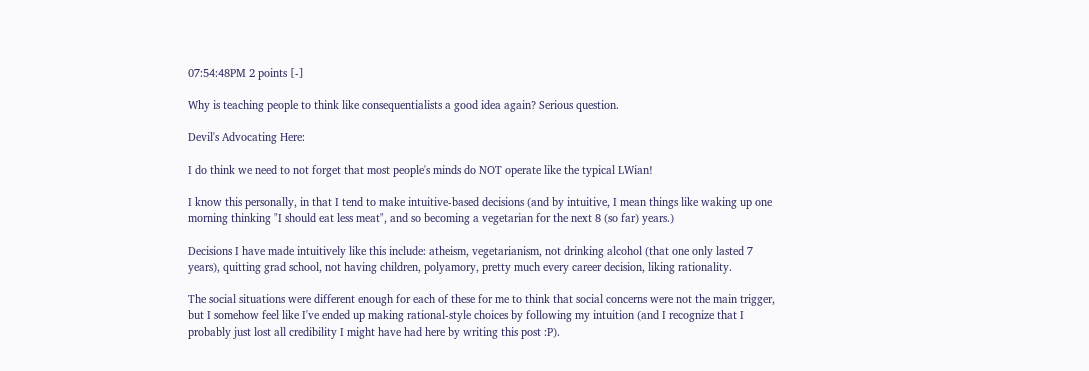07:54:48PM 2 points [-]

Why is teaching people to think like consequentialists a good idea again? Serious question.

Devil's Advocating Here:

I do think we need to not forget that most people's minds do NOT operate like the typical LWian!

I know this personally, in that I tend to make intuitive-based decisions (and by intuitive, I mean things like waking up one morning thinking "I should eat less meat", and so becoming a vegetarian for the next 8 (so far) years.)

Decisions I have made intuitively like this include: atheism, vegetarianism, not drinking alcohol (that one only lasted 7 years), quitting grad school, not having children, polyamory, pretty much every career decision, liking rationality.

The social situations were different enough for each of these for me to think that social concerns were not the main trigger, but I somehow feel like I've ended up making rational-style choices by following my intuition (and I recognize that I probably just lost all credibility I might have had here by writing this post :P).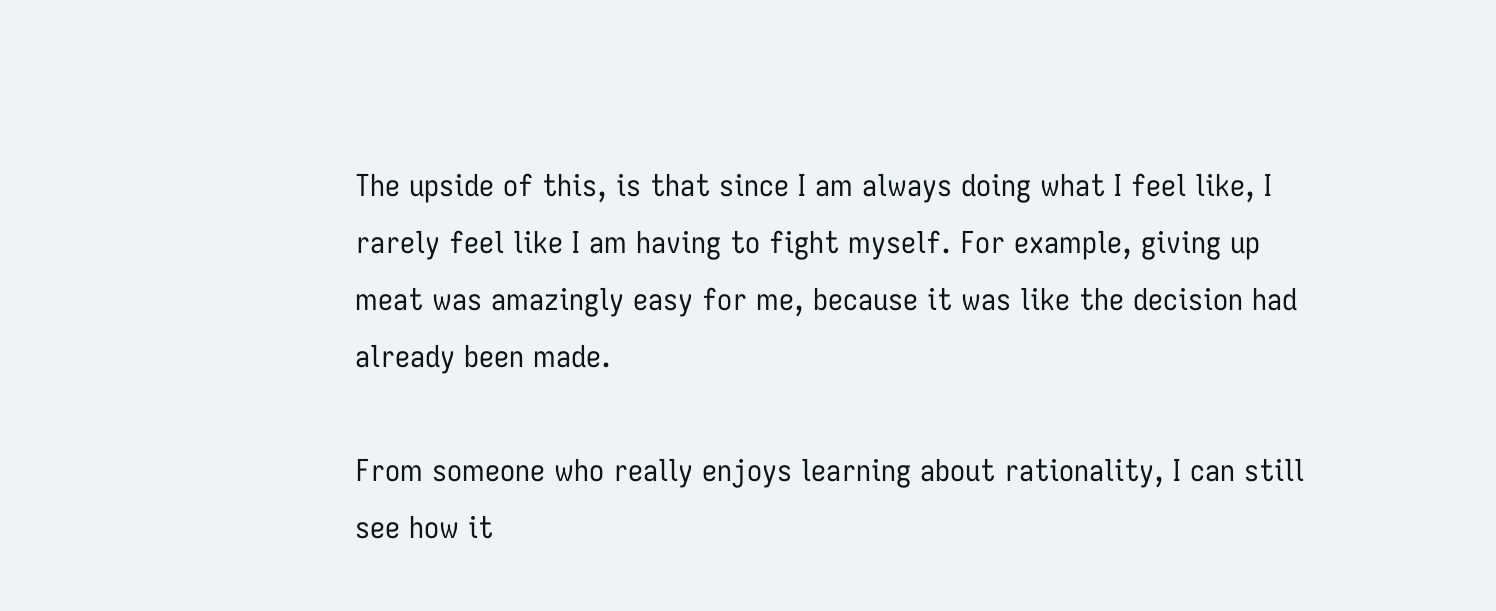The upside of this, is that since I am always doing what I feel like, I rarely feel like I am having to fight myself. For example, giving up meat was amazingly easy for me, because it was like the decision had already been made.

From someone who really enjoys learning about rationality, I can still see how it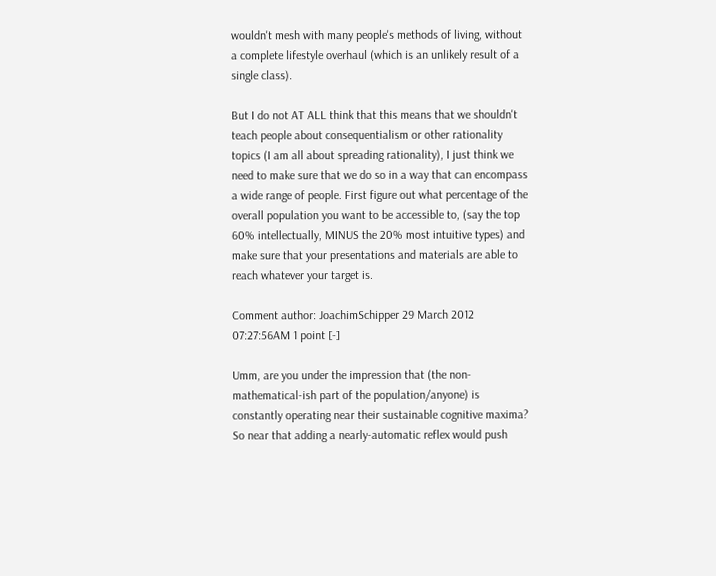wouldn't mesh with many people's methods of living, without a complete lifestyle overhaul (which is an unlikely result of a single class).

But I do not AT ALL think that this means that we shouldn't teach people about consequentialism or other rationality topics (I am all about spreading rationality), I just think we need to make sure that we do so in a way that can encompass a wide range of people. First figure out what percentage of the overall population you want to be accessible to, (say the top 60% intellectually, MINUS the 20% most intuitive types) and make sure that your presentations and materials are able to reach whatever your target is.

Comment author: JoachimSchipper 29 March 2012 07:27:56AM 1 point [-]

Umm, are you under the impression that (the non-mathematical-ish part of the population/anyone) is constantly operating near their sustainable cognitive maxima? So near that adding a nearly-automatic reflex would push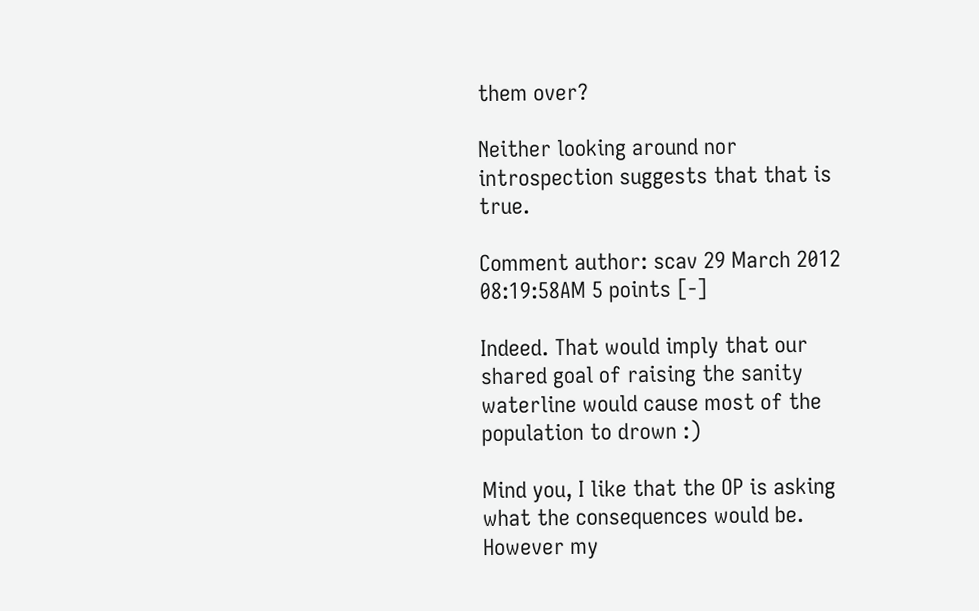them over?

Neither looking around nor introspection suggests that that is true.

Comment author: scav 29 March 2012 08:19:58AM 5 points [-]

Indeed. That would imply that our shared goal of raising the sanity waterline would cause most of the population to drown :)

Mind you, I like that the OP is asking what the consequences would be. However my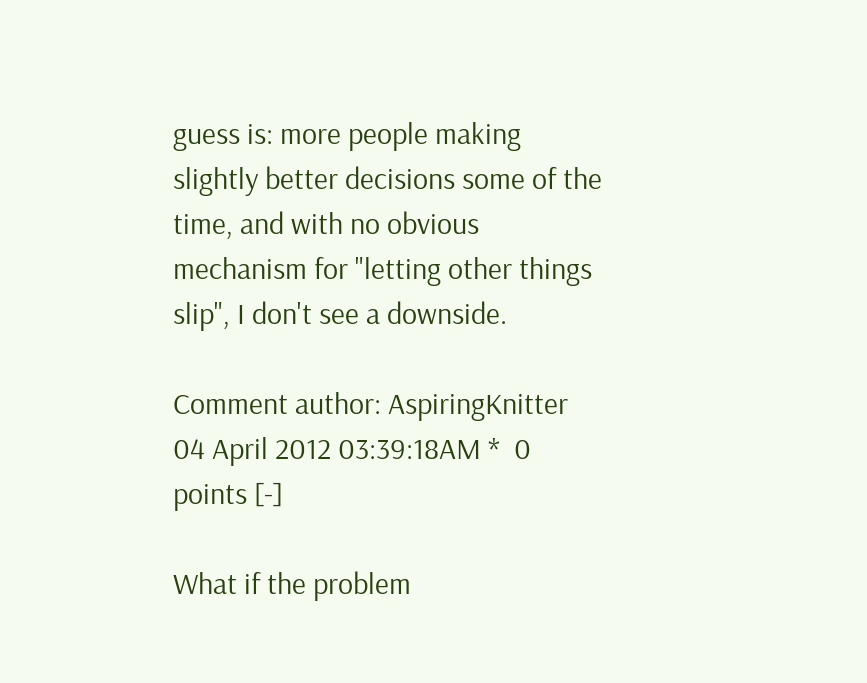guess is: more people making slightly better decisions some of the time, and with no obvious mechanism for "letting other things slip", I don't see a downside.

Comment author: AspiringKnitter 04 April 2012 03:39:18AM *  0 points [-]

What if the problem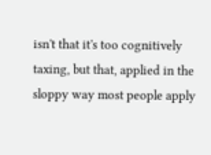isn't that it's too cognitively taxing, but that, applied in the sloppy way most people apply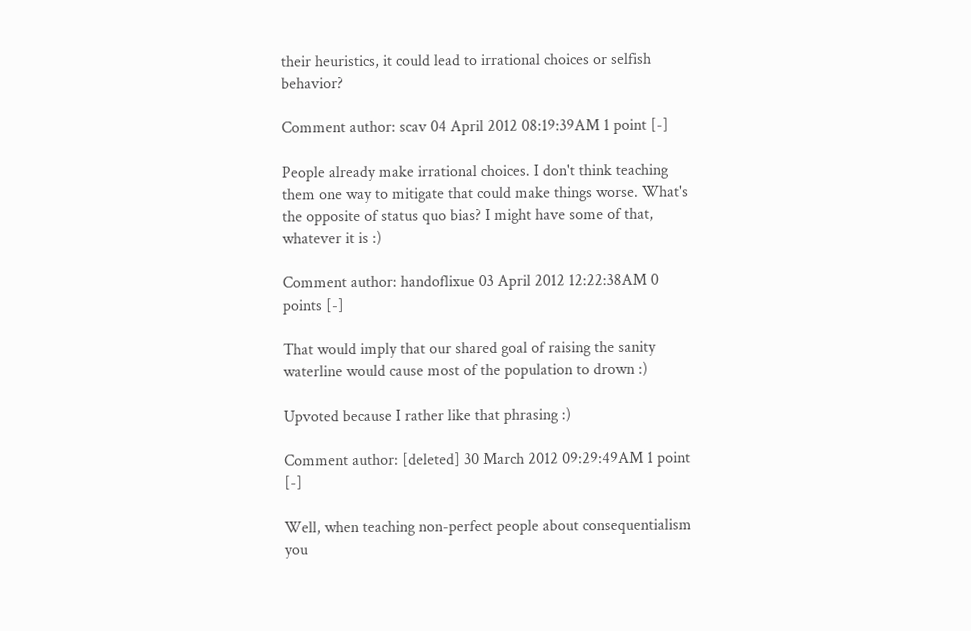their heuristics, it could lead to irrational choices or selfish behavior?

Comment author: scav 04 April 2012 08:19:39AM 1 point [-]

People already make irrational choices. I don't think teaching them one way to mitigate that could make things worse. What's the opposite of status quo bias? I might have some of that, whatever it is :)

Comment author: handoflixue 03 April 2012 12:22:38AM 0 points [-]

That would imply that our shared goal of raising the sanity waterline would cause most of the population to drown :)

Upvoted because I rather like that phrasing :)

Comment author: [deleted] 30 March 2012 09:29:49AM 1 point [-]

Well, when teaching non-perfect people about consequentialism you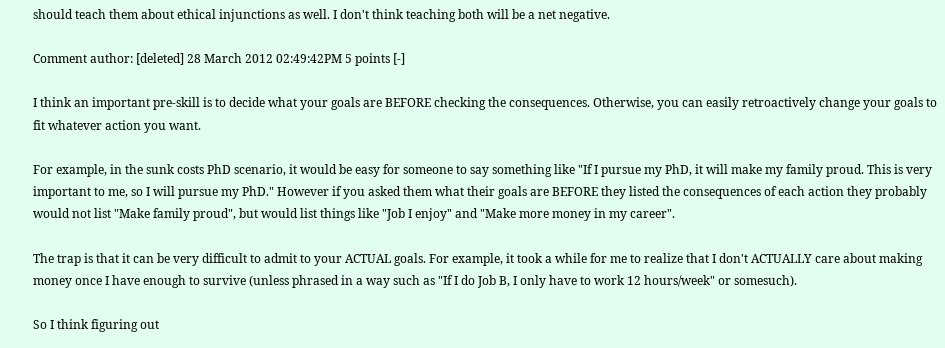should teach them about ethical injunctions as well. I don't think teaching both will be a net negative.

Comment author: [deleted] 28 March 2012 02:49:42PM 5 points [-]

I think an important pre-skill is to decide what your goals are BEFORE checking the consequences. Otherwise, you can easily retroactively change your goals to fit whatever action you want.

For example, in the sunk costs PhD scenario, it would be easy for someone to say something like "If I pursue my PhD, it will make my family proud. This is very important to me, so I will pursue my PhD." However if you asked them what their goals are BEFORE they listed the consequences of each action they probably would not list "Make family proud", but would list things like "Job I enjoy" and "Make more money in my career".

The trap is that it can be very difficult to admit to your ACTUAL goals. For example, it took a while for me to realize that I don't ACTUALLY care about making money once I have enough to survive (unless phrased in a way such as "If I do Job B, I only have to work 12 hours/week" or somesuch).

So I think figuring out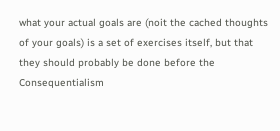what your actual goals are (noit the cached thoughts of your goals) is a set of exercises itself, but that they should probably be done before the Consequentialism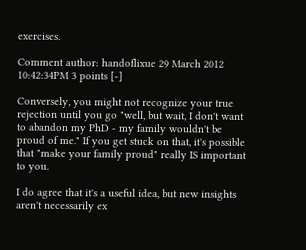exercises.

Comment author: handoflixue 29 March 2012 10:42:34PM 3 points [-]

Conversely, you might not recognize your true rejection until you go "well, but wait, I don't want to abandon my PhD - my family wouldn't be proud of me." If you get stuck on that, it's possible that "make your family proud" really IS important to you.

I do agree that it's a useful idea, but new insights aren't necessarily ex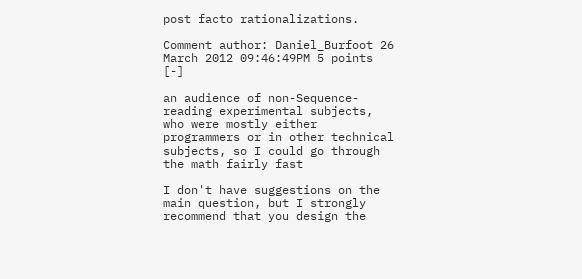post facto rationalizations.

Comment author: Daniel_Burfoot 26 March 2012 09:46:49PM 5 points [-]

an audience of non-Sequence-reading experimental subjects, who were mostly either programmers or in other technical subjects, so I could go through the math fairly fast

I don't have suggestions on the main question, but I strongly recommend that you design the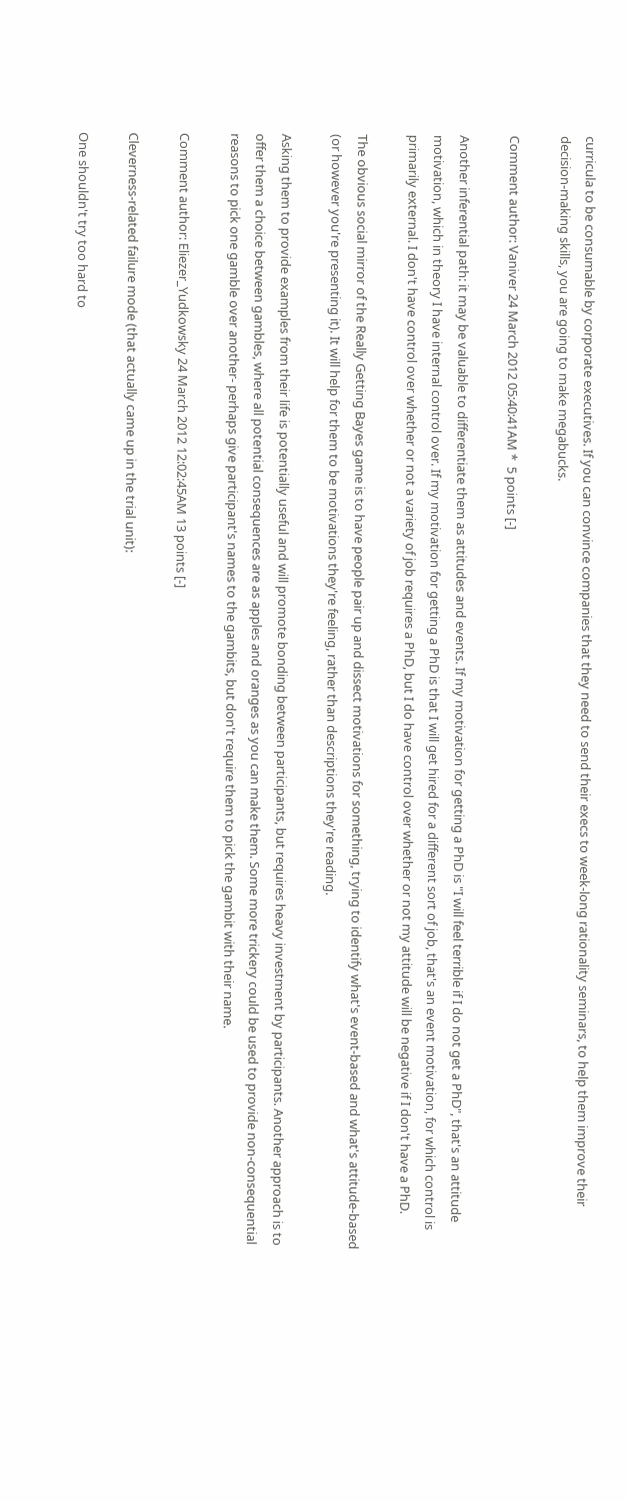curricula to be consumable by corporate executives. If you can convince companies that they need to send their execs to week-long rationality seminars, to help them improve their decision-making skills, you are going to make megabucks.

Comment author: Vaniver 24 March 2012 05:40:41AM *  5 points [-]

Another inferential path: it may be valuable to differentiate them as attitudes and events. If my motivation for getting a PhD is "I will feel terrible if I do not get a PhD", that's an attitude motivation, which in theory I have internal control over. If my motivation for getting a PhD is that I will get hired for a different sort of job, that's an event motivation, for which control is primarily external. I don't have control over whether or not a variety of job requires a PhD, but I do have control over whether or not my attitude will be negative if I don't have a PhD.

The obvious social mirror of the Really Getting Bayes game is to have people pair up and dissect motivations for something, trying to identify what's event-based and what's attitude-based (or however you're presenting it). It will help for them to be motivations they're feeling, rather than descriptions they're reading.

Asking them to provide examples from their life is potentially useful and will promote bonding between participants, but requires heavy investment by participants. Another approach is to offer them a choice between gambles, where all potential consequences are as apples and oranges as you can make them. Some more trickery could be used to provide non-consequential reasons to pick one gamble over another- perhaps give participant's names to the gambits, but don't require them to pick the gambit with their name.

Comment author: Eliezer_Yudkowsky 24 March 2012 12:02:45AM 13 points [-]

Cleverness-related failure mode (that actually came up in the trial unit):

One shouldn't try too hard to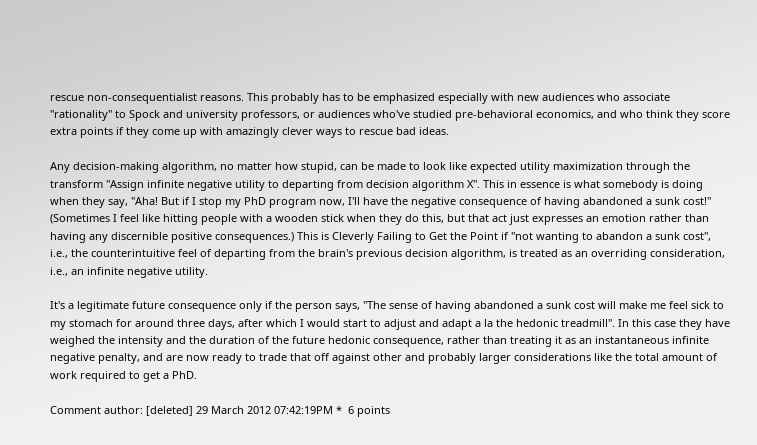rescue non-consequentialist reasons. This probably has to be emphasized especially with new audiences who associate "rationality" to Spock and university professors, or audiences who've studied pre-behavioral economics, and who think they score extra points if they come up with amazingly clever ways to rescue bad ideas.

Any decision-making algorithm, no matter how stupid, can be made to look like expected utility maximization through the transform "Assign infinite negative utility to departing from decision algorithm X". This in essence is what somebody is doing when they say, "Aha! But if I stop my PhD program now, I'll have the negative consequence of having abandoned a sunk cost!" (Sometimes I feel like hitting people with a wooden stick when they do this, but that act just expresses an emotion rather than having any discernible positive consequences.) This is Cleverly Failing to Get the Point if "not wanting to abandon a sunk cost", i.e., the counterintuitive feel of departing from the brain's previous decision algorithm, is treated as an overriding consideration, i.e., an infinite negative utility.

It's a legitimate future consequence only if the person says, "The sense of having abandoned a sunk cost will make me feel sick to my stomach for around three days, after which I would start to adjust and adapt a la the hedonic treadmill". In this case they have weighed the intensity and the duration of the future hedonic consequence, rather than treating it as an instantaneous infinite negative penalty, and are now ready to trade that off against other and probably larger considerations like the total amount of work required to get a PhD.

Comment author: [deleted] 29 March 2012 07:42:19PM *  6 points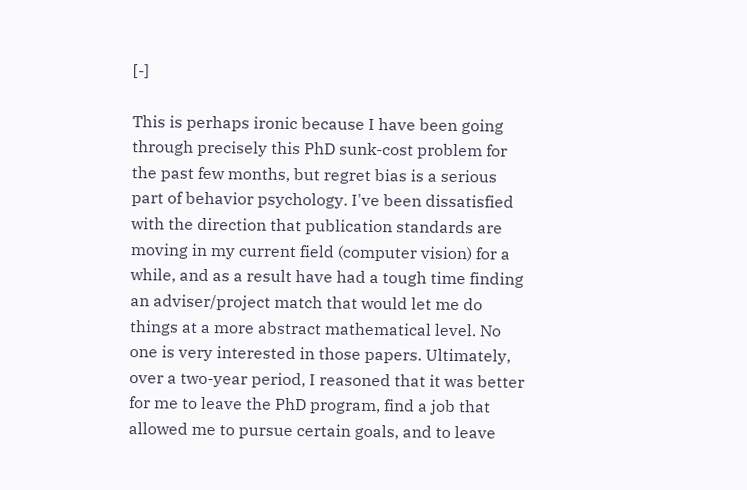[-]

This is perhaps ironic because I have been going through precisely this PhD sunk-cost problem for the past few months, but regret bias is a serious part of behavior psychology. I've been dissatisfied with the direction that publication standards are moving in my current field (computer vision) for a while, and as a result have had a tough time finding an adviser/project match that would let me do things at a more abstract mathematical level. No one is very interested in those papers. Ultimately, over a two-year period, I reasoned that it was better for me to leave the PhD program, find a job that allowed me to pursue certain goals, and to leave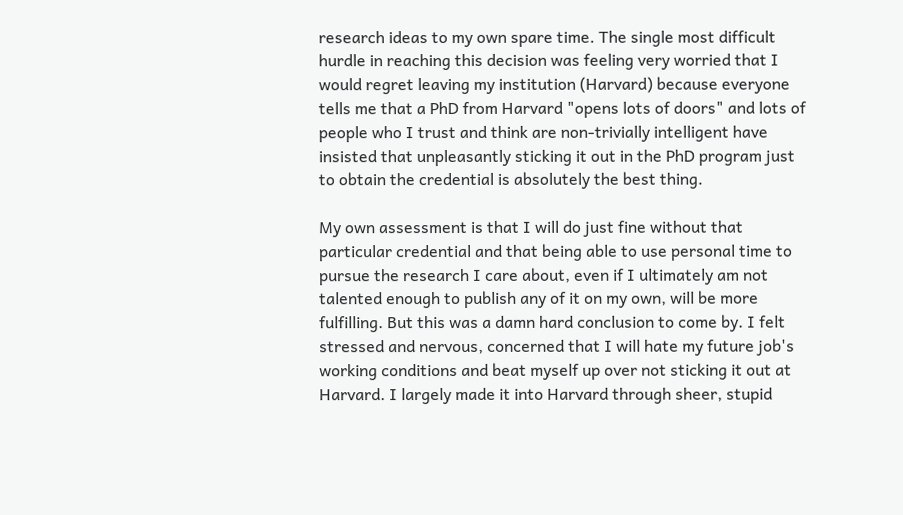research ideas to my own spare time. The single most difficult hurdle in reaching this decision was feeling very worried that I would regret leaving my institution (Harvard) because everyone tells me that a PhD from Harvard "opens lots of doors" and lots of people who I trust and think are non-trivially intelligent have insisted that unpleasantly sticking it out in the PhD program just to obtain the credential is absolutely the best thing.

My own assessment is that I will do just fine without that particular credential and that being able to use personal time to pursue the research I care about, even if I ultimately am not talented enough to publish any of it on my own, will be more fulfilling. But this was a damn hard conclusion to come by. I felt stressed and nervous, concerned that I will hate my future job's working conditions and beat myself up over not sticking it out at Harvard. I largely made it into Harvard through sheer, stupid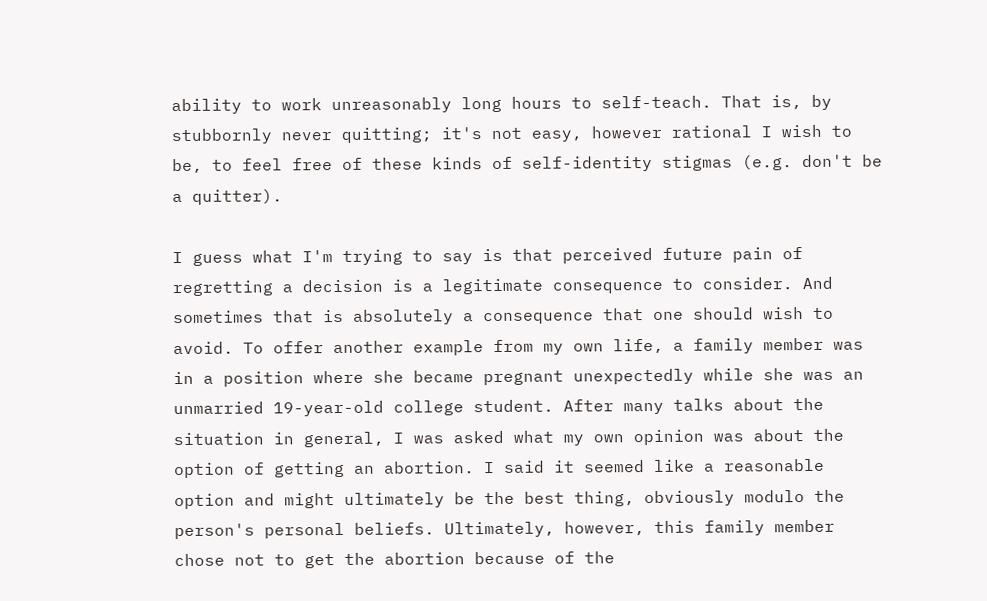ability to work unreasonably long hours to self-teach. That is, by stubbornly never quitting; it's not easy, however rational I wish to be, to feel free of these kinds of self-identity stigmas (e.g. don't be a quitter).

I guess what I'm trying to say is that perceived future pain of regretting a decision is a legitimate consequence to consider. And sometimes that is absolutely a consequence that one should wish to avoid. To offer another example from my own life, a family member was in a position where she became pregnant unexpectedly while she was an unmarried 19-year-old college student. After many talks about the situation in general, I was asked what my own opinion was about the option of getting an abortion. I said it seemed like a reasonable option and might ultimately be the best thing, obviously modulo the person's personal beliefs. Ultimately, however, this family member chose not to get the abortion because of the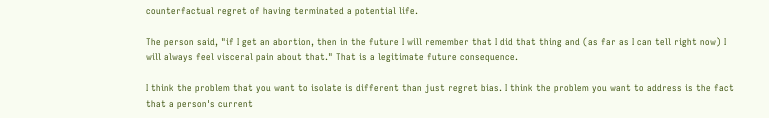counterfactual regret of having terminated a potential life.

The person said, "if I get an abortion, then in the future I will remember that I did that thing and (as far as I can tell right now) I will always feel visceral pain about that." That is a legitimate future consequence.

I think the problem that you want to isolate is different than just regret bias. I think the problem you want to address is the fact that a person's current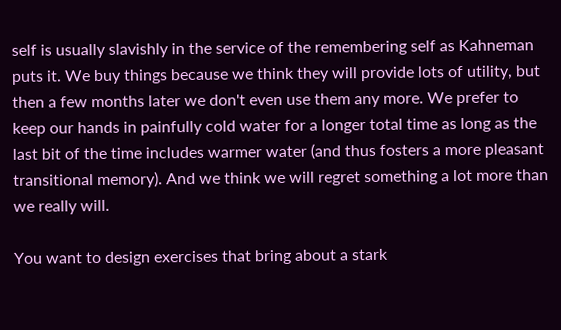self is usually slavishly in the service of the remembering self as Kahneman puts it. We buy things because we think they will provide lots of utility, but then a few months later we don't even use them any more. We prefer to keep our hands in painfully cold water for a longer total time as long as the last bit of the time includes warmer water (and thus fosters a more pleasant transitional memory). And we think we will regret something a lot more than we really will.

You want to design exercises that bring about a stark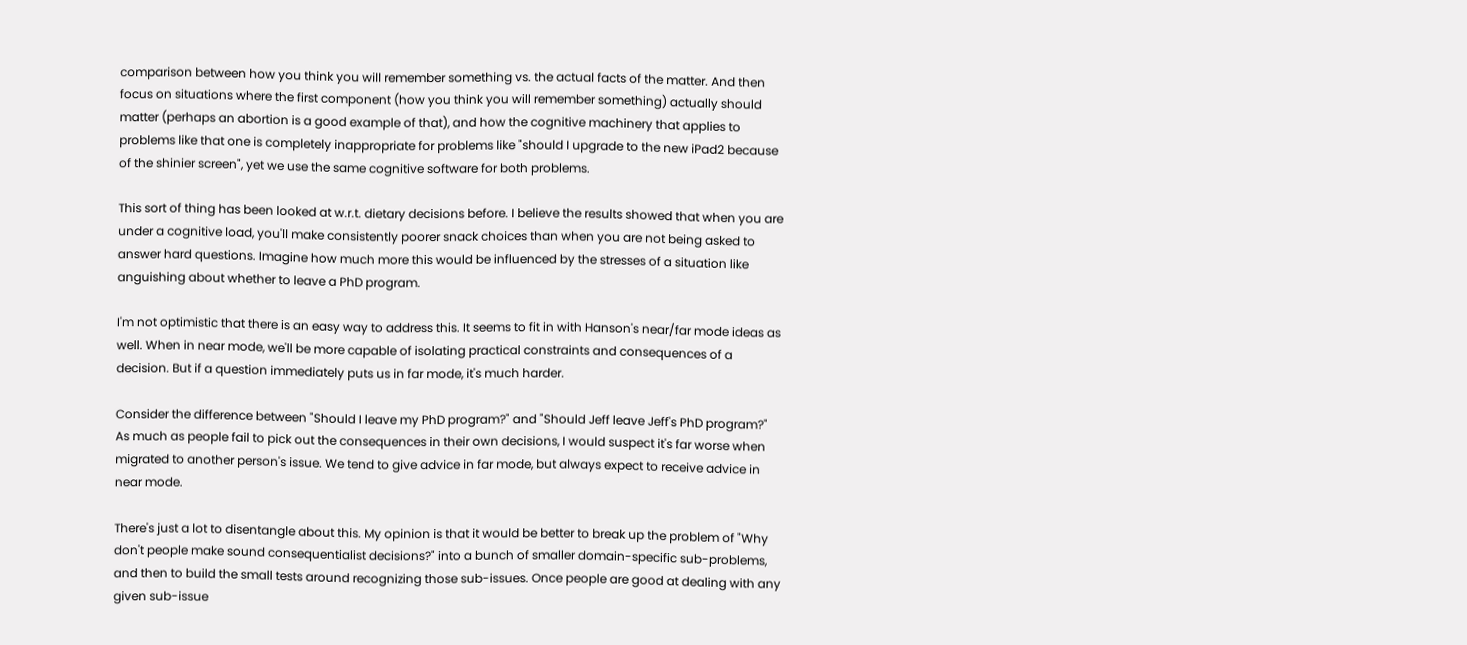comparison between how you think you will remember something vs. the actual facts of the matter. And then focus on situations where the first component (how you think you will remember something) actually should matter (perhaps an abortion is a good example of that), and how the cognitive machinery that applies to problems like that one is completely inappropriate for problems like "should I upgrade to the new iPad2 because of the shinier screen", yet we use the same cognitive software for both problems.

This sort of thing has been looked at w.r.t. dietary decisions before. I believe the results showed that when you are under a cognitive load, you'll make consistently poorer snack choices than when you are not being asked to answer hard questions. Imagine how much more this would be influenced by the stresses of a situation like anguishing about whether to leave a PhD program.

I'm not optimistic that there is an easy way to address this. It seems to fit in with Hanson's near/far mode ideas as well. When in near mode, we'll be more capable of isolating practical constraints and consequences of a decision. But if a question immediately puts us in far mode, it's much harder.

Consider the difference between "Should I leave my PhD program?" and "Should Jeff leave Jeff's PhD program?" As much as people fail to pick out the consequences in their own decisions, I would suspect it's far worse when migrated to another person's issue. We tend to give advice in far mode, but always expect to receive advice in near mode.

There's just a lot to disentangle about this. My opinion is that it would be better to break up the problem of "Why don't people make sound consequentialist decisions?" into a bunch of smaller domain-specific sub-problems, and then to build the small tests around recognizing those sub-issues. Once people are good at dealing with any given sub-issue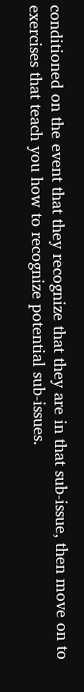conditioned on the event that they recognize that they are in that sub-issue, then move on to exercises that teach you how to recognize potential sub-issues.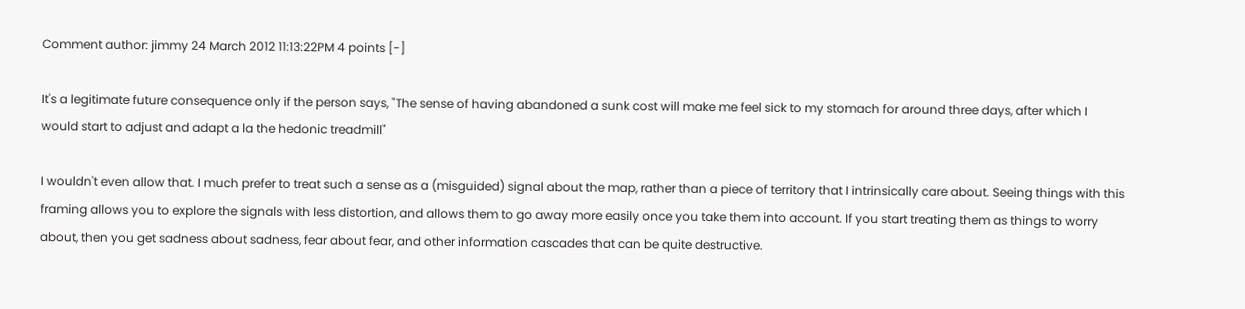Comment author: jimmy 24 March 2012 11:13:22PM 4 points [-]

It's a legitimate future consequence only if the person says, "The sense of having abandoned a sunk cost will make me feel sick to my stomach for around three days, after which I would start to adjust and adapt a la the hedonic treadmill"

I wouldn't even allow that. I much prefer to treat such a sense as a (misguided) signal about the map, rather than a piece of territory that I intrinsically care about. Seeing things with this framing allows you to explore the signals with less distortion, and allows them to go away more easily once you take them into account. If you start treating them as things to worry about, then you get sadness about sadness, fear about fear, and other information cascades that can be quite destructive.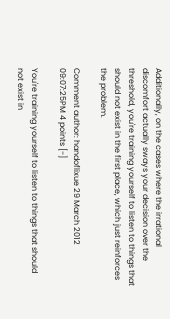Additionally, on the cases where the irrational discomfort actually sways your decision over the threshold, you're training yourself to listen to things that should not exist in the first place, which just reinforces the problem.

Comment author: handoflixue 29 March 2012 09:07:25PM 4 points [-]

You're training yourself to listen to things that should not exist in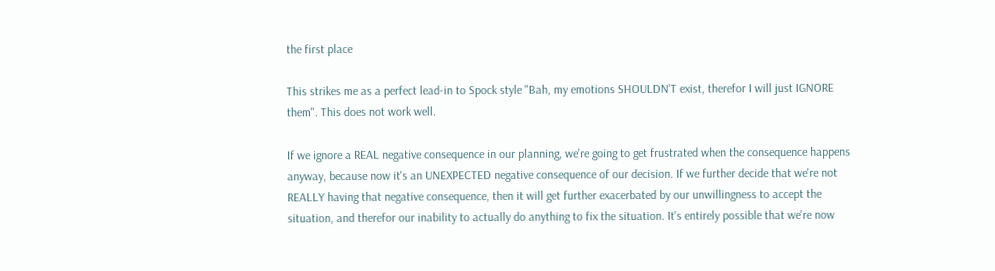the first place

This strikes me as a perfect lead-in to Spock style "Bah, my emotions SHOULDN'T exist, therefor I will just IGNORE them". This does not work well.

If we ignore a REAL negative consequence in our planning, we're going to get frustrated when the consequence happens anyway, because now it's an UNEXPECTED negative consequence of our decision. If we further decide that we're not REALLY having that negative consequence, then it will get further exacerbated by our unwillingness to accept the situation, and therefor our inability to actually do anything to fix the situation. It's entirely possible that we're now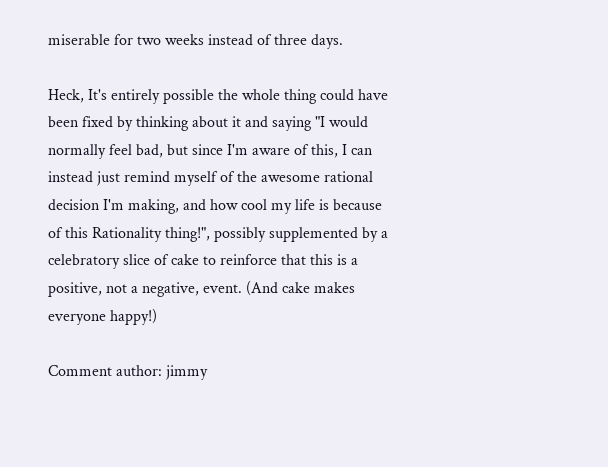miserable for two weeks instead of three days.

Heck, It's entirely possible the whole thing could have been fixed by thinking about it and saying "I would normally feel bad, but since I'm aware of this, I can instead just remind myself of the awesome rational decision I'm making, and how cool my life is because of this Rationality thing!", possibly supplemented by a celebratory slice of cake to reinforce that this is a positive, not a negative, event. (And cake makes everyone happy!)

Comment author: jimmy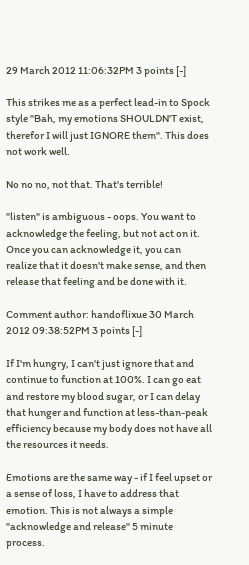29 March 2012 11:06:32PM 3 points [-]

This strikes me as a perfect lead-in to Spock style "Bah, my emotions SHOULDN'T exist, therefor I will just IGNORE them". This does not work well.

No no no, not that. That's terrible!

"listen" is ambiguous - oops. You want to acknowledge the feeling, but not act on it. Once you can acknowledge it, you can realize that it doesn't make sense, and then release that feeling and be done with it.

Comment author: handoflixue 30 March 2012 09:38:52PM 3 points [-]

If I'm hungry, I can't just ignore that and continue to function at 100%. I can go eat and restore my blood sugar, or I can delay that hunger and function at less-than-peak efficiency because my body does not have all the resources it needs.

Emotions are the same way - if I feel upset or a sense of loss, I have to address that emotion. This is not always a simple "acknowledge and release" 5 minute process.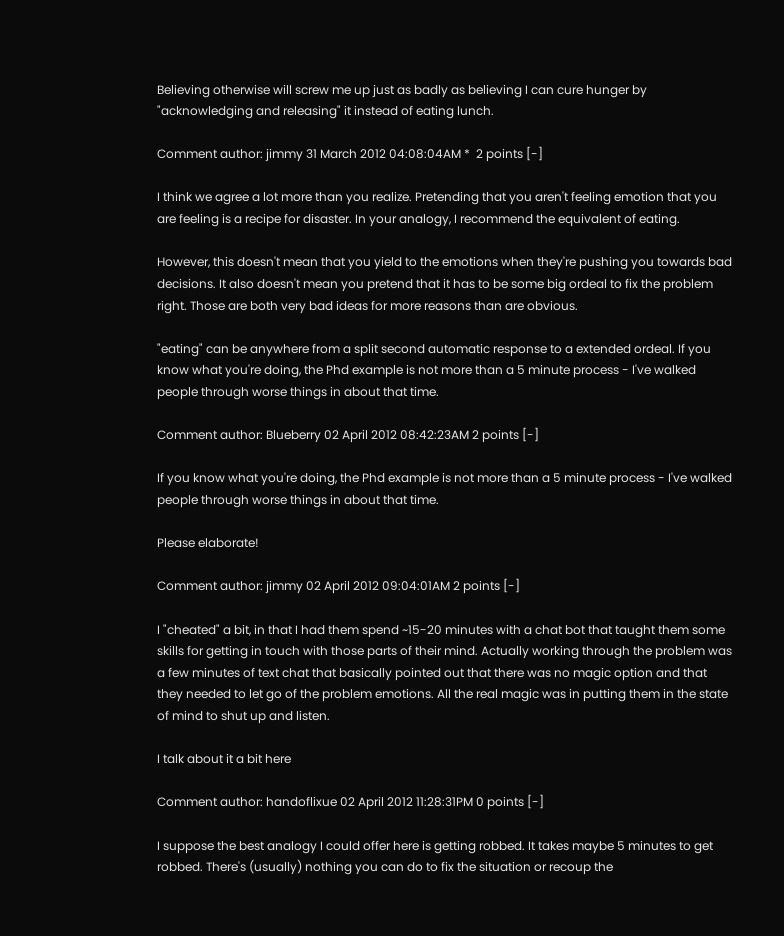Believing otherwise will screw me up just as badly as believing I can cure hunger by "acknowledging and releasing" it instead of eating lunch.

Comment author: jimmy 31 March 2012 04:08:04AM *  2 points [-]

I think we agree a lot more than you realize. Pretending that you aren't feeling emotion that you are feeling is a recipe for disaster. In your analogy, I recommend the equivalent of eating.

However, this doesn't mean that you yield to the emotions when they're pushing you towards bad decisions. It also doesn't mean you pretend that it has to be some big ordeal to fix the problem right. Those are both very bad ideas for more reasons than are obvious.

"eating" can be anywhere from a split second automatic response to a extended ordeal. If you know what you're doing, the Phd example is not more than a 5 minute process - I've walked people through worse things in about that time.

Comment author: Blueberry 02 April 2012 08:42:23AM 2 points [-]

If you know what you're doing, the Phd example is not more than a 5 minute process - I've walked people through worse things in about that time.

Please elaborate!

Comment author: jimmy 02 April 2012 09:04:01AM 2 points [-]

I "cheated" a bit, in that I had them spend ~15-20 minutes with a chat bot that taught them some skills for getting in touch with those parts of their mind. Actually working through the problem was a few minutes of text chat that basically pointed out that there was no magic option and that they needed to let go of the problem emotions. All the real magic was in putting them in the state of mind to shut up and listen.

I talk about it a bit here

Comment author: handoflixue 02 April 2012 11:28:31PM 0 points [-]

I suppose the best analogy I could offer here is getting robbed. It takes maybe 5 minutes to get robbed. There's (usually) nothing you can do to fix the situation or recoup the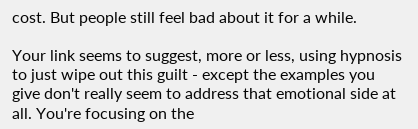cost. But people still feel bad about it for a while.

Your link seems to suggest, more or less, using hypnosis to just wipe out this guilt - except the examples you give don't really seem to address that emotional side at all. You're focusing on the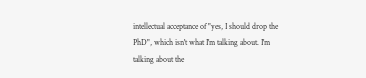intellectual acceptance of "yes, I should drop the PhD", which isn't what I'm talking about. I'm talking about the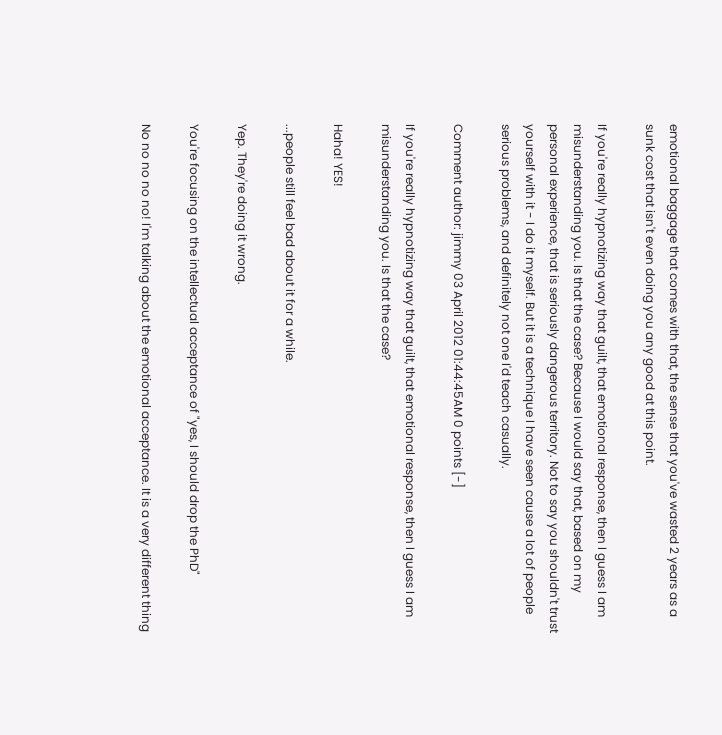emotional baggage that comes with that, the sense that you've wasted 2 years as a sunk cost that isn't even doing you any good at this point.

If you're really hypnotizing way that guilt, that emotional response, then I guess I am misunderstanding you. Is that the case? Because I would say that, based on my personal experience, that is seriously dangerous territory. Not to say you shouldn't trust yourself with it - I do it myself. But it is a technique I have seen cause a lot of people serious problems, and definitely not one I'd teach casually.

Comment author: jimmy 03 April 2012 01:44:45AM 0 points [-]

If you're really hypnotizing way that guilt, that emotional response, then I guess I am misunderstanding you. Is that the case?

Haha! YES!

...people still feel bad about it for a while.

Yep. They're doing it wrong.

You're focusing on the intellectual acceptance of "yes, I should drop the PhD"

No no no no no! I'm talking about the emotional acceptance. It is a very different thing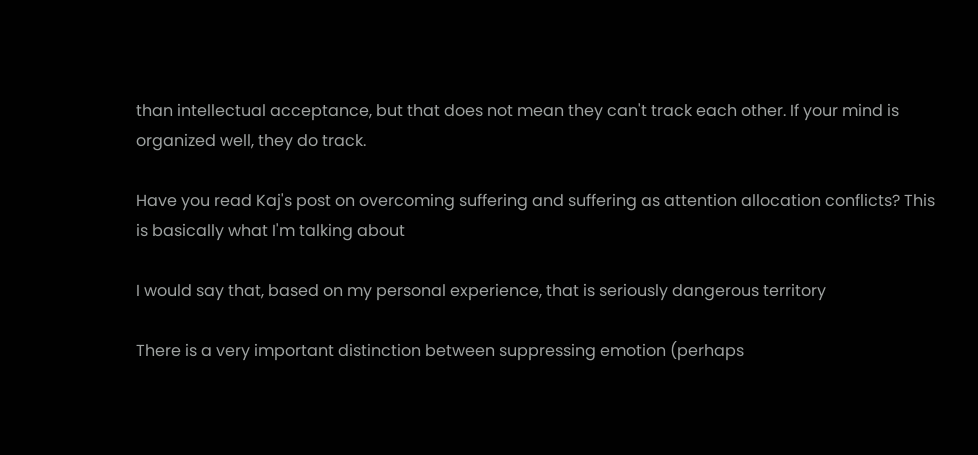than intellectual acceptance, but that does not mean they can't track each other. If your mind is organized well, they do track.

Have you read Kaj's post on overcoming suffering and suffering as attention allocation conflicts? This is basically what I'm talking about

I would say that, based on my personal experience, that is seriously dangerous territory

There is a very important distinction between suppressing emotion (perhaps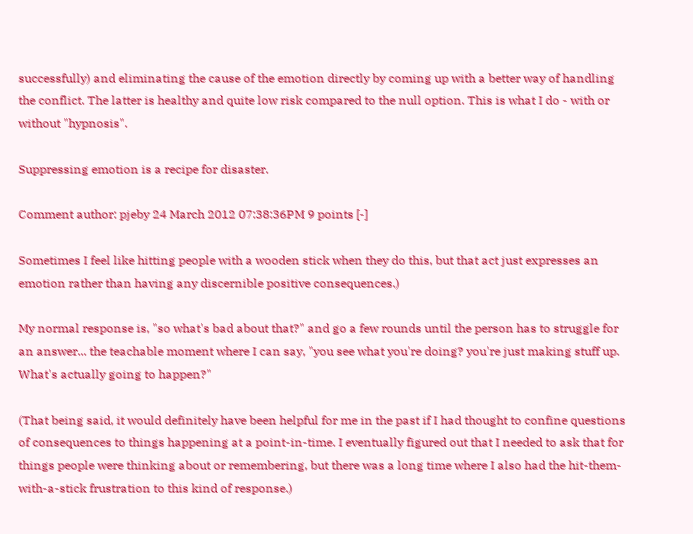successfully) and eliminating the cause of the emotion directly by coming up with a better way of handling the conflict. The latter is healthy and quite low risk compared to the null option. This is what I do - with or without "hypnosis".

Suppressing emotion is a recipe for disaster.

Comment author: pjeby 24 March 2012 07:38:36PM 9 points [-]

Sometimes I feel like hitting people with a wooden stick when they do this, but that act just expresses an emotion rather than having any discernible positive consequences.)

My normal response is, "so what's bad about that?" and go a few rounds until the person has to struggle for an answer... the teachable moment where I can say, "you see what you're doing? you're just making stuff up. What's actually going to happen?"

(That being said, it would definitely have been helpful for me in the past if I had thought to confine questions of consequences to things happening at a point-in-time. I eventually figured out that I needed to ask that for things people were thinking about or remembering, but there was a long time where I also had the hit-them-with-a-stick frustration to this kind of response.)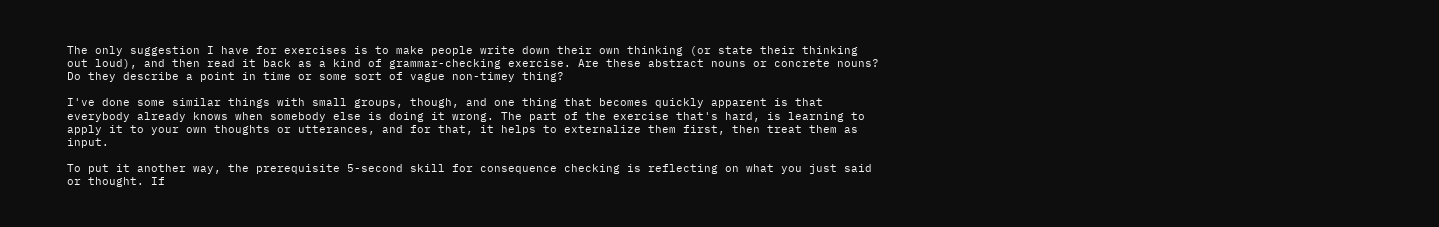The only suggestion I have for exercises is to make people write down their own thinking (or state their thinking out loud), and then read it back as a kind of grammar-checking exercise. Are these abstract nouns or concrete nouns? Do they describe a point in time or some sort of vague non-timey thing?

I've done some similar things with small groups, though, and one thing that becomes quickly apparent is that everybody already knows when somebody else is doing it wrong. The part of the exercise that's hard, is learning to apply it to your own thoughts or utterances, and for that, it helps to externalize them first, then treat them as input.

To put it another way, the prerequisite 5-second skill for consequence checking is reflecting on what you just said or thought. If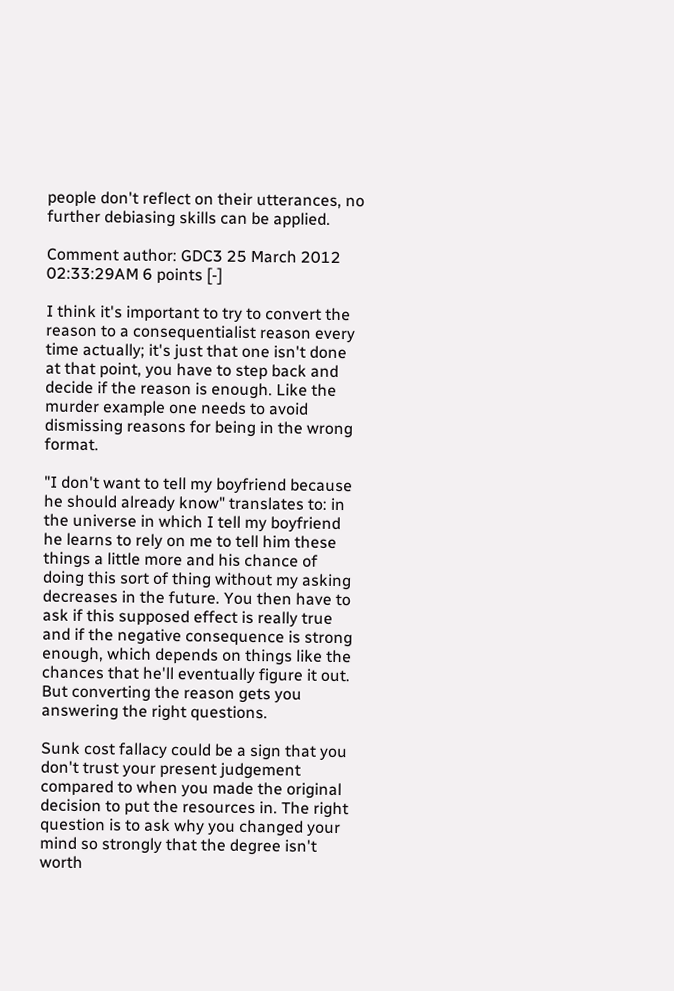people don't reflect on their utterances, no further debiasing skills can be applied.

Comment author: GDC3 25 March 2012 02:33:29AM 6 points [-]

I think it's important to try to convert the reason to a consequentialist reason every time actually; it's just that one isn't done at that point, you have to step back and decide if the reason is enough. Like the murder example one needs to avoid dismissing reasons for being in the wrong format.

"I don't want to tell my boyfriend because he should already know" translates to: in the universe in which I tell my boyfriend he learns to rely on me to tell him these things a little more and his chance of doing this sort of thing without my asking decreases in the future. You then have to ask if this supposed effect is really true and if the negative consequence is strong enough, which depends on things like the chances that he'll eventually figure it out. But converting the reason gets you answering the right questions.

Sunk cost fallacy could be a sign that you don't trust your present judgement compared to when you made the original decision to put the resources in. The right question is to ask why you changed your mind so strongly that the degree isn't worth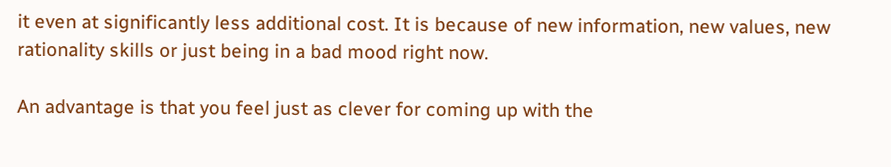it even at significantly less additional cost. It is because of new information, new values, new rationality skills or just being in a bad mood right now.

An advantage is that you feel just as clever for coming up with the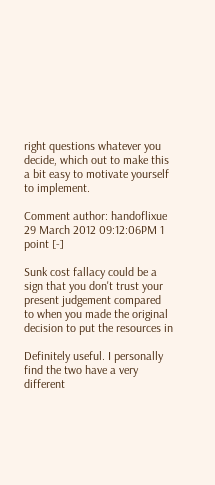right questions whatever you decide, which out to make this a bit easy to motivate yourself to implement.

Comment author: handoflixue 29 March 2012 09:12:06PM 1 point [-]

Sunk cost fallacy could be a sign that you don't trust your present judgement compared to when you made the original decision to put the resources in

Definitely useful. I personally find the two have a very different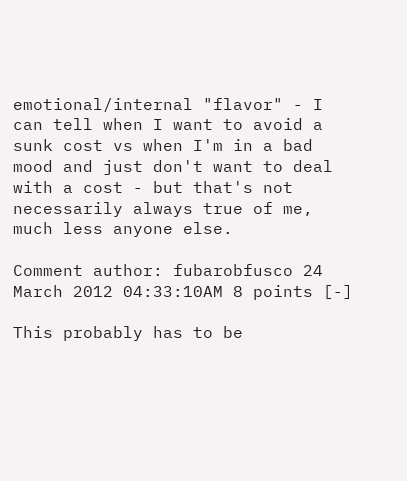emotional/internal "flavor" - I can tell when I want to avoid a sunk cost vs when I'm in a bad mood and just don't want to deal with a cost - but that's not necessarily always true of me, much less anyone else.

Comment author: fubarobfusco 24 March 2012 04:33:10AM 8 points [-]

This probably has to be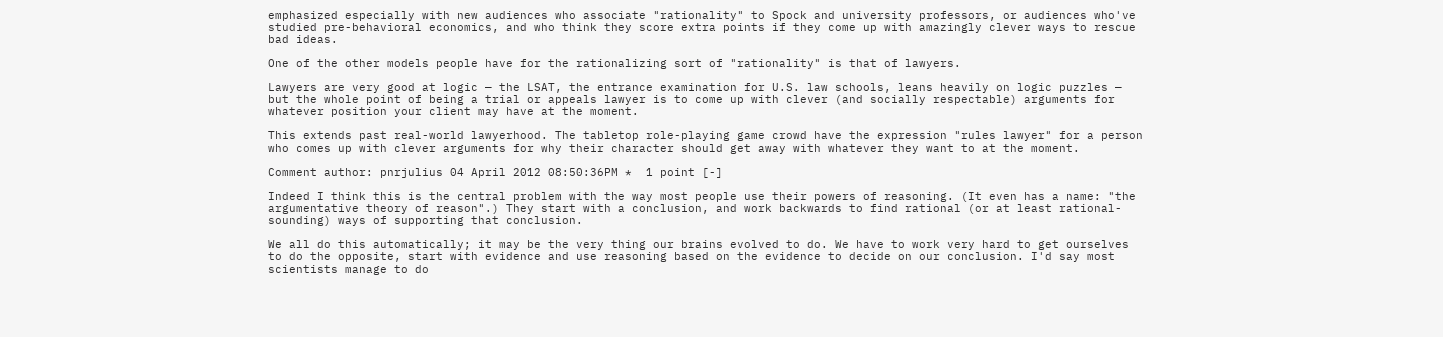emphasized especially with new audiences who associate "rationality" to Spock and university professors, or audiences who've studied pre-behavioral economics, and who think they score extra points if they come up with amazingly clever ways to rescue bad ideas.

One of the other models people have for the rationalizing sort of "rationality" is that of lawyers.

Lawyers are very good at logic — the LSAT, the entrance examination for U.S. law schools, leans heavily on logic puzzles — but the whole point of being a trial or appeals lawyer is to come up with clever (and socially respectable) arguments for whatever position your client may have at the moment.

This extends past real-world lawyerhood. The tabletop role-playing game crowd have the expression "rules lawyer" for a person who comes up with clever arguments for why their character should get away with whatever they want to at the moment.

Comment author: pnrjulius 04 April 2012 08:50:36PM *  1 point [-]

Indeed I think this is the central problem with the way most people use their powers of reasoning. (It even has a name: "the argumentative theory of reason".) They start with a conclusion, and work backwards to find rational (or at least rational-sounding) ways of supporting that conclusion.

We all do this automatically; it may be the very thing our brains evolved to do. We have to work very hard to get ourselves to do the opposite, start with evidence and use reasoning based on the evidence to decide on our conclusion. I'd say most scientists manage to do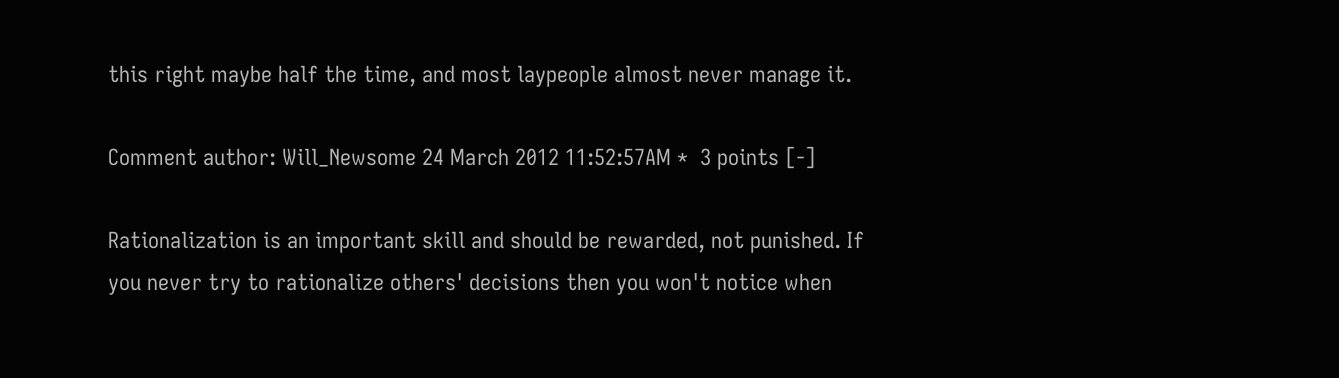this right maybe half the time, and most laypeople almost never manage it.

Comment author: Will_Newsome 24 March 2012 11:52:57AM *  3 points [-]

Rationalization is an important skill and should be rewarded, not punished. If you never try to rationalize others' decisions then you won't notice when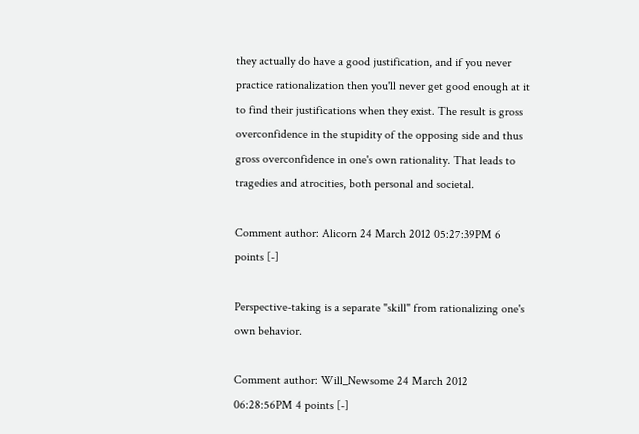they actually do have a good justification, and if you never practice rationalization then you'll never get good enough at it to find their justifications when they exist. The result is gross overconfidence in the stupidity of the opposing side and thus gross overconfidence in one's own rationality. That leads to tragedies and atrocities, both personal and societal.

Comment author: Alicorn 24 March 2012 05:27:39PM 6 points [-]

Perspective-taking is a separate "skill" from rationalizing one's own behavior.

Comment author: Will_Newsome 24 March 2012 06:28:56PM 4 points [-]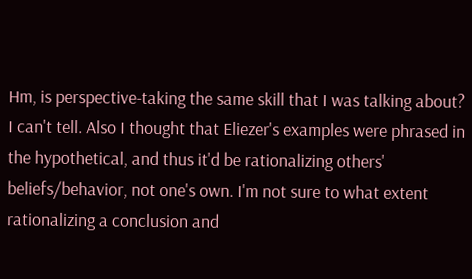Hm, is perspective-taking the same skill that I was talking about? I can't tell. Also I thought that Eliezer's examples were phrased in the hypothetical, and thus it'd be rationalizing others' beliefs/behavior, not one's own. I'm not sure to what extent rationalizing a conclusion and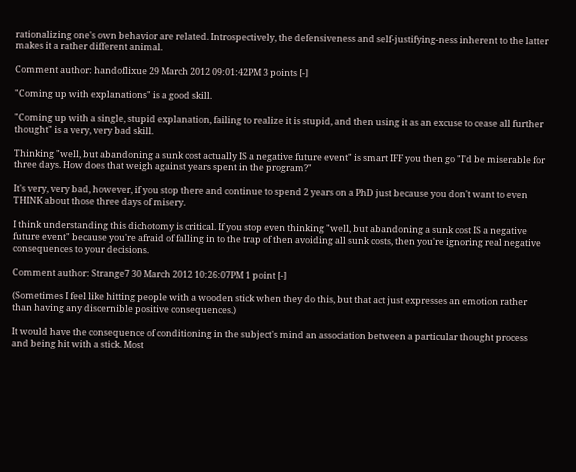rationalizing one's own behavior are related. Introspectively, the defensiveness and self-justifying-ness inherent to the latter makes it a rather different animal.

Comment author: handoflixue 29 March 2012 09:01:42PM 3 points [-]

"Coming up with explanations" is a good skill.

"Coming up with a single, stupid explanation, failing to realize it is stupid, and then using it as an excuse to cease all further thought" is a very, very bad skill.

Thinking "well, but abandoning a sunk cost actually IS a negative future event" is smart IFF you then go "I'd be miserable for three days. How does that weigh against years spent in the program?"

It's very, very bad, however, if you stop there and continue to spend 2 years on a PhD just because you don't want to even THINK about those three days of misery.

I think understanding this dichotomy is critical. If you stop even thinking "well, but abandoning a sunk cost IS a negative future event" because you're afraid of falling in to the trap of then avoiding all sunk costs, then you're ignoring real negative consequences to your decisions.

Comment author: Strange7 30 March 2012 10:26:07PM 1 point [-]

(Sometimes I feel like hitting people with a wooden stick when they do this, but that act just expresses an emotion rather than having any discernible positive consequences.)

It would have the consequence of conditioning in the subject's mind an association between a particular thought process and being hit with a stick. Most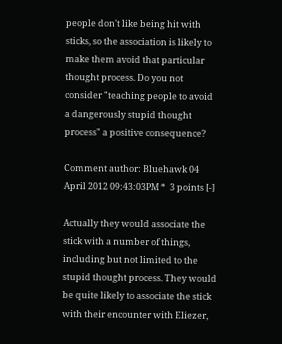people don't like being hit with sticks, so the association is likely to make them avoid that particular thought process. Do you not consider "teaching people to avoid a dangerously stupid thought process" a positive consequence?

Comment author: Bluehawk 04 April 2012 09:43:03PM *  3 points [-]

Actually they would associate the stick with a number of things, including but not limited to the stupid thought process. They would be quite likely to associate the stick with their encounter with Eliezer,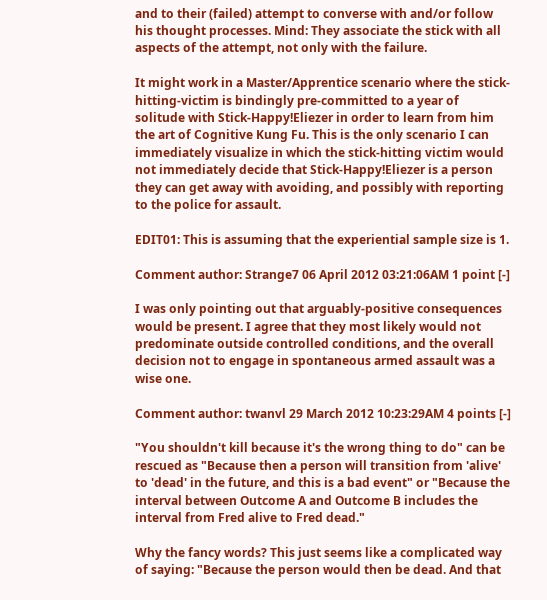and to their (failed) attempt to converse with and/or follow his thought processes. Mind: They associate the stick with all aspects of the attempt, not only with the failure.

It might work in a Master/Apprentice scenario where the stick-hitting-victim is bindingly pre-committed to a year of solitude with Stick-Happy!Eliezer in order to learn from him the art of Cognitive Kung Fu. This is the only scenario I can immediately visualize in which the stick-hitting victim would not immediately decide that Stick-Happy!Eliezer is a person they can get away with avoiding, and possibly with reporting to the police for assault.

EDIT01: This is assuming that the experiential sample size is 1.

Comment author: Strange7 06 April 2012 03:21:06AM 1 point [-]

I was only pointing out that arguably-positive consequences would be present. I agree that they most likely would not predominate outside controlled conditions, and the overall decision not to engage in spontaneous armed assault was a wise one.

Comment author: twanvl 29 March 2012 10:23:29AM 4 points [-]

"You shouldn't kill because it's the wrong thing to do" can be rescued as "Because then a person will transition from 'alive' to 'dead' in the future, and this is a bad event" or "Because the interval between Outcome A and Outcome B includes the interval from Fred alive to Fred dead."

Why the fancy words? This just seems like a complicated way of saying: "Because the person would then be dead. And that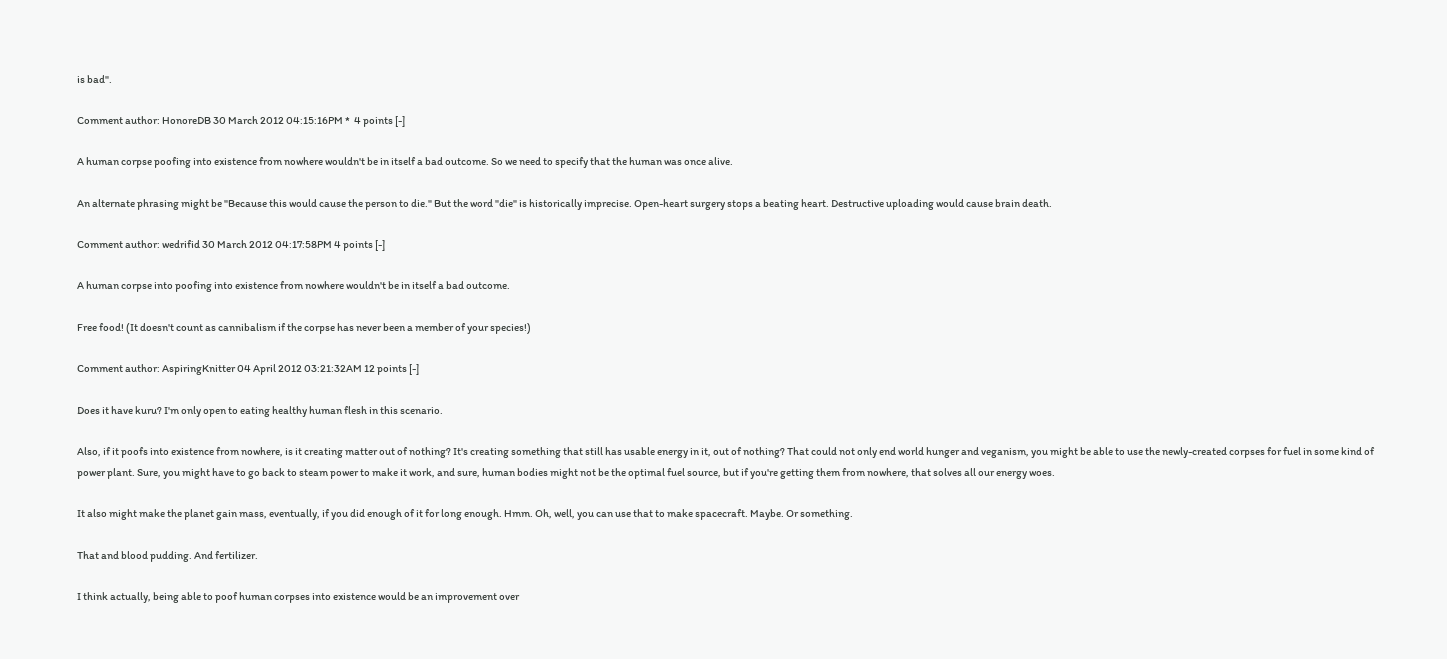is bad".

Comment author: HonoreDB 30 March 2012 04:15:16PM *  4 points [-]

A human corpse poofing into existence from nowhere wouldn't be in itself a bad outcome. So we need to specify that the human was once alive.

An alternate phrasing might be "Because this would cause the person to die." But the word "die" is historically imprecise. Open-heart surgery stops a beating heart. Destructive uploading would cause brain death.

Comment author: wedrifid 30 March 2012 04:17:58PM 4 points [-]

A human corpse into poofing into existence from nowhere wouldn't be in itself a bad outcome.

Free food! (It doesn't count as cannibalism if the corpse has never been a member of your species!)

Comment author: AspiringKnitter 04 April 2012 03:21:32AM 12 points [-]

Does it have kuru? I'm only open to eating healthy human flesh in this scenario.

Also, if it poofs into existence from nowhere, is it creating matter out of nothing? It's creating something that still has usable energy in it, out of nothing? That could not only end world hunger and veganism, you might be able to use the newly-created corpses for fuel in some kind of power plant. Sure, you might have to go back to steam power to make it work, and sure, human bodies might not be the optimal fuel source, but if you're getting them from nowhere, that solves all our energy woes.

It also might make the planet gain mass, eventually, if you did enough of it for long enough. Hmm. Oh, well, you can use that to make spacecraft. Maybe. Or something.

That and blood pudding. And fertilizer.

I think actually, being able to poof human corpses into existence would be an improvement over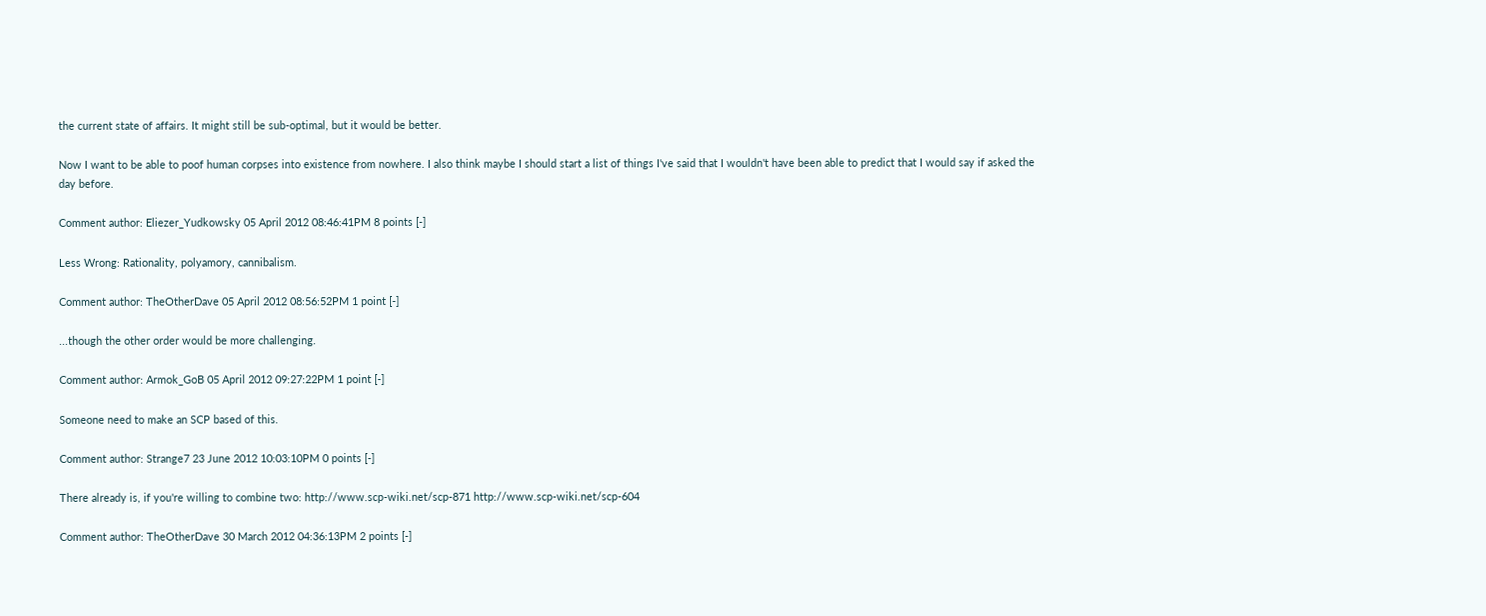the current state of affairs. It might still be sub-optimal, but it would be better.

Now I want to be able to poof human corpses into existence from nowhere. I also think maybe I should start a list of things I've said that I wouldn't have been able to predict that I would say if asked the day before.

Comment author: Eliezer_Yudkowsky 05 April 2012 08:46:41PM 8 points [-]

Less Wrong: Rationality, polyamory, cannibalism.

Comment author: TheOtherDave 05 April 2012 08:56:52PM 1 point [-]

...though the other order would be more challenging.

Comment author: Armok_GoB 05 April 2012 09:27:22PM 1 point [-]

Someone need to make an SCP based of this.

Comment author: Strange7 23 June 2012 10:03:10PM 0 points [-]

There already is, if you're willing to combine two: http://www.scp-wiki.net/scp-871 http://www.scp-wiki.net/scp-604

Comment author: TheOtherDave 30 March 2012 04:36:13PM 2 points [-]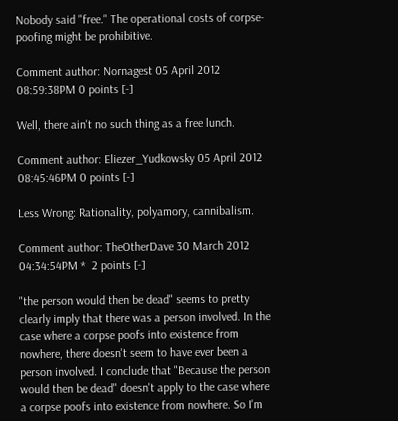Nobody said "free." The operational costs of corpse-poofing might be prohibitive.

Comment author: Nornagest 05 April 2012 08:59:38PM 0 points [-]

Well, there ain't no such thing as a free lunch.

Comment author: Eliezer_Yudkowsky 05 April 2012 08:45:46PM 0 points [-]

Less Wrong: Rationality, polyamory, cannibalism.

Comment author: TheOtherDave 30 March 2012 04:34:54PM *  2 points [-]

"the person would then be dead" seems to pretty clearly imply that there was a person involved. In the case where a corpse poofs into existence from nowhere, there doesn't seem to have ever been a person involved. I conclude that "Because the person would then be dead" doesn't apply to the case where a corpse poofs into existence from nowhere. So I'm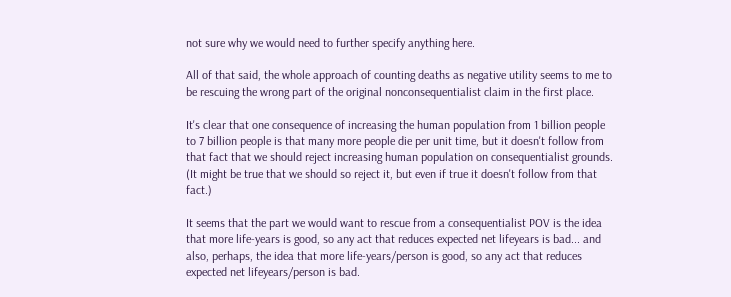not sure why we would need to further specify anything here.

All of that said, the whole approach of counting deaths as negative utility seems to me to be rescuing the wrong part of the original nonconsequentialist claim in the first place.

It's clear that one consequence of increasing the human population from 1 billion people to 7 billion people is that many more people die per unit time, but it doesn't follow from that fact that we should reject increasing human population on consequentialist grounds. (It might be true that we should so reject it, but even if true it doesn't follow from that fact.)

It seems that the part we would want to rescue from a consequentialist POV is the idea that more life-years is good, so any act that reduces expected net lifeyears is bad... and also, perhaps, the idea that more life-years/person is good, so any act that reduces expected net lifeyears/person is bad.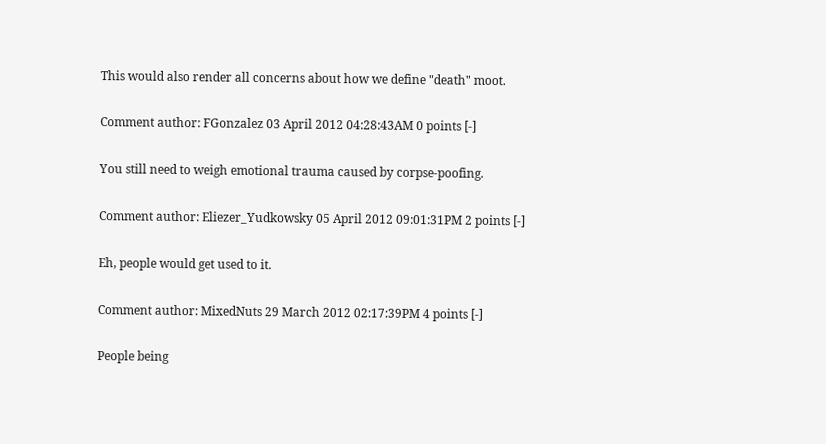This would also render all concerns about how we define "death" moot.

Comment author: FGonzalez 03 April 2012 04:28:43AM 0 points [-]

You still need to weigh emotional trauma caused by corpse-poofing.

Comment author: Eliezer_Yudkowsky 05 April 2012 09:01:31PM 2 points [-]

Eh, people would get used to it.

Comment author: MixedNuts 29 March 2012 02:17:39PM 4 points [-]

People being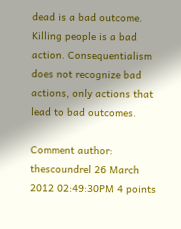dead is a bad outcome. Killing people is a bad action. Consequentialism does not recognize bad actions, only actions that lead to bad outcomes.

Comment author: thescoundrel 26 March 2012 02:49:30PM 4 points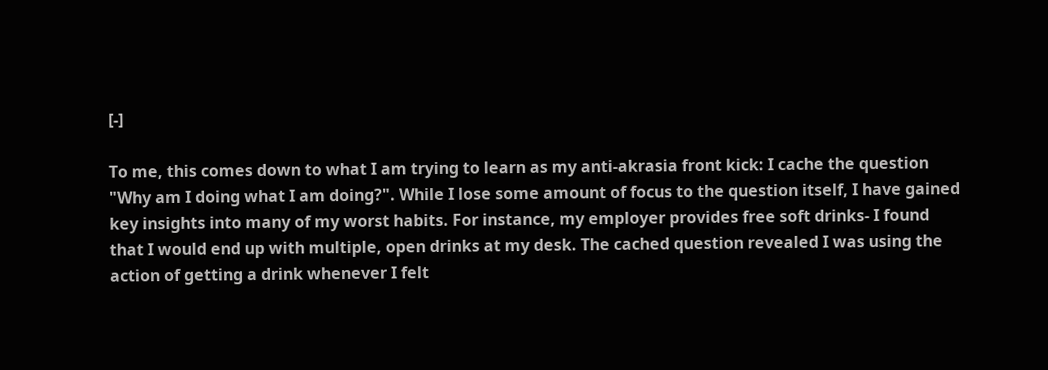[-]

To me, this comes down to what I am trying to learn as my anti-akrasia front kick: I cache the question "Why am I doing what I am doing?". While I lose some amount of focus to the question itself, I have gained key insights into many of my worst habits. For instance, my employer provides free soft drinks- I found that I would end up with multiple, open drinks at my desk. The cached question revealed I was using the action of getting a drink whenever I felt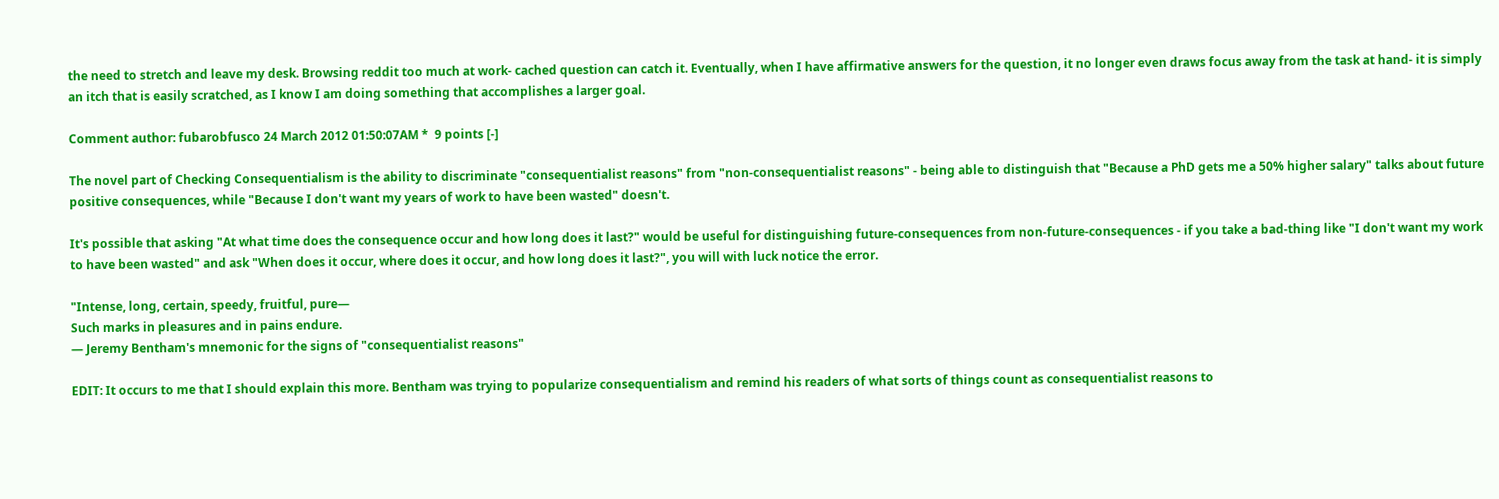the need to stretch and leave my desk. Browsing reddit too much at work- cached question can catch it. Eventually, when I have affirmative answers for the question, it no longer even draws focus away from the task at hand- it is simply an itch that is easily scratched, as I know I am doing something that accomplishes a larger goal.

Comment author: fubarobfusco 24 March 2012 01:50:07AM *  9 points [-]

The novel part of Checking Consequentialism is the ability to discriminate "consequentialist reasons" from "non-consequentialist reasons" - being able to distinguish that "Because a PhD gets me a 50% higher salary" talks about future positive consequences, while "Because I don't want my years of work to have been wasted" doesn't.

It's possible that asking "At what time does the consequence occur and how long does it last?" would be useful for distinguishing future-consequences from non-future-consequences - if you take a bad-thing like "I don't want my work to have been wasted" and ask "When does it occur, where does it occur, and how long does it last?", you will with luck notice the error.

"Intense, long, certain, speedy, fruitful, pure—
Such marks in pleasures and in pains endure.
— Jeremy Bentham's mnemonic for the signs of "consequentialist reasons"

EDIT: It occurs to me that I should explain this more. Bentham was trying to popularize consequentialism and remind his readers of what sorts of things count as consequentialist reasons to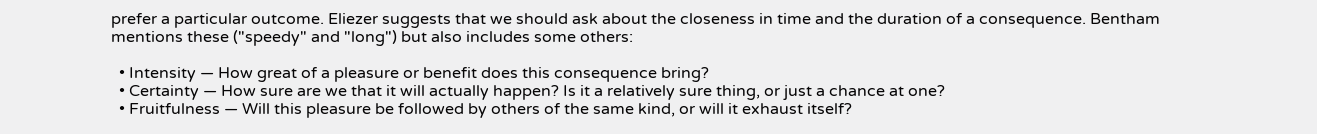prefer a particular outcome. Eliezer suggests that we should ask about the closeness in time and the duration of a consequence. Bentham mentions these ("speedy" and "long") but also includes some others:

  • Intensity — How great of a pleasure or benefit does this consequence bring?
  • Certainty — How sure are we that it will actually happen? Is it a relatively sure thing, or just a chance at one?
  • Fruitfulness — Will this pleasure be followed by others of the same kind, or will it exhaust itself?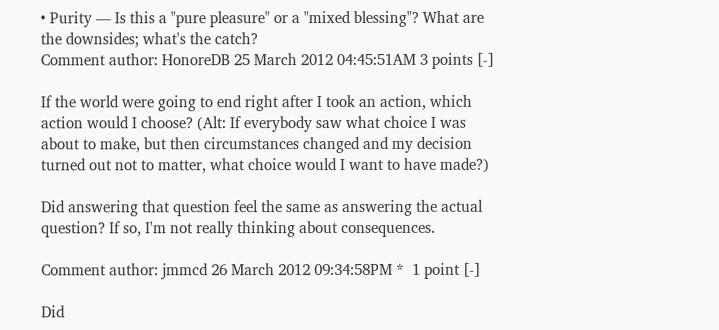• Purity — Is this a "pure pleasure" or a "mixed blessing"? What are the downsides; what's the catch?
Comment author: HonoreDB 25 March 2012 04:45:51AM 3 points [-]

If the world were going to end right after I took an action, which action would I choose? (Alt: If everybody saw what choice I was about to make, but then circumstances changed and my decision turned out not to matter, what choice would I want to have made?)

Did answering that question feel the same as answering the actual question? If so, I'm not really thinking about consequences.

Comment author: jmmcd 26 March 2012 09:34:58PM *  1 point [-]

Did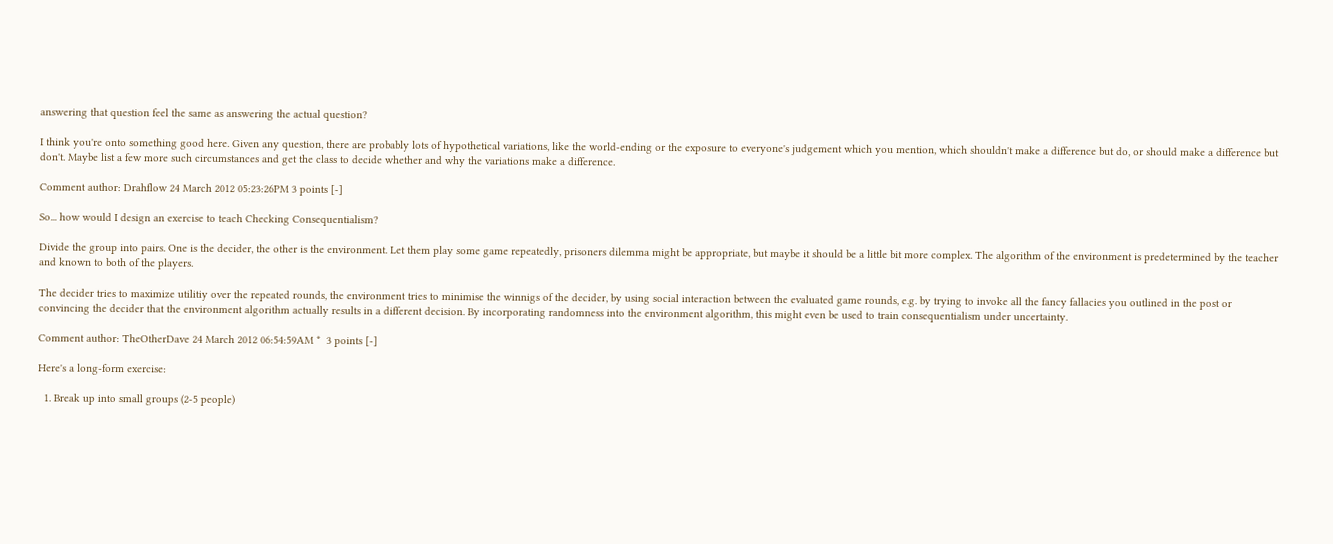answering that question feel the same as answering the actual question?

I think you're onto something good here. Given any question, there are probably lots of hypothetical variations, like the world-ending or the exposure to everyone's judgement which you mention, which shouldn't make a difference but do, or should make a difference but don't. Maybe list a few more such circumstances and get the class to decide whether and why the variations make a difference.

Comment author: Drahflow 24 March 2012 05:23:26PM 3 points [-]

So... how would I design an exercise to teach Checking Consequentialism?

Divide the group into pairs. One is the decider, the other is the environment. Let them play some game repeatedly, prisoners dilemma might be appropriate, but maybe it should be a little bit more complex. The algorithm of the environment is predetermined by the teacher and known to both of the players.

The decider tries to maximize utilitiy over the repeated rounds, the environment tries to minimise the winnigs of the decider, by using social interaction between the evaluated game rounds, e.g. by trying to invoke all the fancy fallacies you outlined in the post or convincing the decider that the environment algorithm actually results in a different decision. By incorporating randomness into the environment algorithm, this might even be used to train consequentialism under uncertainty.

Comment author: TheOtherDave 24 March 2012 06:54:59AM *  3 points [-]

Here's a long-form exercise:

  1. Break up into small groups (2-5 people)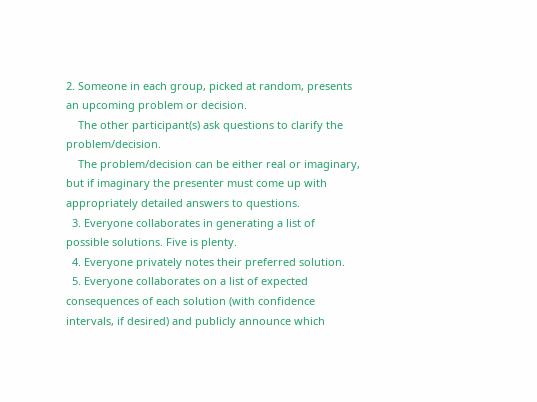2. Someone in each group, picked at random, presents an upcoming problem or decision.
    The other participant(s) ask questions to clarify the problem/decision.
    The problem/decision can be either real or imaginary, but if imaginary the presenter must come up with appropriately detailed answers to questions.
  3. Everyone collaborates in generating a list of possible solutions. Five is plenty.
  4. Everyone privately notes their preferred solution.
  5. Everyone collaborates on a list of expected consequences of each solution (with confidence intervals, if desired) and publicly announce which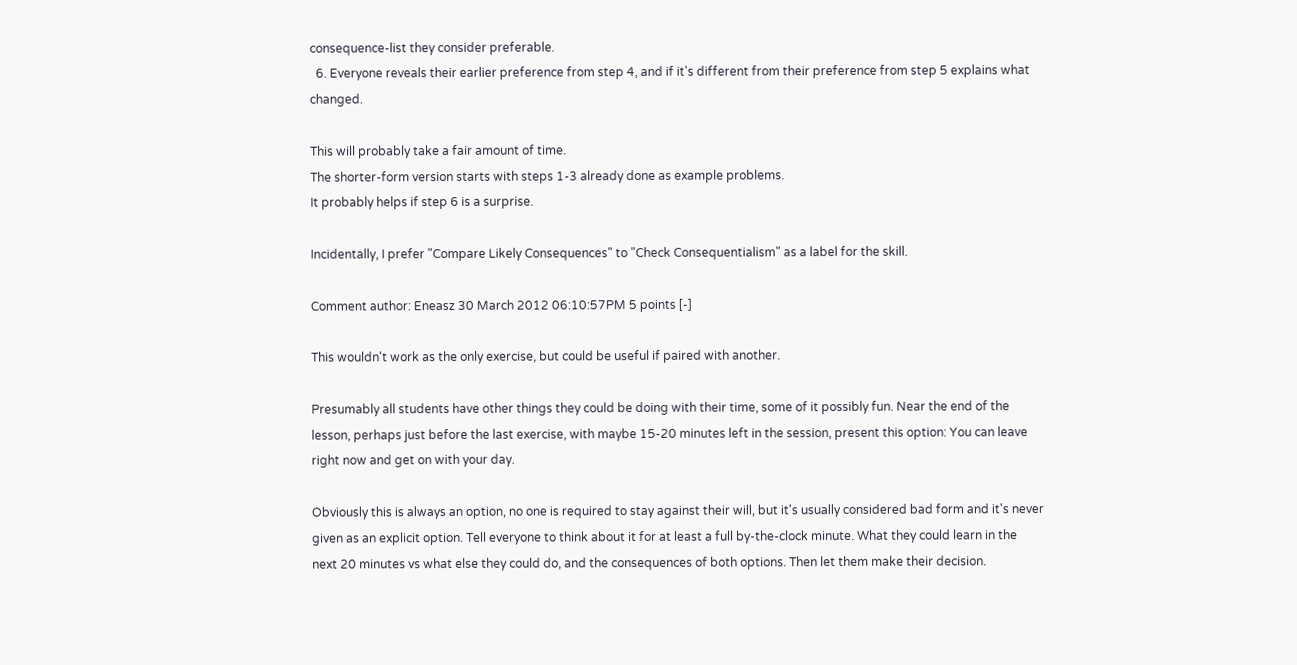consequence-list they consider preferable.
  6. Everyone reveals their earlier preference from step 4, and if it's different from their preference from step 5 explains what changed.

This will probably take a fair amount of time.
The shorter-form version starts with steps 1-3 already done as example problems.
It probably helps if step 6 is a surprise.

Incidentally, I prefer "Compare Likely Consequences" to "Check Consequentialism" as a label for the skill.

Comment author: Eneasz 30 March 2012 06:10:57PM 5 points [-]

This wouldn't work as the only exercise, but could be useful if paired with another.

Presumably all students have other things they could be doing with their time, some of it possibly fun. Near the end of the lesson, perhaps just before the last exercise, with maybe 15-20 minutes left in the session, present this option: You can leave right now and get on with your day.

Obviously this is always an option, no one is required to stay against their will, but it's usually considered bad form and it's never given as an explicit option. Tell everyone to think about it for at least a full by-the-clock minute. What they could learn in the next 20 minutes vs what else they could do, and the consequences of both options. Then let them make their decision.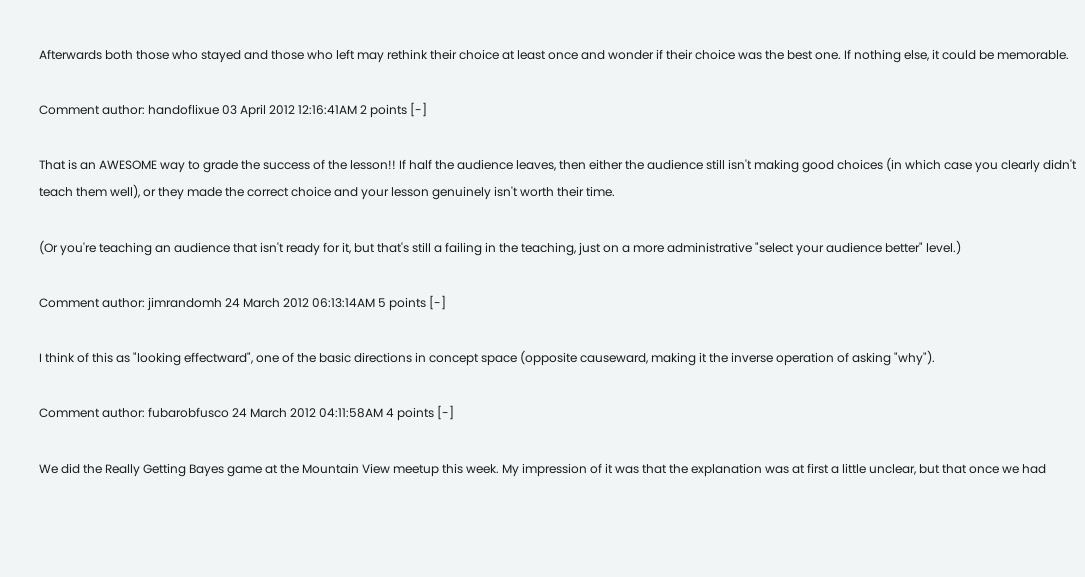Afterwards both those who stayed and those who left may rethink their choice at least once and wonder if their choice was the best one. If nothing else, it could be memorable.

Comment author: handoflixue 03 April 2012 12:16:41AM 2 points [-]

That is an AWESOME way to grade the success of the lesson!! If half the audience leaves, then either the audience still isn't making good choices (in which case you clearly didn't teach them well), or they made the correct choice and your lesson genuinely isn't worth their time.

(Or you're teaching an audience that isn't ready for it, but that's still a failing in the teaching, just on a more administrative "select your audience better" level.)

Comment author: jimrandomh 24 March 2012 06:13:14AM 5 points [-]

I think of this as "looking effectward", one of the basic directions in concept space (opposite causeward, making it the inverse operation of asking "why").

Comment author: fubarobfusco 24 March 2012 04:11:58AM 4 points [-]

We did the Really Getting Bayes game at the Mountain View meetup this week. My impression of it was that the explanation was at first a little unclear, but that once we had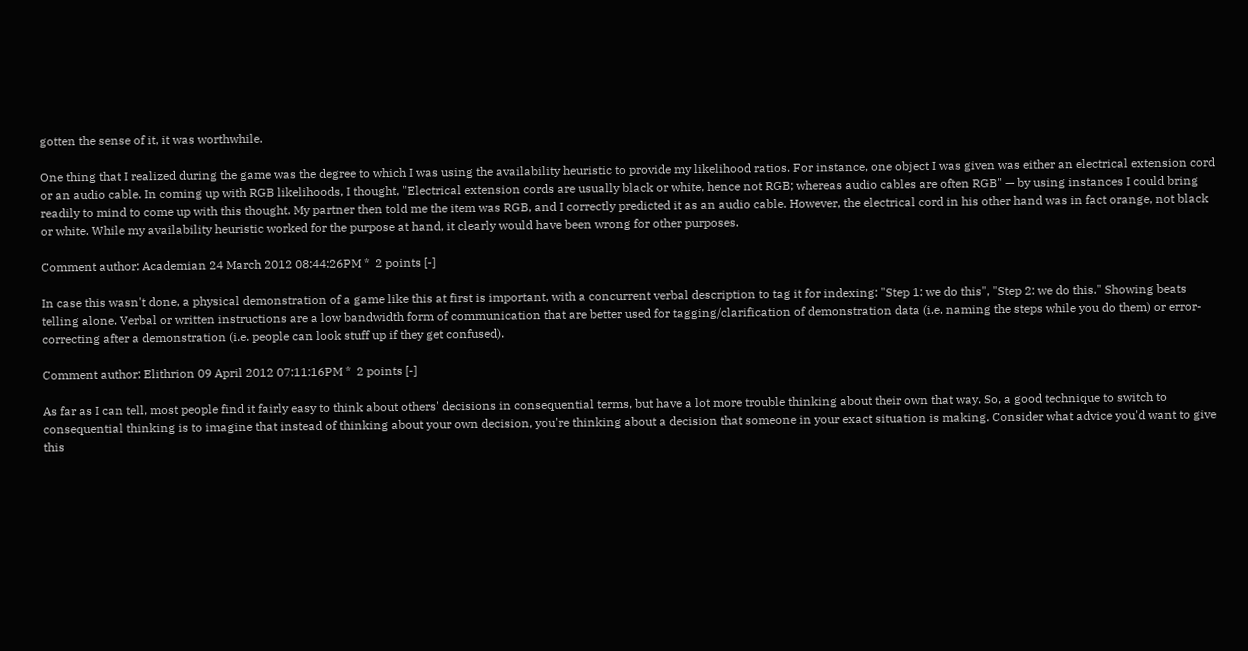gotten the sense of it, it was worthwhile.

One thing that I realized during the game was the degree to which I was using the availability heuristic to provide my likelihood ratios. For instance, one object I was given was either an electrical extension cord or an audio cable. In coming up with RGB likelihoods, I thought, "Electrical extension cords are usually black or white, hence not RGB; whereas audio cables are often RGB" — by using instances I could bring readily to mind to come up with this thought. My partner then told me the item was RGB, and I correctly predicted it as an audio cable. However, the electrical cord in his other hand was in fact orange, not black or white. While my availability heuristic worked for the purpose at hand, it clearly would have been wrong for other purposes.

Comment author: Academian 24 March 2012 08:44:26PM *  2 points [-]

In case this wasn't done, a physical demonstration of a game like this at first is important, with a concurrent verbal description to tag it for indexing: "Step 1: we do this", "Step 2: we do this." Showing beats telling alone. Verbal or written instructions are a low bandwidth form of communication that are better used for tagging/clarification of demonstration data (i.e. naming the steps while you do them) or error-correcting after a demonstration (i.e. people can look stuff up if they get confused).

Comment author: Elithrion 09 April 2012 07:11:16PM *  2 points [-]

As far as I can tell, most people find it fairly easy to think about others' decisions in consequential terms, but have a lot more trouble thinking about their own that way. So, a good technique to switch to consequential thinking is to imagine that instead of thinking about your own decision, you're thinking about a decision that someone in your exact situation is making. Consider what advice you'd want to give this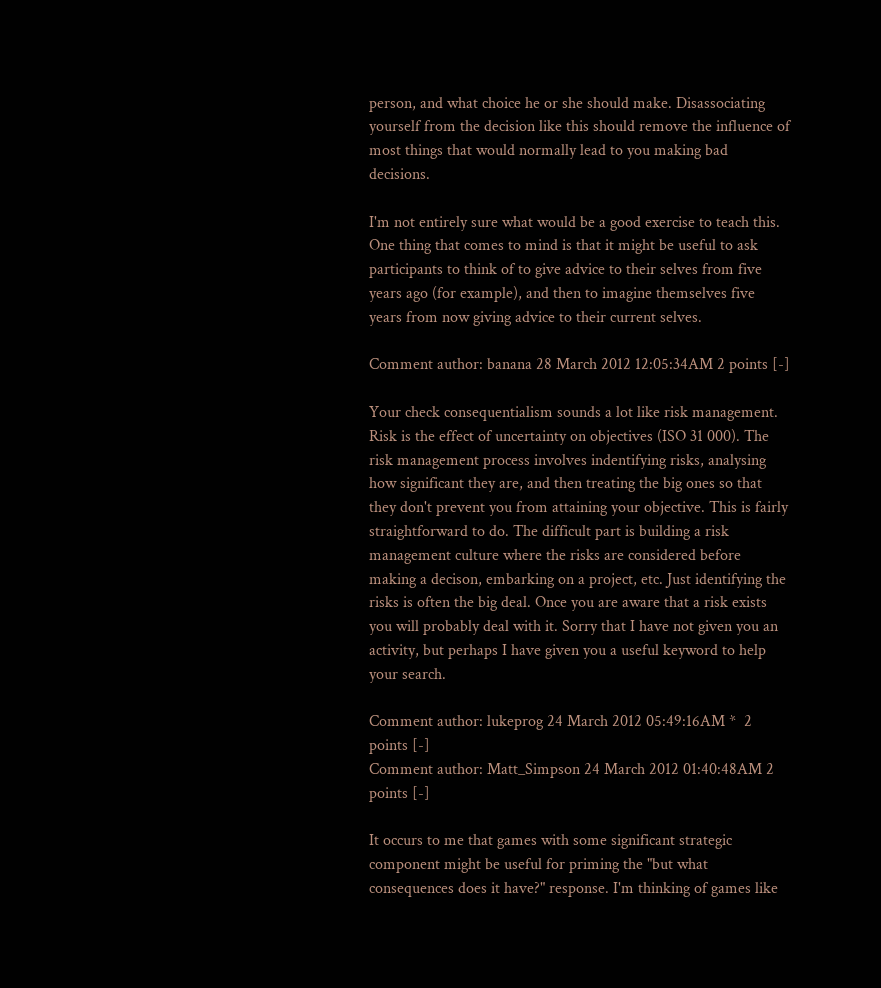person, and what choice he or she should make. Disassociating yourself from the decision like this should remove the influence of most things that would normally lead to you making bad decisions.

I'm not entirely sure what would be a good exercise to teach this. One thing that comes to mind is that it might be useful to ask participants to think of to give advice to their selves from five years ago (for example), and then to imagine themselves five years from now giving advice to their current selves.

Comment author: banana 28 March 2012 12:05:34AM 2 points [-]

Your check consequentialism sounds a lot like risk management. Risk is the effect of uncertainty on objectives (ISO 31 000). The risk management process involves indentifying risks, analysing how significant they are, and then treating the big ones so that they don't prevent you from attaining your objective. This is fairly straightforward to do. The difficult part is building a risk management culture where the risks are considered before making a decison, embarking on a project, etc. Just identifying the risks is often the big deal. Once you are aware that a risk exists you will probably deal with it. Sorry that I have not given you an activity, but perhaps I have given you a useful keyword to help your search.

Comment author: lukeprog 24 March 2012 05:49:16AM *  2 points [-]
Comment author: Matt_Simpson 24 March 2012 01:40:48AM 2 points [-]

It occurs to me that games with some significant strategic component might be useful for priming the "but what consequences does it have?" response. I'm thinking of games like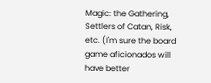Magic: the Gathering, Settlers of Catan, Risk, etc. (I'm sure the board game aficionados will have better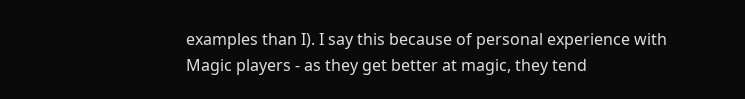examples than I). I say this because of personal experience with Magic players - as they get better at magic, they tend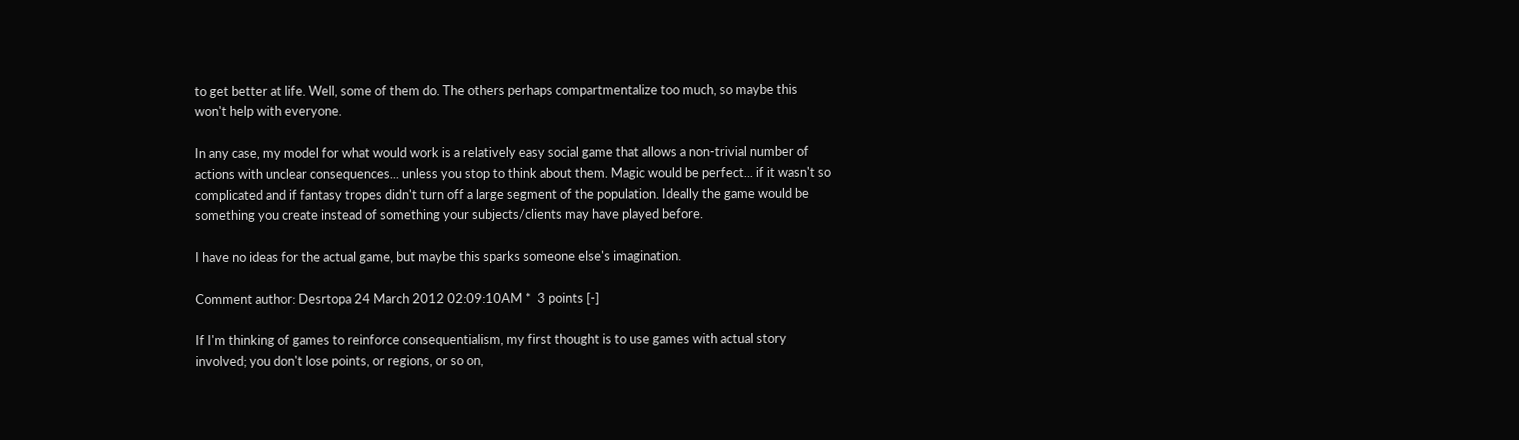to get better at life. Well, some of them do. The others perhaps compartmentalize too much, so maybe this won't help with everyone.

In any case, my model for what would work is a relatively easy social game that allows a non-trivial number of actions with unclear consequences... unless you stop to think about them. Magic would be perfect... if it wasn't so complicated and if fantasy tropes didn't turn off a large segment of the population. Ideally the game would be something you create instead of something your subjects/clients may have played before.

I have no ideas for the actual game, but maybe this sparks someone else's imagination.

Comment author: Desrtopa 24 March 2012 02:09:10AM *  3 points [-]

If I'm thinking of games to reinforce consequentialism, my first thought is to use games with actual story involved; you don't lose points, or regions, or so on,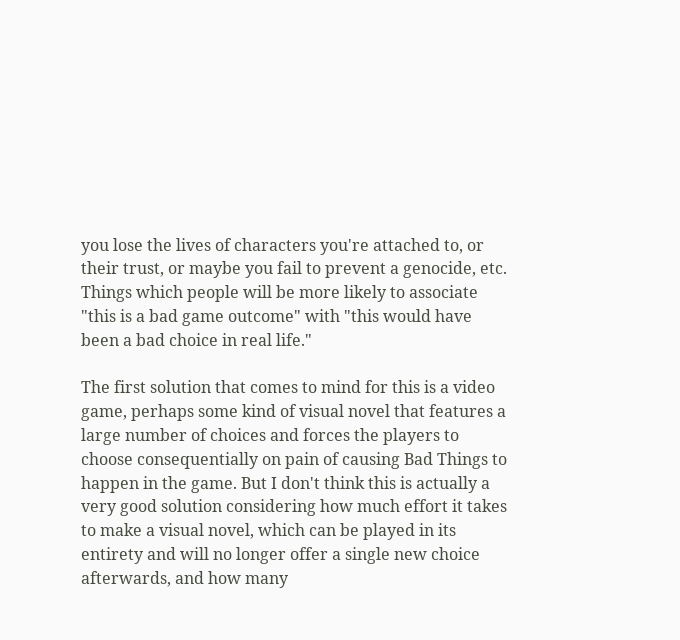you lose the lives of characters you're attached to, or their trust, or maybe you fail to prevent a genocide, etc. Things which people will be more likely to associate "this is a bad game outcome" with "this would have been a bad choice in real life."

The first solution that comes to mind for this is a video game, perhaps some kind of visual novel that features a large number of choices and forces the players to choose consequentially on pain of causing Bad Things to happen in the game. But I don't think this is actually a very good solution considering how much effort it takes to make a visual novel, which can be played in its entirety and will no longer offer a single new choice afterwards, and how many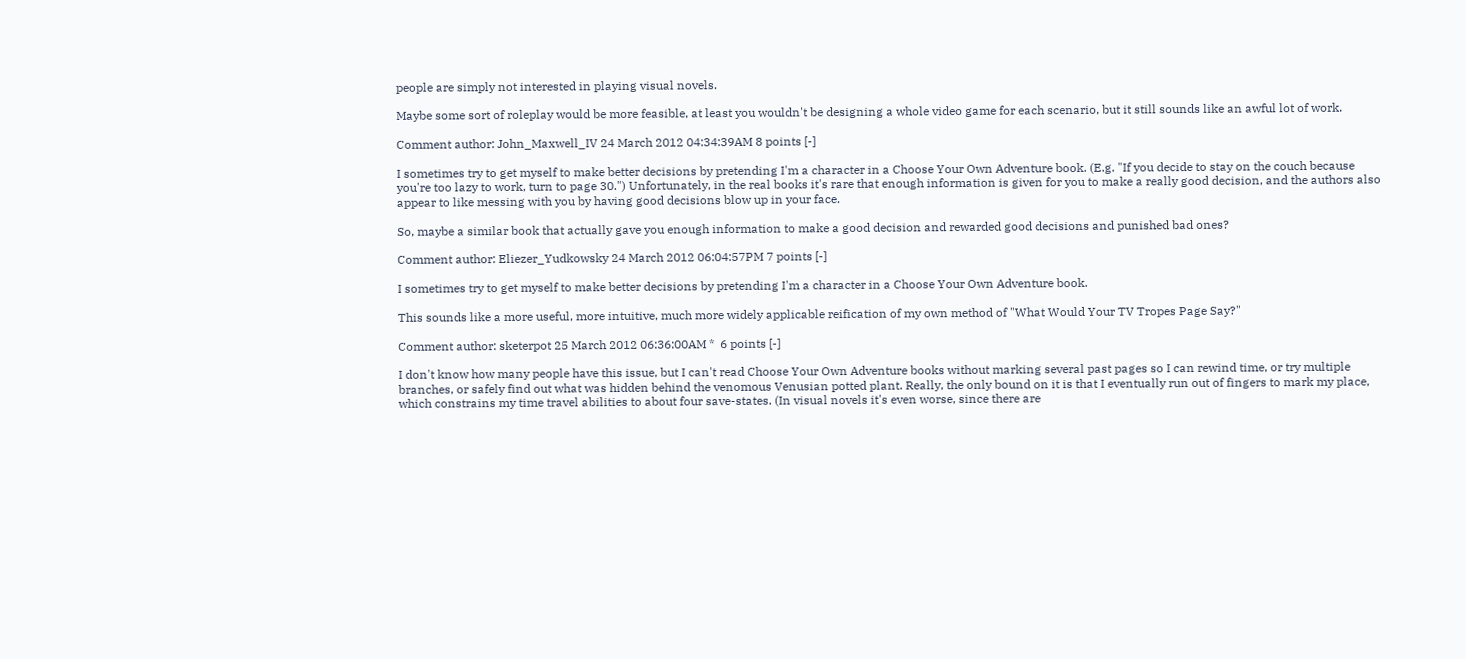people are simply not interested in playing visual novels.

Maybe some sort of roleplay would be more feasible, at least you wouldn't be designing a whole video game for each scenario, but it still sounds like an awful lot of work.

Comment author: John_Maxwell_IV 24 March 2012 04:34:39AM 8 points [-]

I sometimes try to get myself to make better decisions by pretending I'm a character in a Choose Your Own Adventure book. (E.g. "If you decide to stay on the couch because you're too lazy to work, turn to page 30.") Unfortunately, in the real books it's rare that enough information is given for you to make a really good decision, and the authors also appear to like messing with you by having good decisions blow up in your face.

So, maybe a similar book that actually gave you enough information to make a good decision and rewarded good decisions and punished bad ones?

Comment author: Eliezer_Yudkowsky 24 March 2012 06:04:57PM 7 points [-]

I sometimes try to get myself to make better decisions by pretending I'm a character in a Choose Your Own Adventure book.

This sounds like a more useful, more intuitive, much more widely applicable reification of my own method of "What Would Your TV Tropes Page Say?"

Comment author: sketerpot 25 March 2012 06:36:00AM *  6 points [-]

I don't know how many people have this issue, but I can't read Choose Your Own Adventure books without marking several past pages so I can rewind time, or try multiple branches, or safely find out what was hidden behind the venomous Venusian potted plant. Really, the only bound on it is that I eventually run out of fingers to mark my place, which constrains my time travel abilities to about four save-states. (In visual novels it's even worse, since there are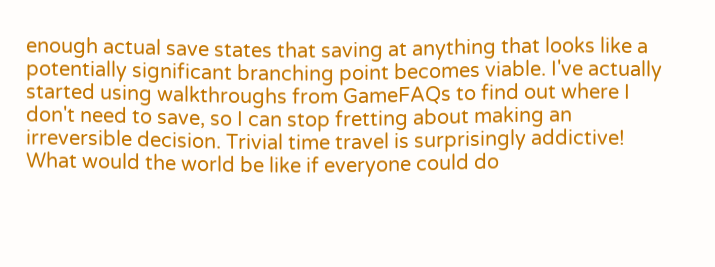enough actual save states that saving at anything that looks like a potentially significant branching point becomes viable. I've actually started using walkthroughs from GameFAQs to find out where I don't need to save, so I can stop fretting about making an irreversible decision. Trivial time travel is surprisingly addictive! What would the world be like if everyone could do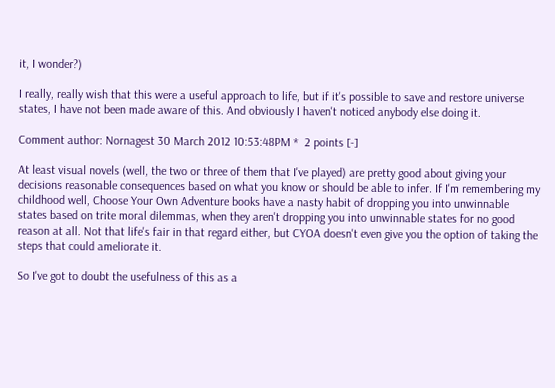it, I wonder?)

I really, really wish that this were a useful approach to life, but if it's possible to save and restore universe states, I have not been made aware of this. And obviously I haven't noticed anybody else doing it.

Comment author: Nornagest 30 March 2012 10:53:48PM *  2 points [-]

At least visual novels (well, the two or three of them that I've played) are pretty good about giving your decisions reasonable consequences based on what you know or should be able to infer. If I'm remembering my childhood well, Choose Your Own Adventure books have a nasty habit of dropping you into unwinnable states based on trite moral dilemmas, when they aren't dropping you into unwinnable states for no good reason at all. Not that life's fair in that regard either, but CYOA doesn't even give you the option of taking the steps that could ameliorate it.

So I've got to doubt the usefulness of this as a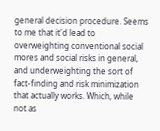general decision procedure. Seems to me that it'd lead to overweighting conventional social mores and social risks in general, and underweighting the sort of fact-finding and risk minimization that actually works. Which, while not as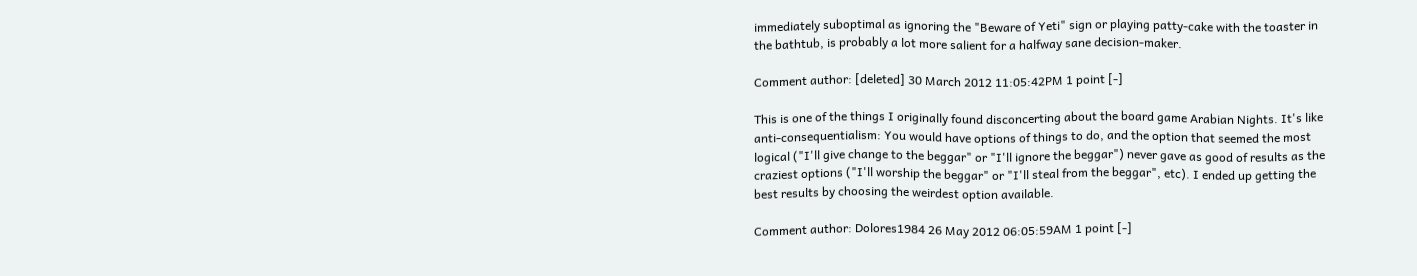immediately suboptimal as ignoring the "Beware of Yeti" sign or playing patty-cake with the toaster in the bathtub, is probably a lot more salient for a halfway sane decision-maker.

Comment author: [deleted] 30 March 2012 11:05:42PM 1 point [-]

This is one of the things I originally found disconcerting about the board game Arabian Nights. It's like anti-consequentialism: You would have options of things to do, and the option that seemed the most logical ("I'll give change to the beggar" or "I'll ignore the beggar") never gave as good of results as the craziest options ("I'll worship the beggar" or "I'll steal from the beggar", etc). I ended up getting the best results by choosing the weirdest option available.

Comment author: Dolores1984 26 May 2012 06:05:59AM 1 point [-]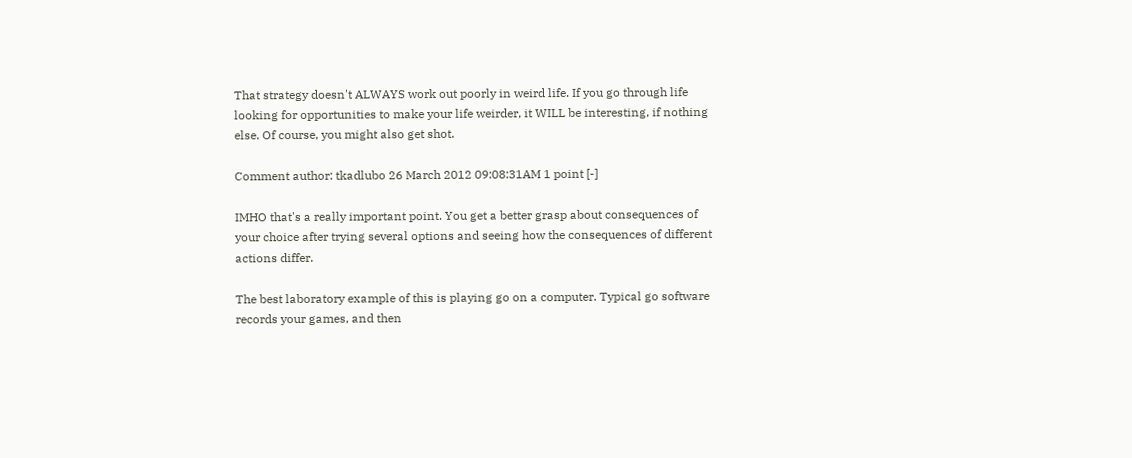That strategy doesn't ALWAYS work out poorly in weird life. If you go through life looking for opportunities to make your life weirder, it WILL be interesting, if nothing else. Of course, you might also get shot.

Comment author: tkadlubo 26 March 2012 09:08:31AM 1 point [-]

IMHO that's a really important point. You get a better grasp about consequences of your choice after trying several options and seeing how the consequences of different actions differ.

The best laboratory example of this is playing go on a computer. Typical go software records your games, and then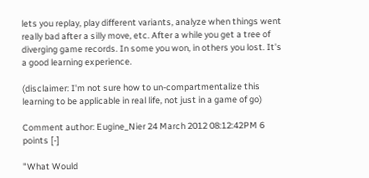lets you replay, play different variants, analyze when things went really bad after a silly move, etc. After a while you get a tree of diverging game records. In some you won, in others you lost. It's a good learning experience.

(disclaimer: I'm not sure how to un-compartmentalize this learning to be applicable in real life, not just in a game of go)

Comment author: Eugine_Nier 24 March 2012 08:12:42PM 6 points [-]

"What Would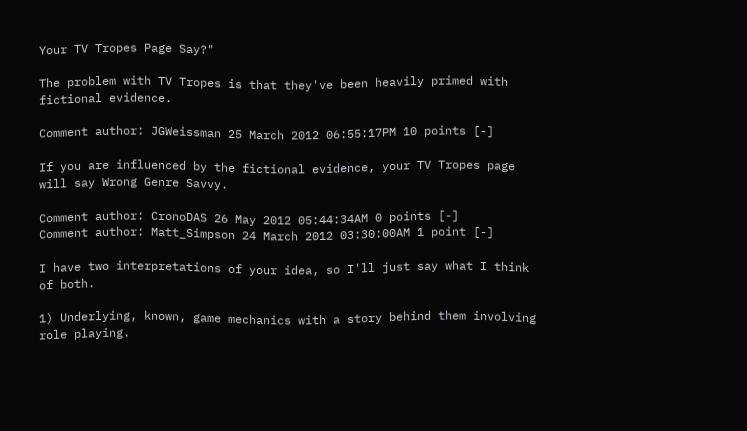Your TV Tropes Page Say?"

The problem with TV Tropes is that they've been heavily primed with fictional evidence.

Comment author: JGWeissman 25 March 2012 06:55:17PM 10 points [-]

If you are influenced by the fictional evidence, your TV Tropes page will say Wrong Genre Savvy.

Comment author: CronoDAS 26 May 2012 05:44:34AM 0 points [-]
Comment author: Matt_Simpson 24 March 2012 03:30:00AM 1 point [-]

I have two interpretations of your idea, so I'll just say what I think of both.

1) Underlying, known, game mechanics with a story behind them involving role playing.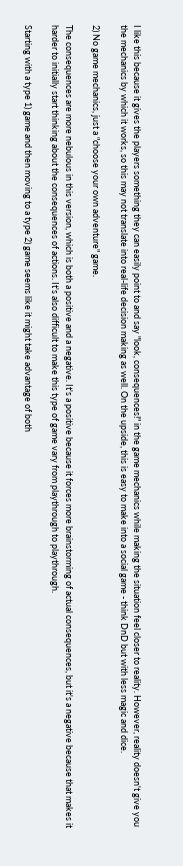I like this because it gives the players something they can easily point to and say "look, consequences!" in the game mechanics while making the situation feel closer to reality. However, reality doesn't give you the mechanics by which it works, so this may not translate into real-life decision making as well. On the upside, this is easy to make into a social game - think DnD but with less magic and dice.

2) No game mechanics, just a "choose your own adventure" game.

The consequences are more nebulous in this version, which is both a positive and a negative. It's a positive because it forces more brainstorming of actual consequences, but it's a negative because that makes it harder to initially start thinking about the consequences of actions. It's also difficult to make this type of game vary from playthrough to playthrough.

Starting with a type 1) game and then moving to a type 2) game seems like it might take advantage of both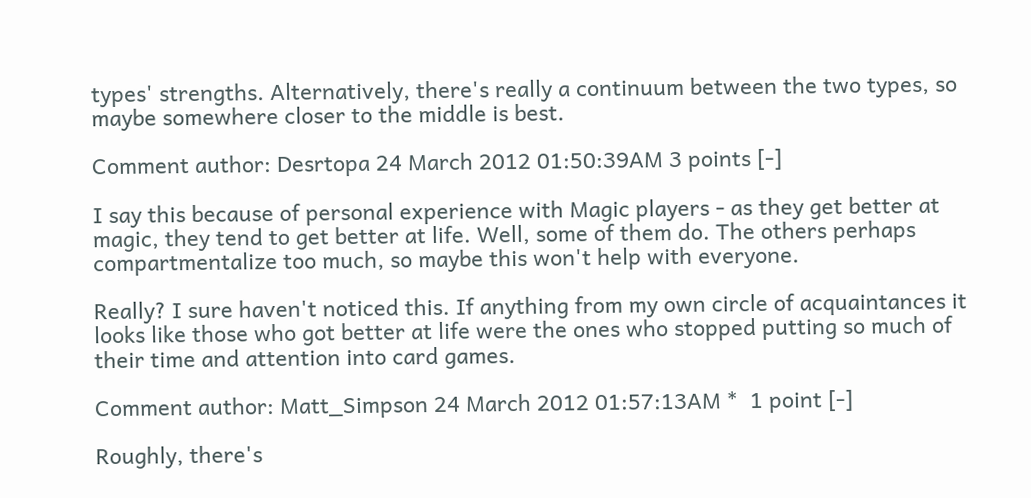types' strengths. Alternatively, there's really a continuum between the two types, so maybe somewhere closer to the middle is best.

Comment author: Desrtopa 24 March 2012 01:50:39AM 3 points [-]

I say this because of personal experience with Magic players - as they get better at magic, they tend to get better at life. Well, some of them do. The others perhaps compartmentalize too much, so maybe this won't help with everyone.

Really? I sure haven't noticed this. If anything from my own circle of acquaintances it looks like those who got better at life were the ones who stopped putting so much of their time and attention into card games.

Comment author: Matt_Simpson 24 March 2012 01:57:13AM *  1 point [-]

Roughly, there's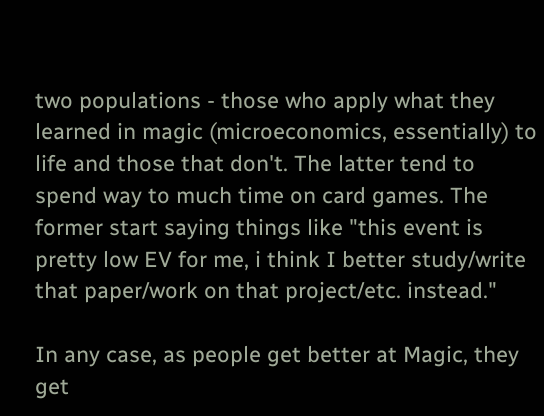two populations - those who apply what they learned in magic (microeconomics, essentially) to life and those that don't. The latter tend to spend way to much time on card games. The former start saying things like "this event is pretty low EV for me, i think I better study/write that paper/work on that project/etc. instead."

In any case, as people get better at Magic, they get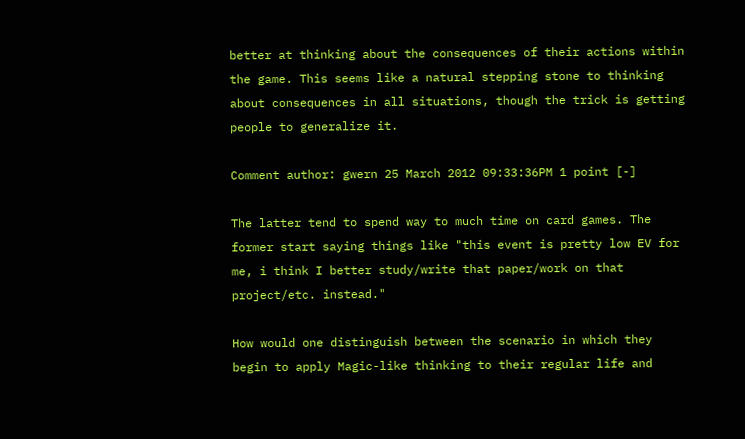better at thinking about the consequences of their actions within the game. This seems like a natural stepping stone to thinking about consequences in all situations, though the trick is getting people to generalize it.

Comment author: gwern 25 March 2012 09:33:36PM 1 point [-]

The latter tend to spend way to much time on card games. The former start saying things like "this event is pretty low EV for me, i think I better study/write that paper/work on that project/etc. instead."

How would one distinguish between the scenario in which they begin to apply Magic-like thinking to their regular life and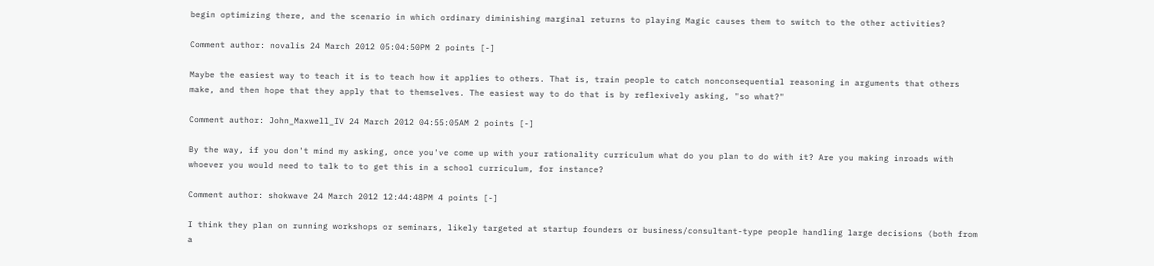begin optimizing there, and the scenario in which ordinary diminishing marginal returns to playing Magic causes them to switch to the other activities?

Comment author: novalis 24 March 2012 05:04:50PM 2 points [-]

Maybe the easiest way to teach it is to teach how it applies to others. That is, train people to catch nonconsequential reasoning in arguments that others make, and then hope that they apply that to themselves. The easiest way to do that is by reflexively asking, "so what?"

Comment author: John_Maxwell_IV 24 March 2012 04:55:05AM 2 points [-]

By the way, if you don't mind my asking, once you've come up with your rationality curriculum what do you plan to do with it? Are you making inroads with whoever you would need to talk to to get this in a school curriculum, for instance?

Comment author: shokwave 24 March 2012 12:44:48PM 4 points [-]

I think they plan on running workshops or seminars, likely targeted at startup founders or business/consultant-type people handling large decisions (both from a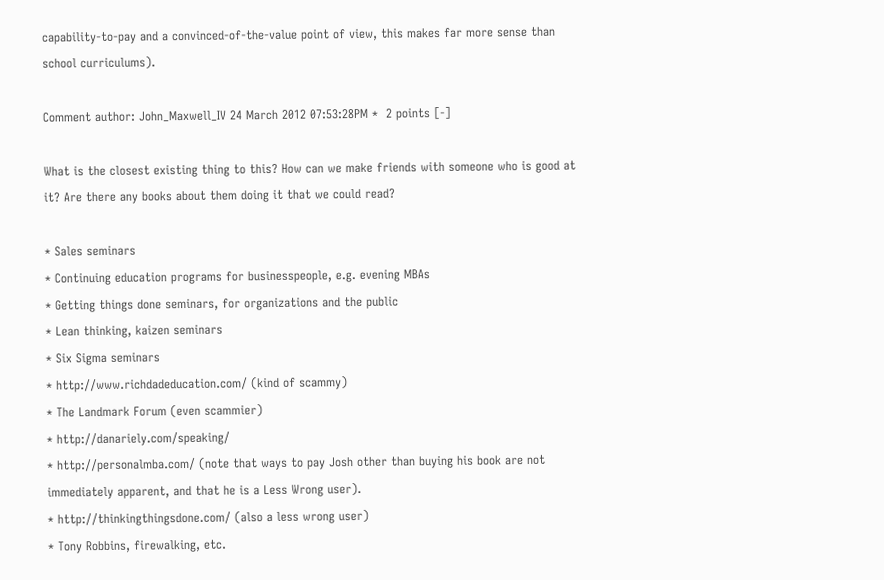capability-to-pay and a convinced-of-the-value point of view, this makes far more sense than school curriculums).

Comment author: John_Maxwell_IV 24 March 2012 07:53:28PM *  2 points [-]

What is the closest existing thing to this? How can we make friends with someone who is good at it? Are there any books about them doing it that we could read?

* Sales seminars
* Continuing education programs for businesspeople, e.g. evening MBAs
* Getting things done seminars, for organizations and the public
* Lean thinking, kaizen seminars
* Six Sigma seminars
* http://www.richdadeducation.com/ (kind of scammy)
* The Landmark Forum (even scammier)
* http://danariely.com/speaking/
* http://personalmba.com/ (note that ways to pay Josh other than buying his book are not immediately apparent, and that he is a Less Wrong user).
* http://thinkingthingsdone.com/ (also a less wrong user)
* Tony Robbins, firewalking, etc.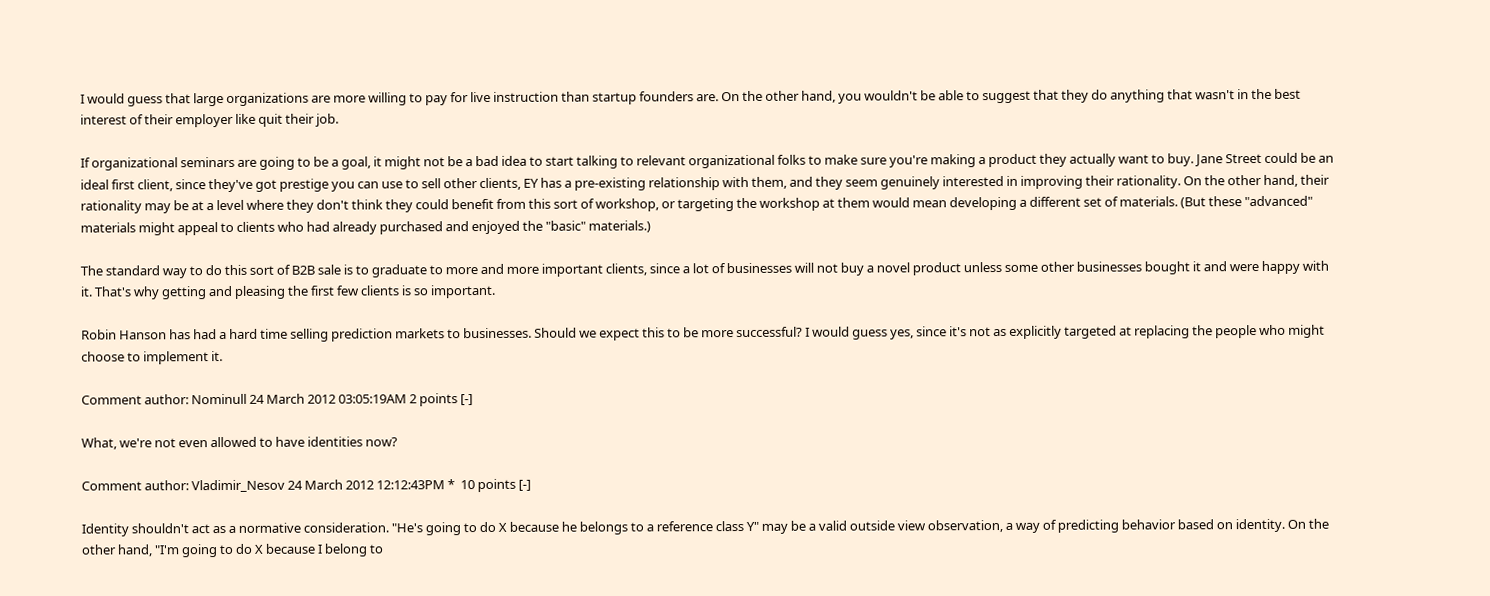I would guess that large organizations are more willing to pay for live instruction than startup founders are. On the other hand, you wouldn't be able to suggest that they do anything that wasn't in the best interest of their employer like quit their job.

If organizational seminars are going to be a goal, it might not be a bad idea to start talking to relevant organizational folks to make sure you're making a product they actually want to buy. Jane Street could be an ideal first client, since they've got prestige you can use to sell other clients, EY has a pre-existing relationship with them, and they seem genuinely interested in improving their rationality. On the other hand, their rationality may be at a level where they don't think they could benefit from this sort of workshop, or targeting the workshop at them would mean developing a different set of materials. (But these "advanced" materials might appeal to clients who had already purchased and enjoyed the "basic" materials.)

The standard way to do this sort of B2B sale is to graduate to more and more important clients, since a lot of businesses will not buy a novel product unless some other businesses bought it and were happy with it. That's why getting and pleasing the first few clients is so important.

Robin Hanson has had a hard time selling prediction markets to businesses. Should we expect this to be more successful? I would guess yes, since it's not as explicitly targeted at replacing the people who might choose to implement it.

Comment author: Nominull 24 March 2012 03:05:19AM 2 points [-]

What, we're not even allowed to have identities now?

Comment author: Vladimir_Nesov 24 March 2012 12:12:43PM *  10 points [-]

Identity shouldn't act as a normative consideration. "He's going to do X because he belongs to a reference class Y" may be a valid outside view observation, a way of predicting behavior based on identity. On the other hand, "I'm going to do X because I belong to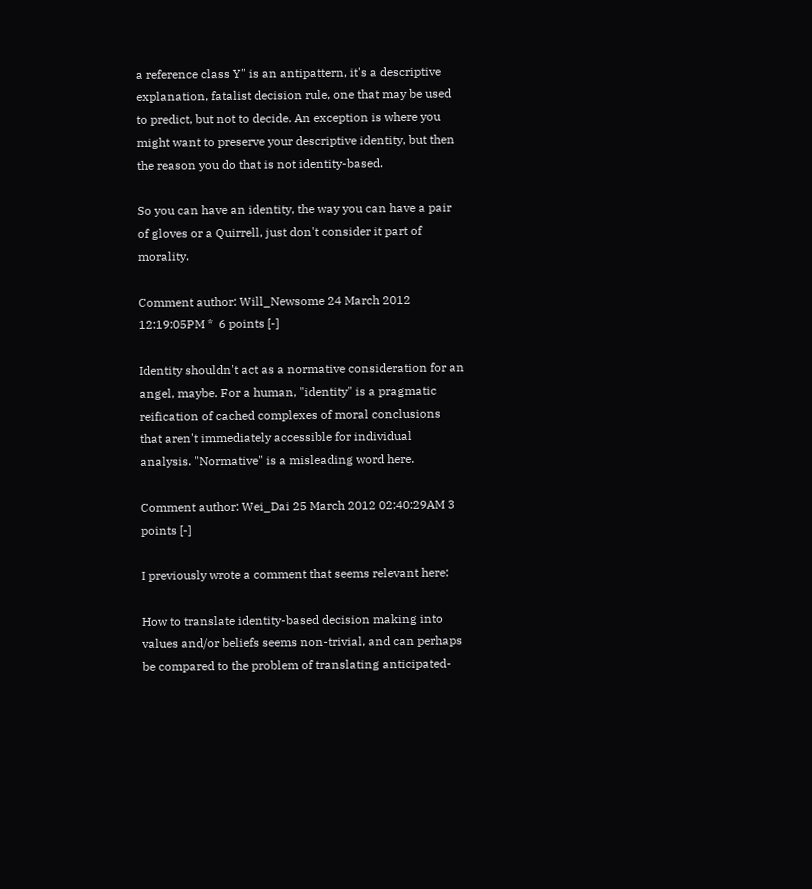a reference class Y" is an antipattern, it's a descriptive explanation, fatalist decision rule, one that may be used to predict, but not to decide. An exception is where you might want to preserve your descriptive identity, but then the reason you do that is not identity-based.

So you can have an identity, the way you can have a pair of gloves or a Quirrell, just don't consider it part of morality.

Comment author: Will_Newsome 24 March 2012 12:19:05PM *  6 points [-]

Identity shouldn't act as a normative consideration for an angel, maybe. For a human, "identity" is a pragmatic reification of cached complexes of moral conclusions that aren't immediately accessible for individual analysis. "Normative" is a misleading word here.

Comment author: Wei_Dai 25 March 2012 02:40:29AM 3 points [-]

I previously wrote a comment that seems relevant here:

How to translate identity-based decision making into values and/or beliefs seems non-trivial, and can perhaps be compared to the problem of translating anticipated-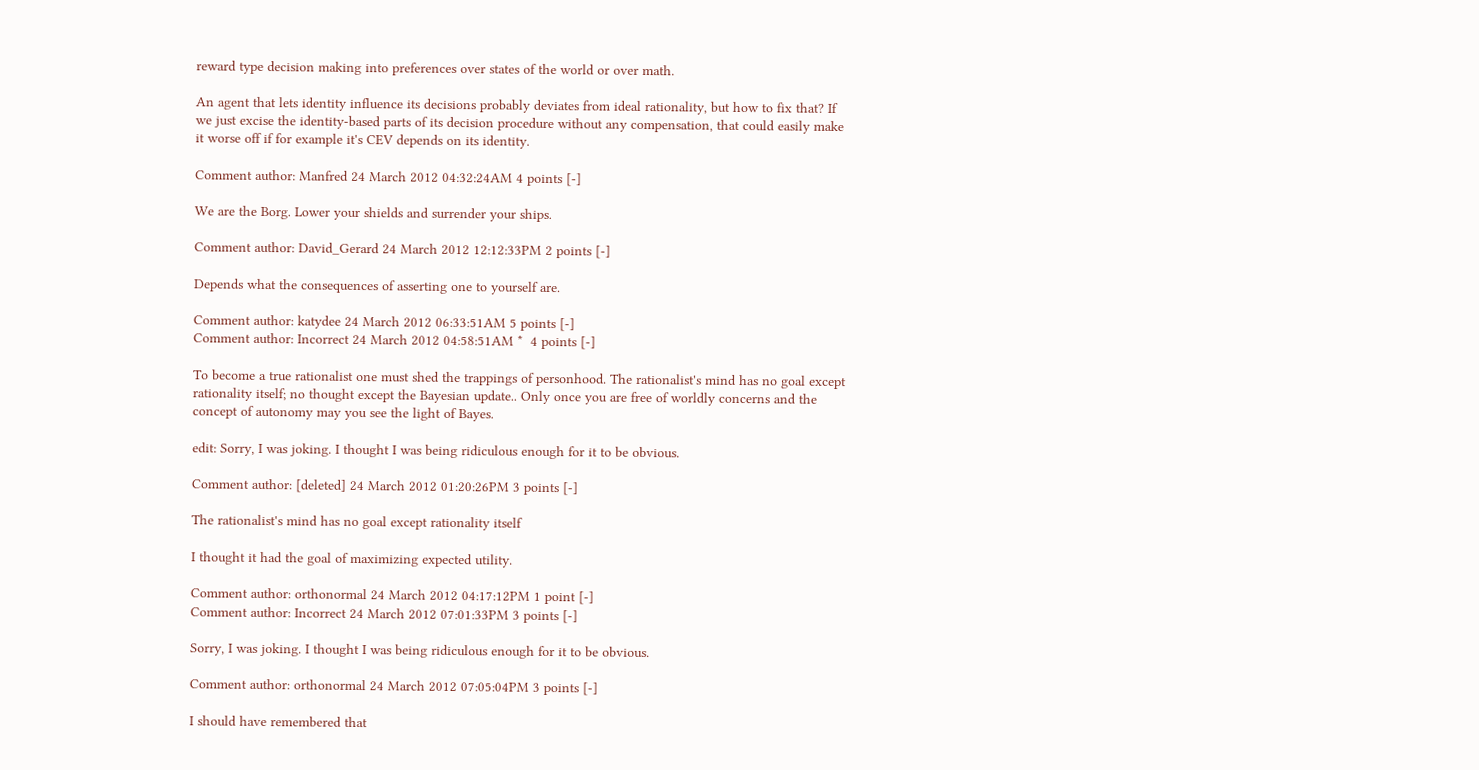reward type decision making into preferences over states of the world or over math.

An agent that lets identity influence its decisions probably deviates from ideal rationality, but how to fix that? If we just excise the identity-based parts of its decision procedure without any compensation, that could easily make it worse off if for example it's CEV depends on its identity.

Comment author: Manfred 24 March 2012 04:32:24AM 4 points [-]

We are the Borg. Lower your shields and surrender your ships.

Comment author: David_Gerard 24 March 2012 12:12:33PM 2 points [-]

Depends what the consequences of asserting one to yourself are.

Comment author: katydee 24 March 2012 06:33:51AM 5 points [-]
Comment author: Incorrect 24 March 2012 04:58:51AM *  4 points [-]

To become a true rationalist one must shed the trappings of personhood. The rationalist's mind has no goal except rationality itself; no thought except the Bayesian update.. Only once you are free of worldly concerns and the concept of autonomy may you see the light of Bayes.

edit: Sorry, I was joking. I thought I was being ridiculous enough for it to be obvious.

Comment author: [deleted] 24 March 2012 01:20:26PM 3 points [-]

The rationalist's mind has no goal except rationality itself

I thought it had the goal of maximizing expected utility.

Comment author: orthonormal 24 March 2012 04:17:12PM 1 point [-]
Comment author: Incorrect 24 March 2012 07:01:33PM 3 points [-]

Sorry, I was joking. I thought I was being ridiculous enough for it to be obvious.

Comment author: orthonormal 24 March 2012 07:05:04PM 3 points [-]

I should have remembered that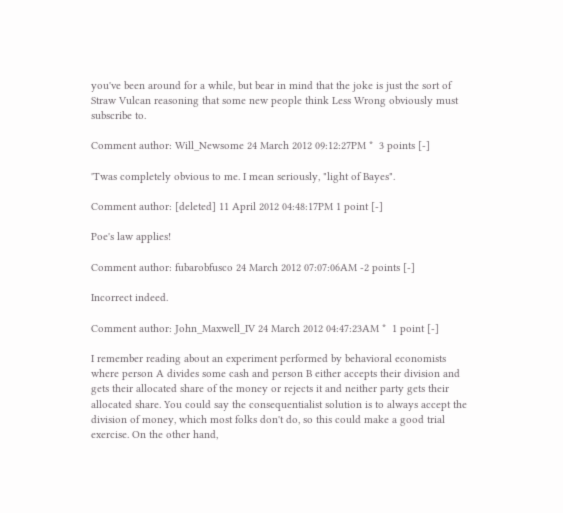you've been around for a while, but bear in mind that the joke is just the sort of Straw Vulcan reasoning that some new people think Less Wrong obviously must subscribe to.

Comment author: Will_Newsome 24 March 2012 09:12:27PM *  3 points [-]

'Twas completely obvious to me. I mean seriously, "light of Bayes".

Comment author: [deleted] 11 April 2012 04:48:17PM 1 point [-]

Poe's law applies!

Comment author: fubarobfusco 24 March 2012 07:07:06AM -2 points [-]

Incorrect indeed.

Comment author: John_Maxwell_IV 24 March 2012 04:47:23AM *  1 point [-]

I remember reading about an experiment performed by behavioral economists where person A divides some cash and person B either accepts their division and gets their allocated share of the money or rejects it and neither party gets their allocated share. You could say the consequentialist solution is to always accept the division of money, which most folks don't do, so this could make a good trial exercise. On the other hand,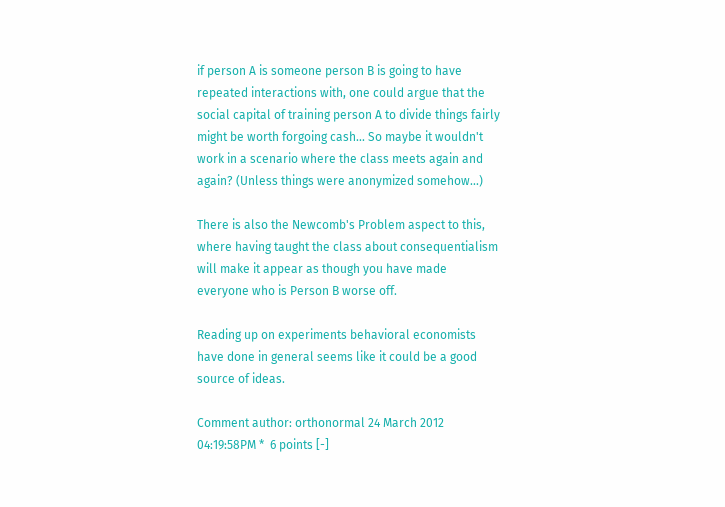if person A is someone person B is going to have repeated interactions with, one could argue that the social capital of training person A to divide things fairly might be worth forgoing cash... So maybe it wouldn't work in a scenario where the class meets again and again? (Unless things were anonymized somehow...)

There is also the Newcomb's Problem aspect to this, where having taught the class about consequentialism will make it appear as though you have made everyone who is Person B worse off.

Reading up on experiments behavioral economists have done in general seems like it could be a good source of ideas.

Comment author: orthonormal 24 March 2012 04:19:58PM *  6 points [-]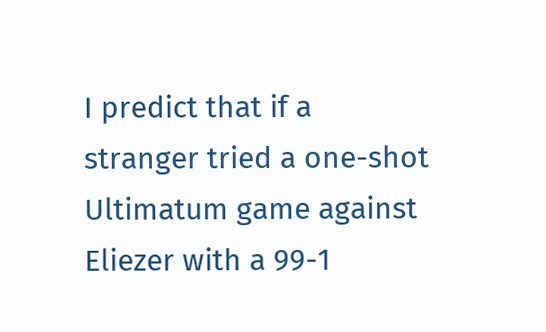I predict that if a stranger tried a one-shot Ultimatum game against Eliezer with a 99-1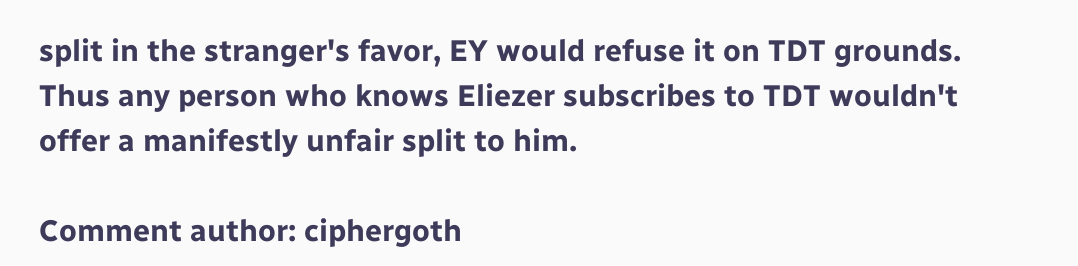split in the stranger's favor, EY would refuse it on TDT grounds. Thus any person who knows Eliezer subscribes to TDT wouldn't offer a manifestly unfair split to him.

Comment author: ciphergoth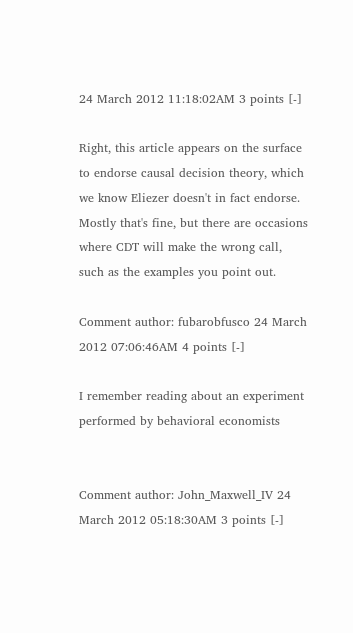24 March 2012 11:18:02AM 3 points [-]

Right, this article appears on the surface to endorse causal decision theory, which we know Eliezer doesn't in fact endorse. Mostly that's fine, but there are occasions where CDT will make the wrong call, such as the examples you point out.

Comment author: fubarobfusco 24 March 2012 07:06:46AM 4 points [-]

I remember reading about an experiment performed by behavioral economists


Comment author: John_Maxwell_IV 24 March 2012 05:18:30AM 3 points [-]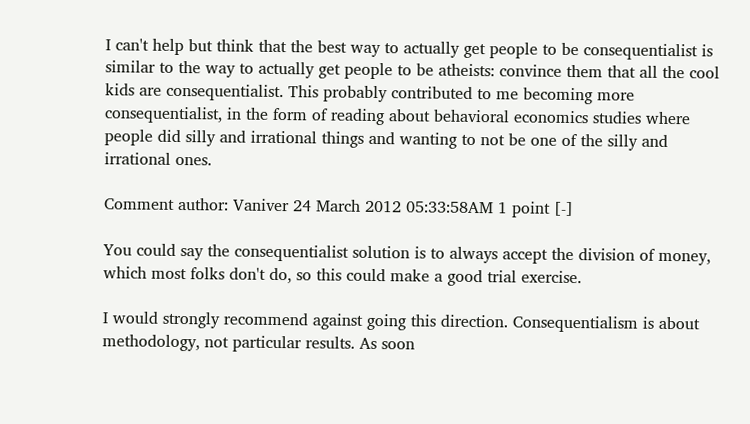I can't help but think that the best way to actually get people to be consequentialist is similar to the way to actually get people to be atheists: convince them that all the cool kids are consequentialist. This probably contributed to me becoming more consequentialist, in the form of reading about behavioral economics studies where people did silly and irrational things and wanting to not be one of the silly and irrational ones.

Comment author: Vaniver 24 March 2012 05:33:58AM 1 point [-]

You could say the consequentialist solution is to always accept the division of money, which most folks don't do, so this could make a good trial exercise.

I would strongly recommend against going this direction. Consequentialism is about methodology, not particular results. As soon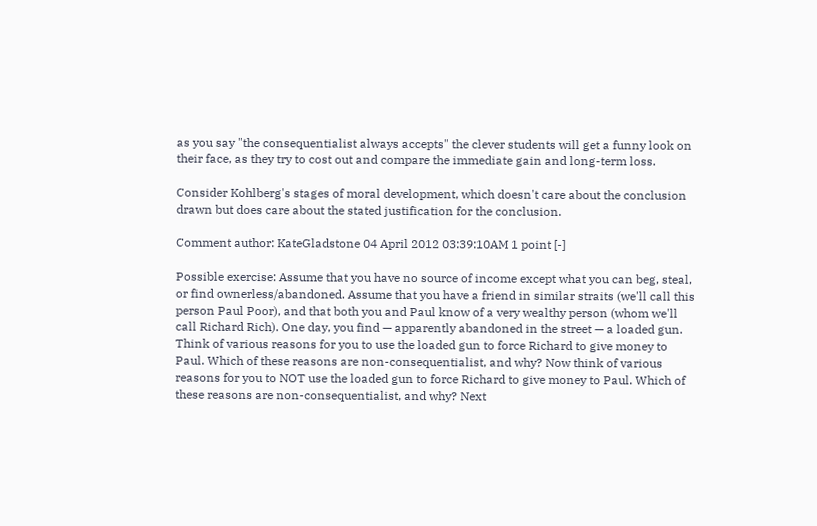as you say "the consequentialist always accepts" the clever students will get a funny look on their face, as they try to cost out and compare the immediate gain and long-term loss.

Consider Kohlberg's stages of moral development, which doesn't care about the conclusion drawn but does care about the stated justification for the conclusion.

Comment author: KateGladstone 04 April 2012 03:39:10AM 1 point [-]

Possible exercise: Assume that you have no source of income except what you can beg, steal, or find ownerless/abandoned. Assume that you have a friend in similar straits (we'll call this person Paul Poor), and that both you and Paul know of a very wealthy person (whom we'll call Richard Rich). One day, you find — apparently abandoned in the street — a loaded gun. Think of various reasons for you to use the loaded gun to force Richard to give money to Paul. Which of these reasons are non-consequentialist, and why? Now think of various reasons for you to NOT use the loaded gun to force Richard to give money to Paul. Which of these reasons are non-consequentialist, and why? Next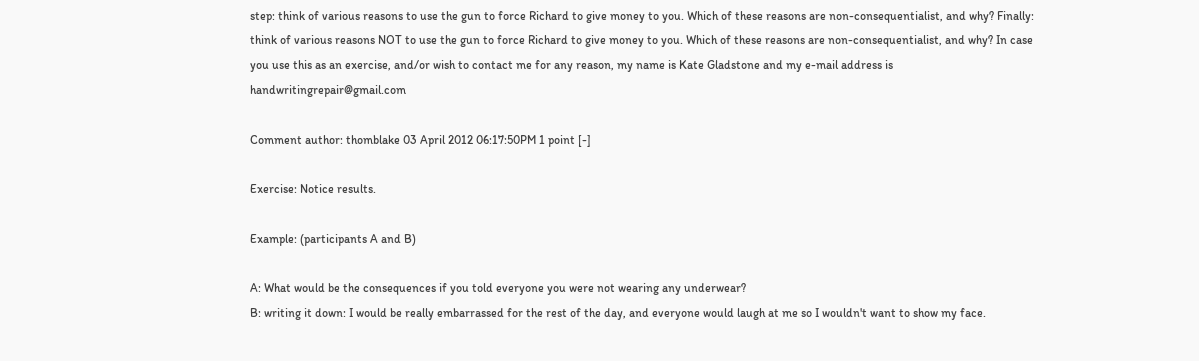step: think of various reasons to use the gun to force Richard to give money to you. Which of these reasons are non-consequentialist, and why? Finally: think of various reasons NOT to use the gun to force Richard to give money to you. Which of these reasons are non-consequentialist, and why? In case you use this as an exercise, and/or wish to contact me for any reason, my name is Kate Gladstone and my e-mail address is handwritingrepair@gmail.com

Comment author: thomblake 03 April 2012 06:17:50PM 1 point [-]

Exercise: Notice results.

Example: (participants A and B)

A: What would be the consequences if you told everyone you were not wearing any underwear?
B: writing it down: I would be really embarrassed for the rest of the day, and everyone would laugh at me so I wouldn't want to show my face.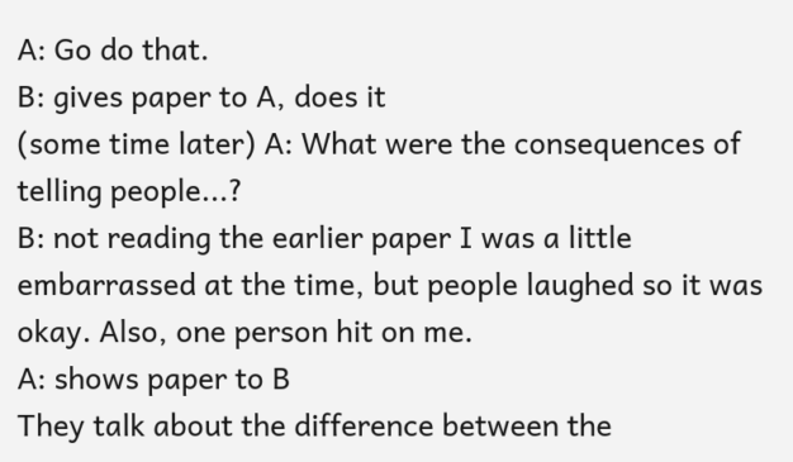A: Go do that.
B: gives paper to A, does it
(some time later) A: What were the consequences of telling people...?
B: not reading the earlier paper I was a little embarrassed at the time, but people laughed so it was okay. Also, one person hit on me.
A: shows paper to B
They talk about the difference between the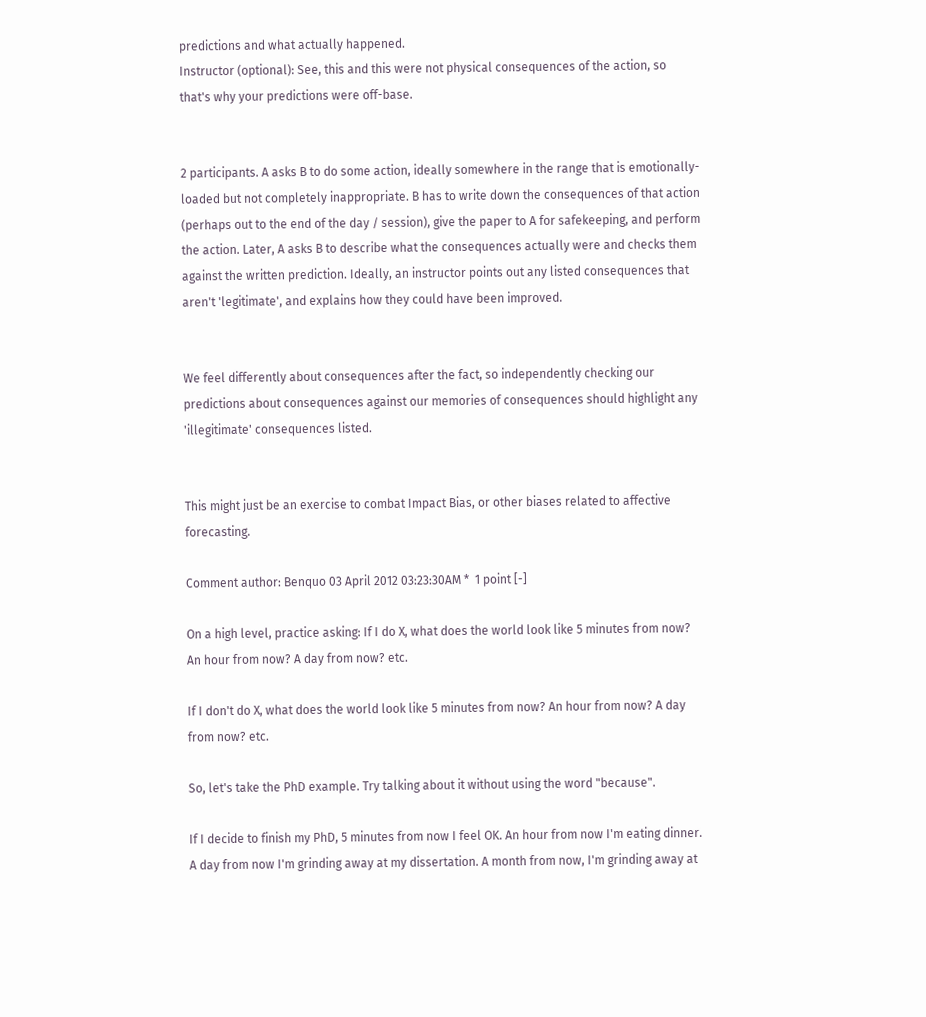predictions and what actually happened.
Instructor (optional): See, this and this were not physical consequences of the action, so that's why your predictions were off-base.


2 participants. A asks B to do some action, ideally somewhere in the range that is emotionally-loaded but not completely inappropriate. B has to write down the consequences of that action (perhaps out to the end of the day / session), give the paper to A for safekeeping, and perform the action. Later, A asks B to describe what the consequences actually were and checks them against the written prediction. Ideally, an instructor points out any listed consequences that aren't 'legitimate', and explains how they could have been improved.


We feel differently about consequences after the fact, so independently checking our predictions about consequences against our memories of consequences should highlight any 'illegitimate' consequences listed.


This might just be an exercise to combat Impact Bias, or other biases related to affective forecasting.

Comment author: Benquo 03 April 2012 03:23:30AM *  1 point [-]

On a high level, practice asking: If I do X, what does the world look like 5 minutes from now? An hour from now? A day from now? etc.

If I don't do X, what does the world look like 5 minutes from now? An hour from now? A day from now? etc.

So, let's take the PhD example. Try talking about it without using the word "because".

If I decide to finish my PhD, 5 minutes from now I feel OK. An hour from now I'm eating dinner. A day from now I'm grinding away at my dissertation. A month from now, I'm grinding away at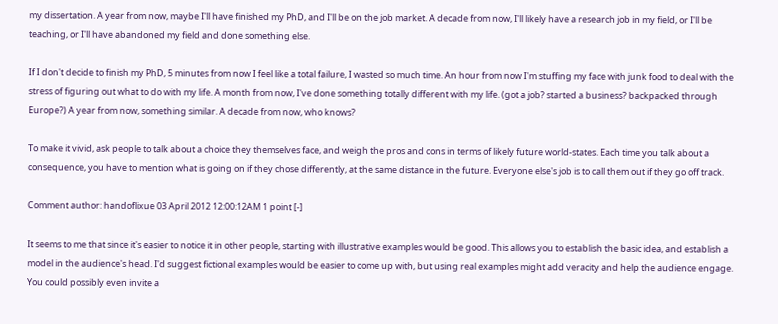my dissertation. A year from now, maybe I'll have finished my PhD, and I'll be on the job market. A decade from now, I'll likely have a research job in my field, or I'll be teaching, or I'll have abandoned my field and done something else.

If I don't decide to finish my PhD, 5 minutes from now I feel like a total failure, I wasted so much time. An hour from now I'm stuffing my face with junk food to deal with the stress of figuring out what to do with my life. A month from now, I've done something totally different with my life. (got a job? started a business? backpacked through Europe?) A year from now, something similar. A decade from now, who knows?

To make it vivid, ask people to talk about a choice they themselves face, and weigh the pros and cons in terms of likely future world-states. Each time you talk about a consequence, you have to mention what is going on if they chose differently, at the same distance in the future. Everyone else's job is to call them out if they go off track.

Comment author: handoflixue 03 April 2012 12:00:12AM 1 point [-]

It seems to me that since it's easier to notice it in other people, starting with illustrative examples would be good. This allows you to establish the basic idea, and establish a model in the audience's head. I'd suggest fictional examples would be easier to come up with, but using real examples might add veracity and help the audience engage. You could possibly even invite a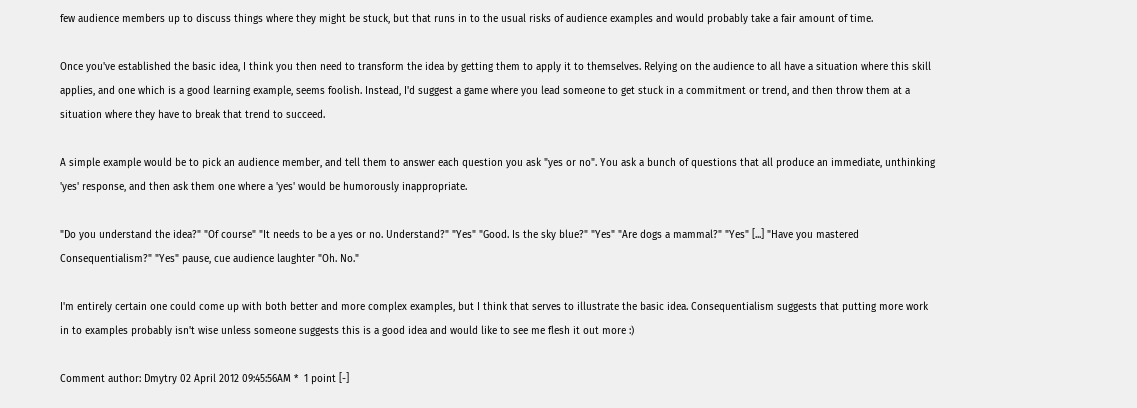few audience members up to discuss things where they might be stuck, but that runs in to the usual risks of audience examples and would probably take a fair amount of time.

Once you've established the basic idea, I think you then need to transform the idea by getting them to apply it to themselves. Relying on the audience to all have a situation where this skill applies, and one which is a good learning example, seems foolish. Instead, I'd suggest a game where you lead someone to get stuck in a commitment or trend, and then throw them at a situation where they have to break that trend to succeed.

A simple example would be to pick an audience member, and tell them to answer each question you ask "yes or no". You ask a bunch of questions that all produce an immediate, unthinking 'yes' response, and then ask them one where a 'yes' would be humorously inappropriate.

"Do you understand the idea?" "Of course" "It needs to be a yes or no. Understand?" "Yes" "Good. Is the sky blue?" "Yes" "Are dogs a mammal?" "Yes" [...] "Have you mastered Consequentialism?" "Yes" pause, cue audience laughter "Oh. No."

I'm entirely certain one could come up with both better and more complex examples, but I think that serves to illustrate the basic idea. Consequentialism suggests that putting more work in to examples probably isn't wise unless someone suggests this is a good idea and would like to see me flesh it out more :)

Comment author: Dmytry 02 April 2012 09:45:56AM *  1 point [-]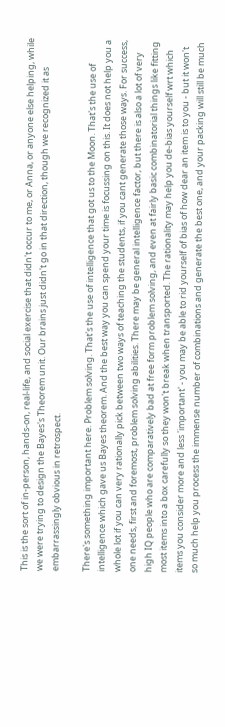This is the sort of in-person, hands-on, real-life, and social exercise that didn't occur to me, or Anna, or anyone else helping, while we were trying to design the Bayes's Theorem unit. Our brains just didn't go in that direction, though we recognized it as embarrassingly obvious in retrospect.

There's something important here. Problem solving. That's the use of intelligence that got us to the Moon. That's the use of intelligence which gave us Bayes theorem. And the best way you can spend your time is focussing on this. It does not help you a whole lot if you can very rationally pick between two ways of teaching the students, if you cant generate those ways. For success, one needs, first and foremost, problem solving abilities. There may be general intelligence factor, but there is also a lot of very high IQ people who are comparatively bad at free form problem solving, and even at fairly basic combinatorial things like fitting most items into a box carefully so they won't break when transported. The rationality may help you de-bias yourself wrt which items you consider more and less 'important' - you may be able to rid yourself of bias of how dear an item is to you - but it won't so much help you process the immense number of combinations and generate the best one, and your packing will still be much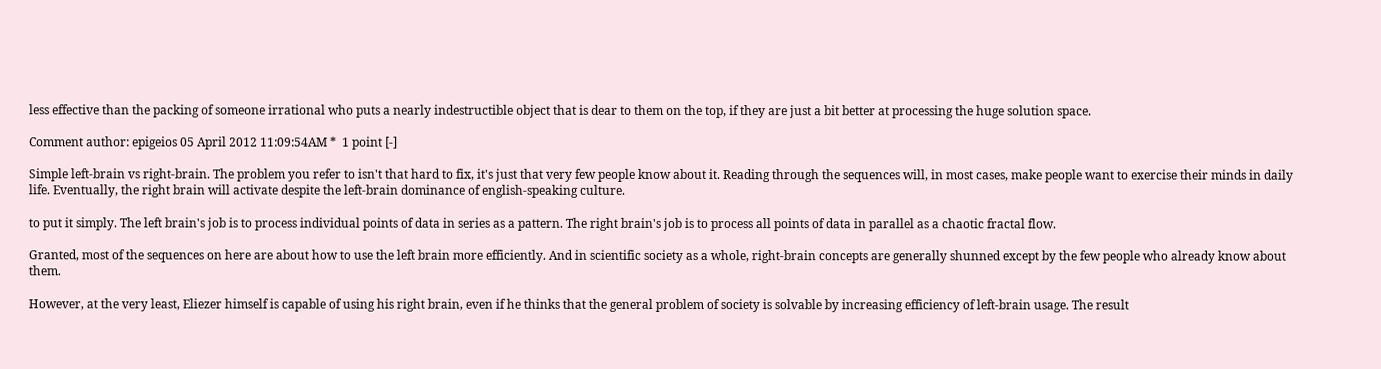less effective than the packing of someone irrational who puts a nearly indestructible object that is dear to them on the top, if they are just a bit better at processing the huge solution space.

Comment author: epigeios 05 April 2012 11:09:54AM *  1 point [-]

Simple left-brain vs right-brain. The problem you refer to isn't that hard to fix, it's just that very few people know about it. Reading through the sequences will, in most cases, make people want to exercise their minds in daily life. Eventually, the right brain will activate despite the left-brain dominance of english-speaking culture.

to put it simply. The left brain's job is to process individual points of data in series as a pattern. The right brain's job is to process all points of data in parallel as a chaotic fractal flow.

Granted, most of the sequences on here are about how to use the left brain more efficiently. And in scientific society as a whole, right-brain concepts are generally shunned except by the few people who already know about them.

However, at the very least, Eliezer himself is capable of using his right brain, even if he thinks that the general problem of society is solvable by increasing efficiency of left-brain usage. The result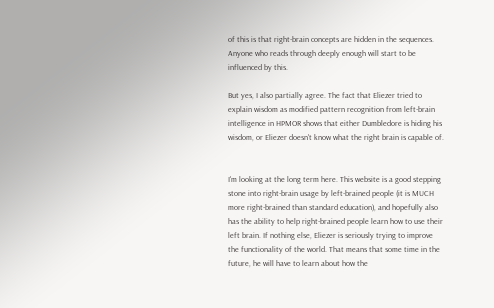of this is that right-brain concepts are hidden in the sequences. Anyone who reads through deeply enough will start to be influenced by this.

But yes, I also partially agree. The fact that Eliezer tried to explain wisdom as modified pattern recognition from left-brain intelligence in HPMOR shows that either Dumbledore is hiding his wisdom, or Eliezer doesn't know what the right brain is capable of.


I'm looking at the long term here. This website is a good stepping stone into right-brain usage by left-brained people (it is MUCH more right-brained than standard education), and hopefully also has the ability to help right-brained people learn how to use their left brain. If nothing else, Eliezer is seriously trying to improve the functionality of the world. That means that some time in the future, he will have to learn about how the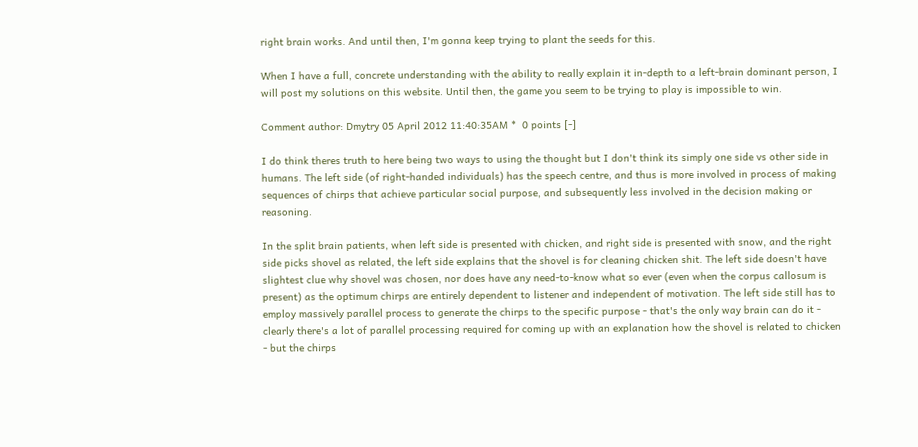right brain works. And until then, I'm gonna keep trying to plant the seeds for this.

When I have a full, concrete understanding with the ability to really explain it in-depth to a left-brain dominant person, I will post my solutions on this website. Until then, the game you seem to be trying to play is impossible to win.

Comment author: Dmytry 05 April 2012 11:40:35AM *  0 points [-]

I do think theres truth to here being two ways to using the thought but I don't think its simply one side vs other side in humans. The left side (of right-handed individuals) has the speech centre, and thus is more involved in process of making sequences of chirps that achieve particular social purpose, and subsequently less involved in the decision making or reasoning.

In the split brain patients, when left side is presented with chicken, and right side is presented with snow, and the right side picks shovel as related, the left side explains that the shovel is for cleaning chicken shit. The left side doesn't have slightest clue why shovel was chosen, nor does have any need-to-know what so ever (even when the corpus callosum is present) as the optimum chirps are entirely dependent to listener and independent of motivation. The left side still has to employ massively parallel process to generate the chirps to the specific purpose - that's the only way brain can do it - clearly there's a lot of parallel processing required for coming up with an explanation how the shovel is related to chicken - but the chirps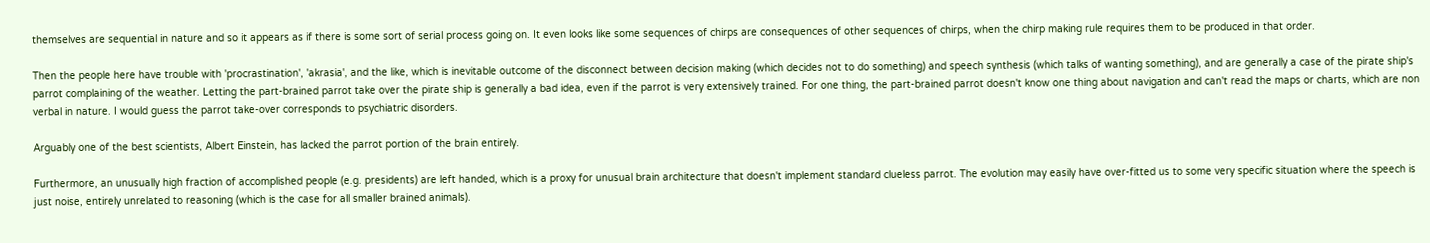themselves are sequential in nature and so it appears as if there is some sort of serial process going on. It even looks like some sequences of chirps are consequences of other sequences of chirps, when the chirp making rule requires them to be produced in that order.

Then the people here have trouble with 'procrastination', 'akrasia', and the like, which is inevitable outcome of the disconnect between decision making (which decides not to do something) and speech synthesis (which talks of wanting something), and are generally a case of the pirate ship's parrot complaining of the weather. Letting the part-brained parrot take over the pirate ship is generally a bad idea, even if the parrot is very extensively trained. For one thing, the part-brained parrot doesn't know one thing about navigation and can't read the maps or charts, which are non verbal in nature. I would guess the parrot take-over corresponds to psychiatric disorders.

Arguably one of the best scientists, Albert Einstein, has lacked the parrot portion of the brain entirely.

Furthermore, an unusually high fraction of accomplished people (e.g. presidents) are left handed, which is a proxy for unusual brain architecture that doesn't implement standard clueless parrot. The evolution may easily have over-fitted us to some very specific situation where the speech is just noise, entirely unrelated to reasoning (which is the case for all smaller brained animals).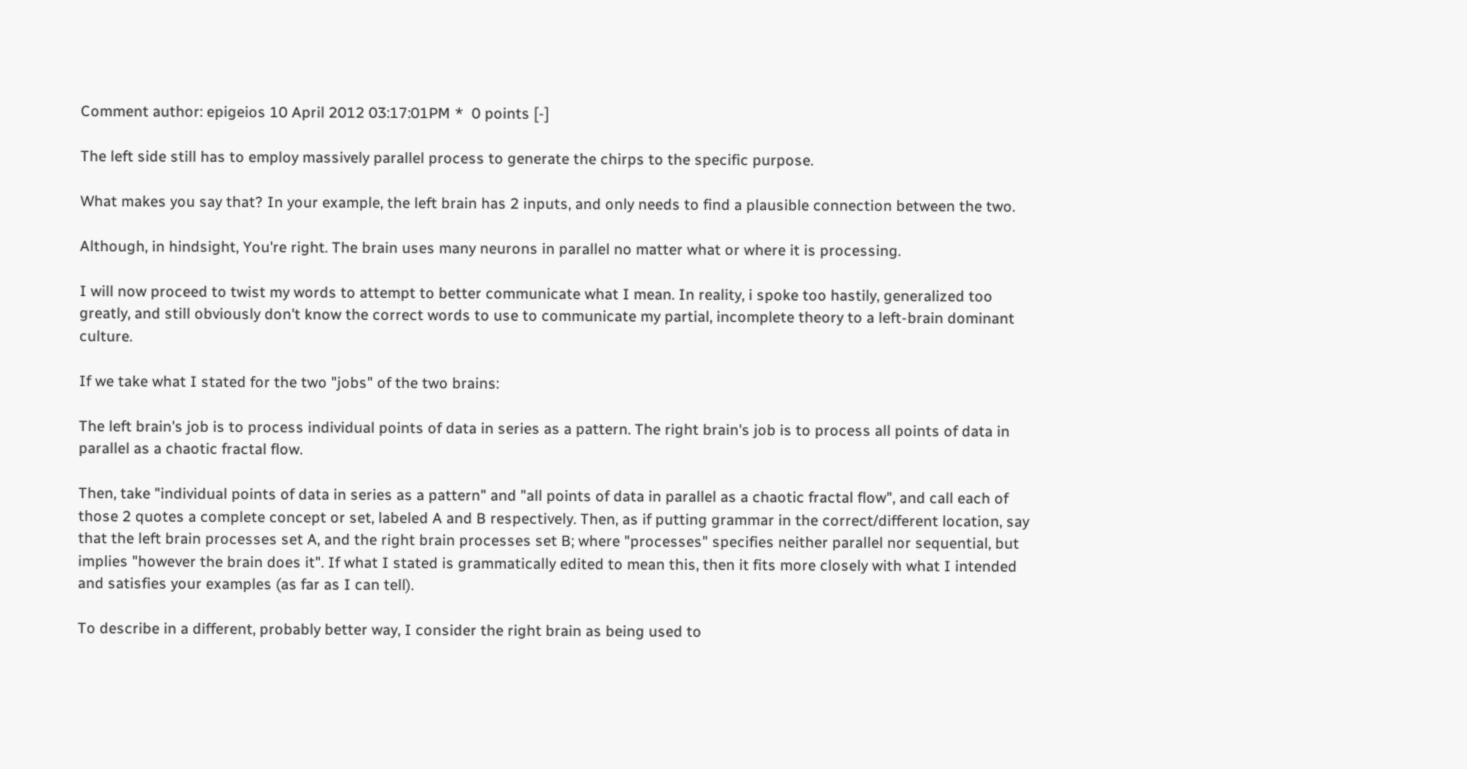Comment author: epigeios 10 April 2012 03:17:01PM *  0 points [-]

The left side still has to employ massively parallel process to generate the chirps to the specific purpose.

What makes you say that? In your example, the left brain has 2 inputs, and only needs to find a plausible connection between the two.

Although, in hindsight, You're right. The brain uses many neurons in parallel no matter what or where it is processing.

I will now proceed to twist my words to attempt to better communicate what I mean. In reality, i spoke too hastily, generalized too greatly, and still obviously don't know the correct words to use to communicate my partial, incomplete theory to a left-brain dominant culture.

If we take what I stated for the two "jobs" of the two brains:

The left brain's job is to process individual points of data in series as a pattern. The right brain's job is to process all points of data in parallel as a chaotic fractal flow.

Then, take "individual points of data in series as a pattern" and "all points of data in parallel as a chaotic fractal flow", and call each of those 2 quotes a complete concept or set, labeled A and B respectively. Then, as if putting grammar in the correct/different location, say that the left brain processes set A, and the right brain processes set B; where "processes" specifies neither parallel nor sequential, but implies "however the brain does it". If what I stated is grammatically edited to mean this, then it fits more closely with what I intended and satisfies your examples (as far as I can tell).

To describe in a different, probably better way, I consider the right brain as being used to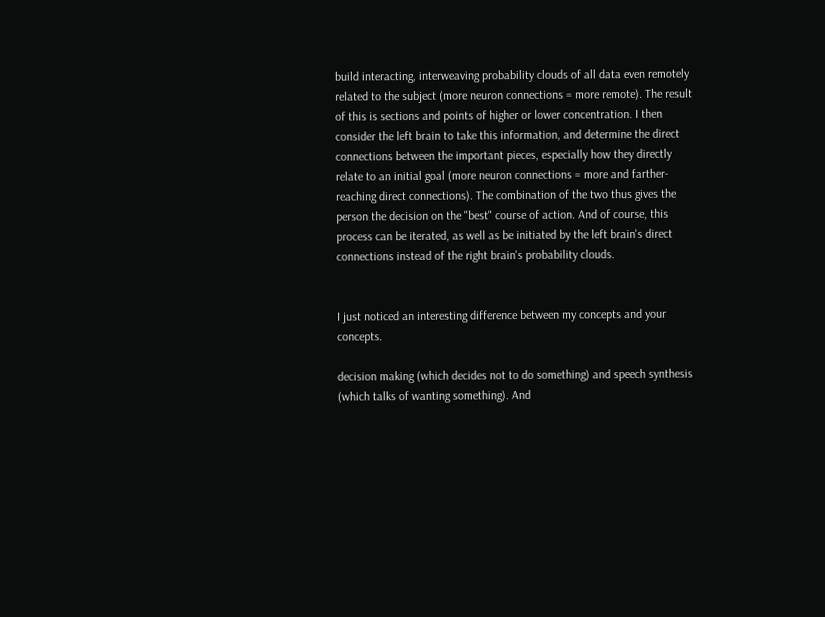build interacting, interweaving probability clouds of all data even remotely related to the subject (more neuron connections = more remote). The result of this is sections and points of higher or lower concentration. I then consider the left brain to take this information, and determine the direct connections between the important pieces, especially how they directly relate to an initial goal (more neuron connections = more and farther-reaching direct connections). The combination of the two thus gives the person the decision on the "best" course of action. And of course, this process can be iterated, as well as be initiated by the left brain's direct connections instead of the right brain's probability clouds.


I just noticed an interesting difference between my concepts and your concepts.

decision making (which decides not to do something) and speech synthesis (which talks of wanting something). And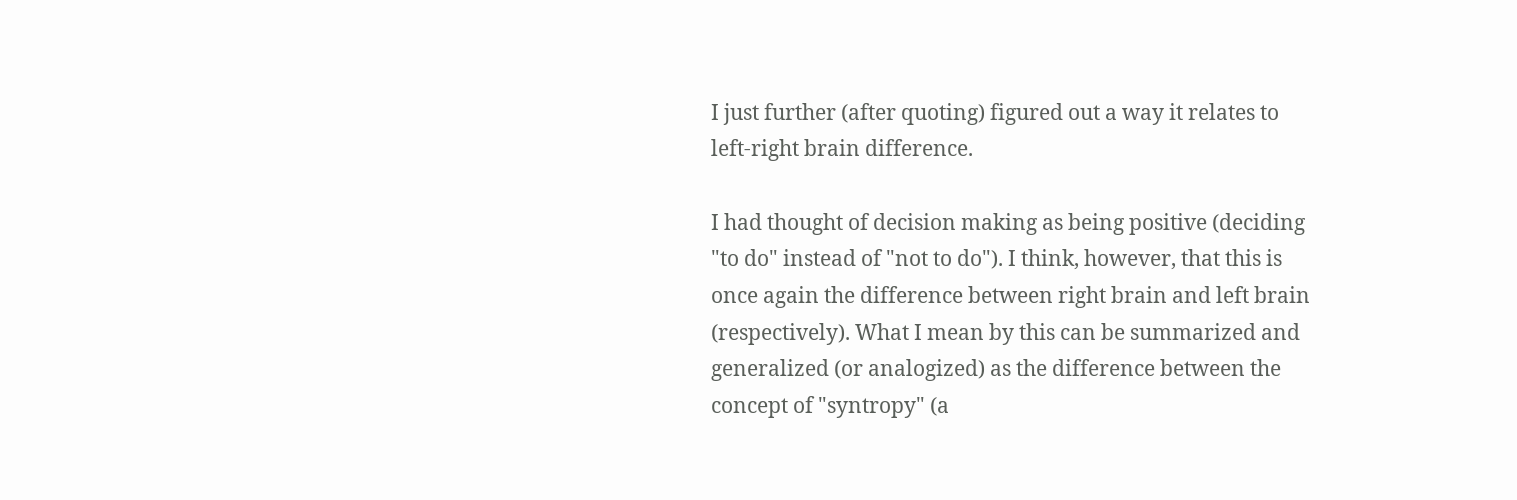I just further (after quoting) figured out a way it relates to left-right brain difference.

I had thought of decision making as being positive (deciding "to do" instead of "not to do"). I think, however, that this is once again the difference between right brain and left brain (respectively). What I mean by this can be summarized and generalized (or analogized) as the difference between the concept of "syntropy" (a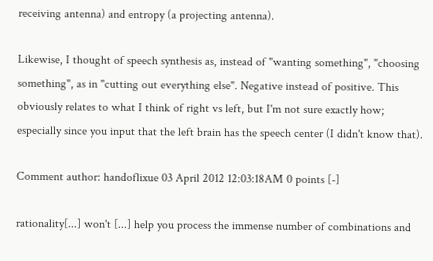receiving antenna) and entropy (a projecting antenna).

Likewise, I thought of speech synthesis as, instead of "wanting something", "choosing something", as in "cutting out everything else". Negative instead of positive. This obviously relates to what I think of right vs left, but I'm not sure exactly how; especially since you input that the left brain has the speech center (I didn't know that).

Comment author: handoflixue 03 April 2012 12:03:18AM 0 points [-]

rationality[...] won't [...] help you process the immense number of combinations and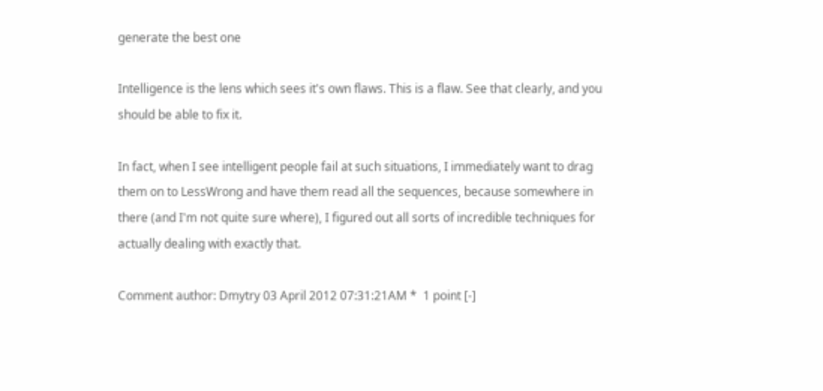generate the best one

Intelligence is the lens which sees it's own flaws. This is a flaw. See that clearly, and you should be able to fix it.

In fact, when I see intelligent people fail at such situations, I immediately want to drag them on to LessWrong and have them read all the sequences, because somewhere in there (and I'm not quite sure where), I figured out all sorts of incredible techniques for actually dealing with exactly that.

Comment author: Dmytry 03 April 2012 07:31:21AM *  1 point [-]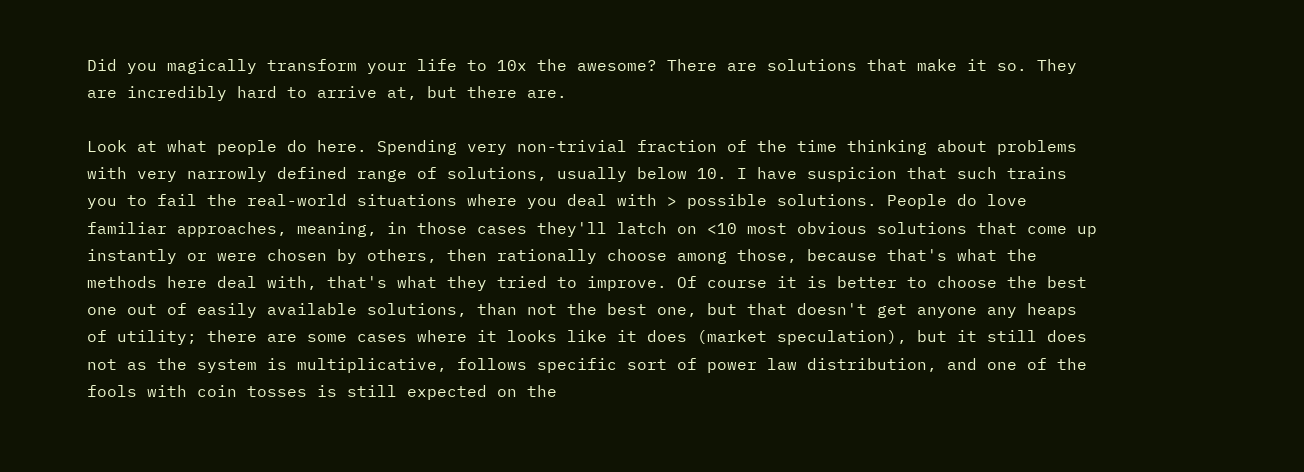Did you magically transform your life to 10x the awesome? There are solutions that make it so. They are incredibly hard to arrive at, but there are.

Look at what people do here. Spending very non-trivial fraction of the time thinking about problems with very narrowly defined range of solutions, usually below 10. I have suspicion that such trains you to fail the real-world situations where you deal with > possible solutions. People do love familiar approaches, meaning, in those cases they'll latch on <10 most obvious solutions that come up instantly or were chosen by others, then rationally choose among those, because that's what the methods here deal with, that's what they tried to improve. Of course it is better to choose the best one out of easily available solutions, than not the best one, but that doesn't get anyone any heaps of utility; there are some cases where it looks like it does (market speculation), but it still does not as the system is multiplicative, follows specific sort of power law distribution, and one of the fools with coin tosses is still expected on the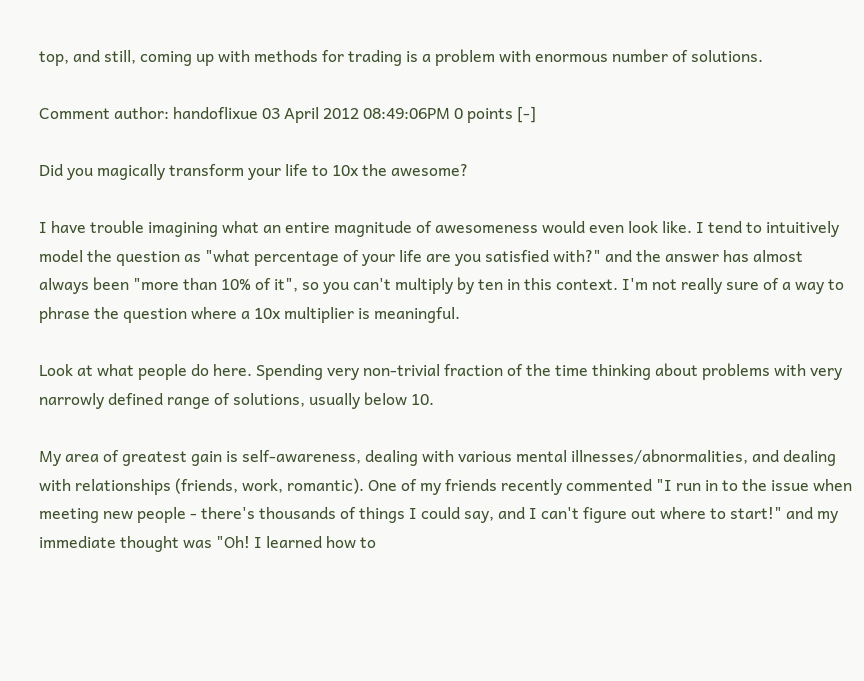top, and still, coming up with methods for trading is a problem with enormous number of solutions.

Comment author: handoflixue 03 April 2012 08:49:06PM 0 points [-]

Did you magically transform your life to 10x the awesome?

I have trouble imagining what an entire magnitude of awesomeness would even look like. I tend to intuitively model the question as "what percentage of your life are you satisfied with?" and the answer has almost always been "more than 10% of it", so you can't multiply by ten in this context. I'm not really sure of a way to phrase the question where a 10x multiplier is meaningful.

Look at what people do here. Spending very non-trivial fraction of the time thinking about problems with very narrowly defined range of solutions, usually below 10.

My area of greatest gain is self-awareness, dealing with various mental illnesses/abnormalities, and dealing with relationships (friends, work, romantic). One of my friends recently commented "I run in to the issue when meeting new people - there's thousands of things I could say, and I can't figure out where to start!" and my immediate thought was "Oh! I learned how to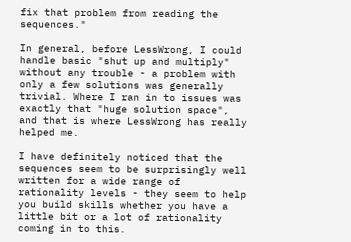fix that problem from reading the sequences."

In general, before LessWrong, I could handle basic "shut up and multiply" without any trouble - a problem with only a few solutions was generally trivial. Where I ran in to issues was exactly that "huge solution space", and that is where LessWrong has really helped me.

I have definitely noticed that the sequences seem to be surprisingly well written for a wide range of rationality levels - they seem to help you build skills whether you have a little bit or a lot of rationality coming in to this.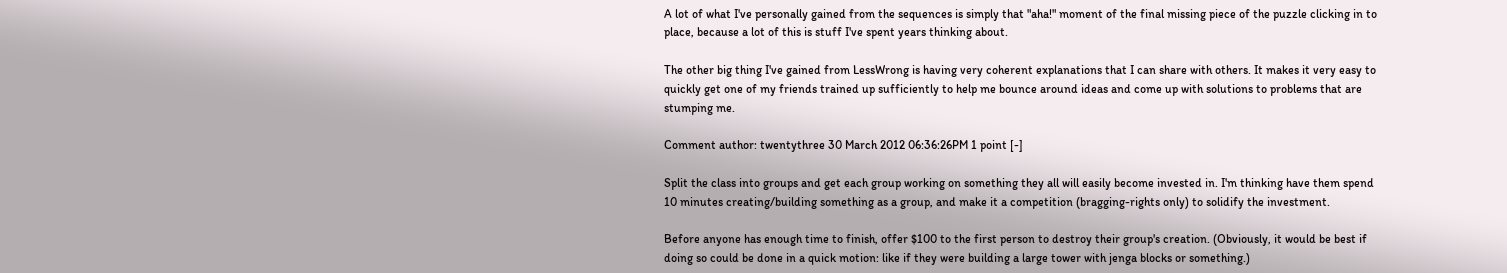A lot of what I've personally gained from the sequences is simply that "aha!" moment of the final missing piece of the puzzle clicking in to place, because a lot of this is stuff I've spent years thinking about.

The other big thing I've gained from LessWrong is having very coherent explanations that I can share with others. It makes it very easy to quickly get one of my friends trained up sufficiently to help me bounce around ideas and come up with solutions to problems that are stumping me.

Comment author: twentythree 30 March 2012 06:36:26PM 1 point [-]

Split the class into groups and get each group working on something they all will easily become invested in. I'm thinking have them spend 10 minutes creating/building something as a group, and make it a competition (bragging-rights only) to solidify the investment.

Before anyone has enough time to finish, offer $100 to the first person to destroy their group's creation. (Obviously, it would be best if doing so could be done in a quick motion: like if they were building a large tower with jenga blocks or something.)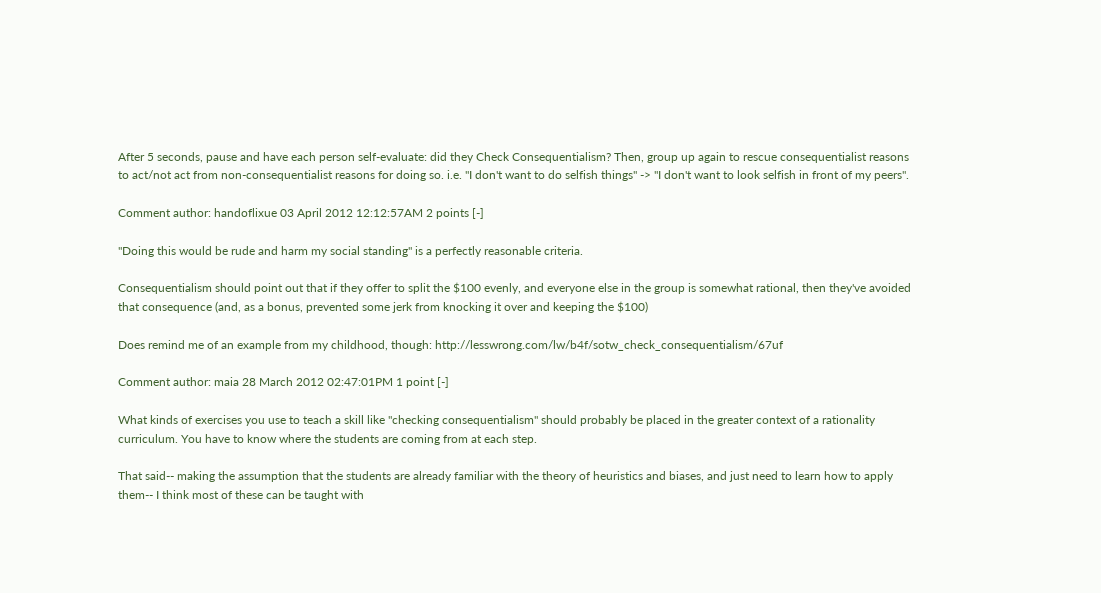After 5 seconds, pause and have each person self-evaluate: did they Check Consequentialism? Then, group up again to rescue consequentialist reasons to act/not act from non-consequentialist reasons for doing so. i.e. "I don't want to do selfish things" -> "I don't want to look selfish in front of my peers".

Comment author: handoflixue 03 April 2012 12:12:57AM 2 points [-]

"Doing this would be rude and harm my social standing" is a perfectly reasonable criteria.

Consequentialism should point out that if they offer to split the $100 evenly, and everyone else in the group is somewhat rational, then they've avoided that consequence (and, as a bonus, prevented some jerk from knocking it over and keeping the $100)

Does remind me of an example from my childhood, though: http://lesswrong.com/lw/b4f/sotw_check_consequentialism/67uf

Comment author: maia 28 March 2012 02:47:01PM 1 point [-]

What kinds of exercises you use to teach a skill like "checking consequentialism" should probably be placed in the greater context of a rationality curriculum. You have to know where the students are coming from at each step.

That said-- making the assumption that the students are already familiar with the theory of heuristics and biases, and just need to learn how to apply them-- I think most of these can be taught with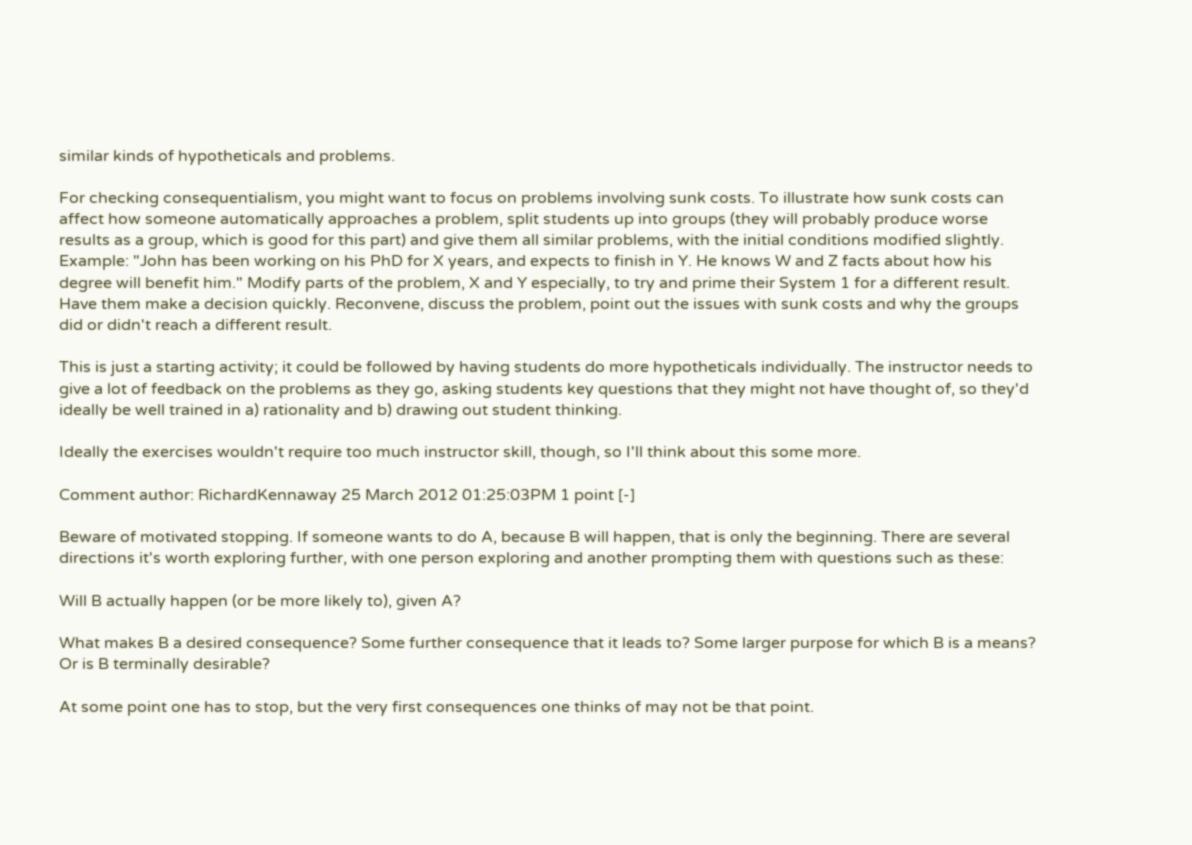similar kinds of hypotheticals and problems.

For checking consequentialism, you might want to focus on problems involving sunk costs. To illustrate how sunk costs can affect how someone automatically approaches a problem, split students up into groups (they will probably produce worse results as a group, which is good for this part) and give them all similar problems, with the initial conditions modified slightly. Example: "John has been working on his PhD for X years, and expects to finish in Y. He knows W and Z facts about how his degree will benefit him." Modify parts of the problem, X and Y especially, to try and prime their System 1 for a different result. Have them make a decision quickly. Reconvene, discuss the problem, point out the issues with sunk costs and why the groups did or didn't reach a different result.

This is just a starting activity; it could be followed by having students do more hypotheticals individually. The instructor needs to give a lot of feedback on the problems as they go, asking students key questions that they might not have thought of, so they'd ideally be well trained in a) rationality and b) drawing out student thinking.

Ideally the exercises wouldn't require too much instructor skill, though, so I'll think about this some more.

Comment author: RichardKennaway 25 March 2012 01:25:03PM 1 point [-]

Beware of motivated stopping. If someone wants to do A, because B will happen, that is only the beginning. There are several directions it's worth exploring further, with one person exploring and another prompting them with questions such as these:

Will B actually happen (or be more likely to), given A?

What makes B a desired consequence? Some further consequence that it leads to? Some larger purpose for which B is a means? Or is B terminally desirable?

At some point one has to stop, but the very first consequences one thinks of may not be that point.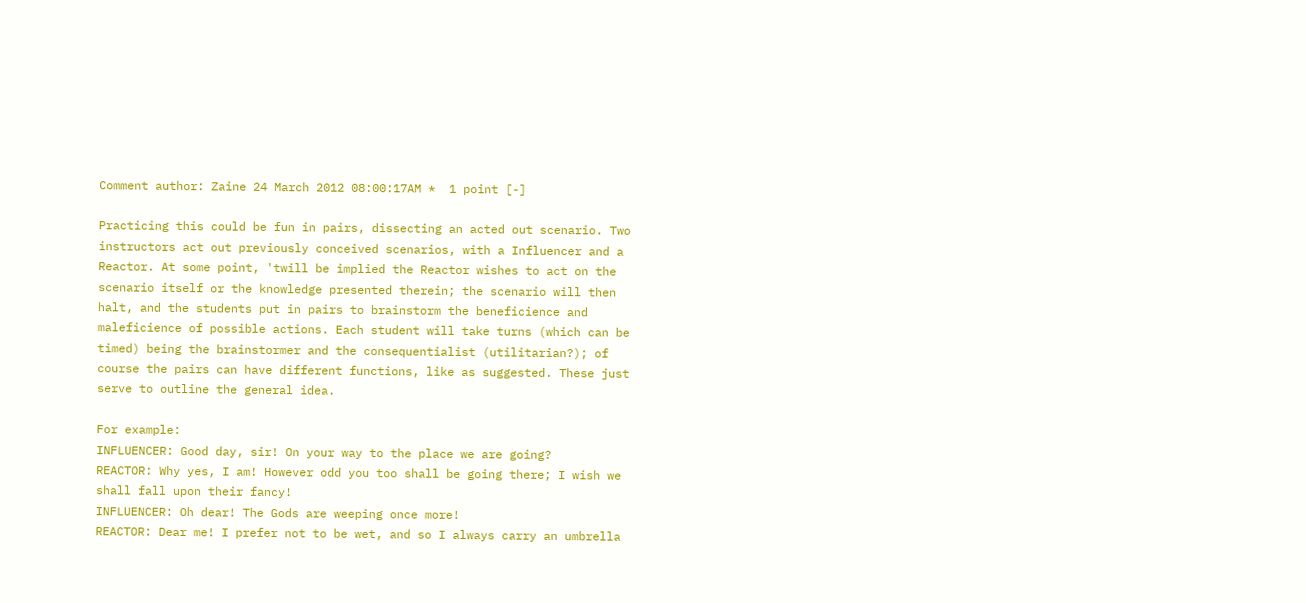Comment author: Zaine 24 March 2012 08:00:17AM *  1 point [-]

Practicing this could be fun in pairs, dissecting an acted out scenario. Two instructors act out previously conceived scenarios, with a Influencer and a Reactor. At some point, 'twill be implied the Reactor wishes to act on the scenario itself or the knowledge presented therein; the scenario will then halt, and the students put in pairs to brainstorm the beneficience and maleficience of possible actions. Each student will take turns (which can be timed) being the brainstormer and the consequentialist (utilitarian?); of course the pairs can have different functions, like as suggested. These just serve to outline the general idea.

For example:
INFLUENCER: Good day, sir! On your way to the place we are going?
REACTOR: Why yes, I am! However odd you too shall be going there; I wish we shall fall upon their fancy!
INFLUENCER: Oh dear! The Gods are weeping once more!
REACTOR: Dear me! I prefer not to be wet, and so I always carry an umbrella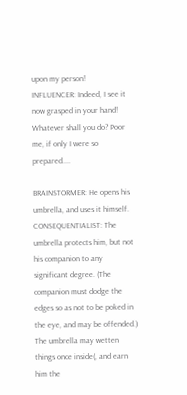upon my person!
INFLUENCER: Indeed, I see it now grasped in your hand! Whatever shall you do? Poor me, if only I were so prepared....

BRAINSTORMER: He opens his umbrella, and uses it himself.
CONSEQUENTIALIST: The umbrella protects him, but not his companion to any significant degree. (The companion must dodge the edges so as not to be poked in the eye, and may be offended.) The umbrella may wetten things once inside(, and earn him the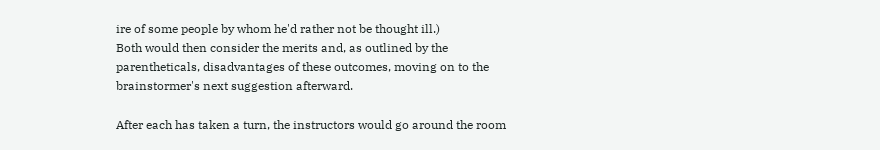ire of some people by whom he'd rather not be thought ill.)
Both would then consider the merits and, as outlined by the parentheticals, disadvantages of these outcomes, moving on to the brainstormer's next suggestion afterward.

After each has taken a turn, the instructors would go around the room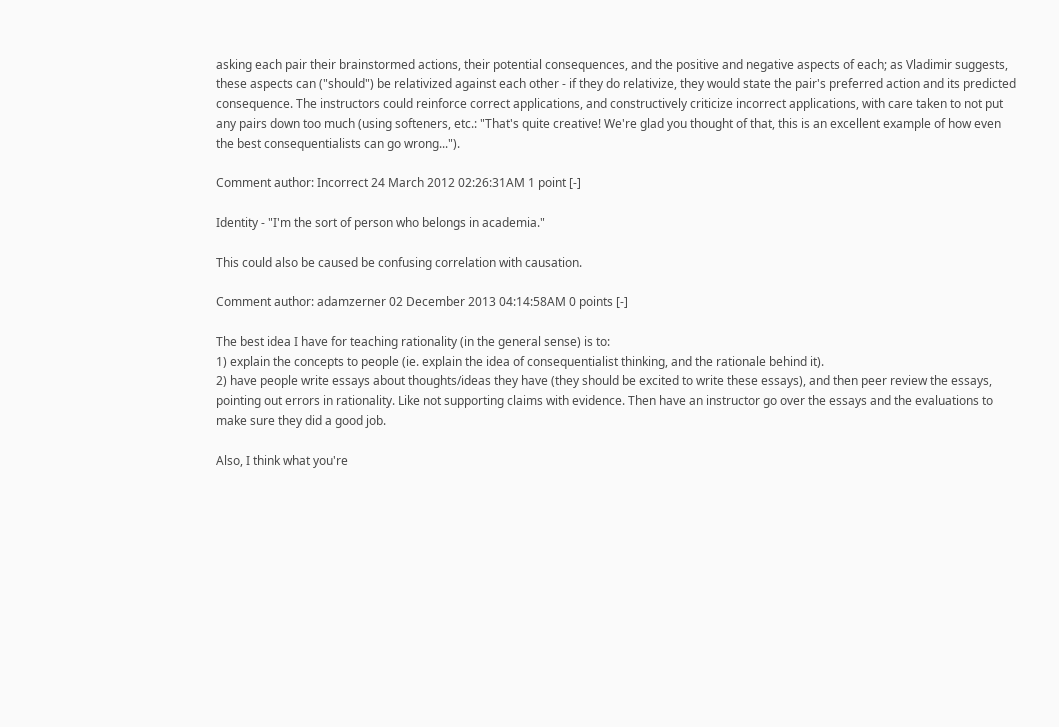asking each pair their brainstormed actions, their potential consequences, and the positive and negative aspects of each; as Vladimir suggests, these aspects can ("should") be relativized against each other - if they do relativize, they would state the pair's preferred action and its predicted consequence. The instructors could reinforce correct applications, and constructively criticize incorrect applications, with care taken to not put any pairs down too much (using softeners, etc.: "That's quite creative! We're glad you thought of that, this is an excellent example of how even the best consequentialists can go wrong...").

Comment author: Incorrect 24 March 2012 02:26:31AM 1 point [-]

Identity - "I'm the sort of person who belongs in academia."

This could also be caused be confusing correlation with causation.

Comment author: adamzerner 02 December 2013 04:14:58AM 0 points [-]

The best idea I have for teaching rationality (in the general sense) is to:
1) explain the concepts to people (ie. explain the idea of consequentialist thinking, and the rationale behind it).
2) have people write essays about thoughts/ideas they have (they should be excited to write these essays), and then peer review the essays, pointing out errors in rationality. Like not supporting claims with evidence. Then have an instructor go over the essays and the evaluations to make sure they did a good job.

Also, I think what you're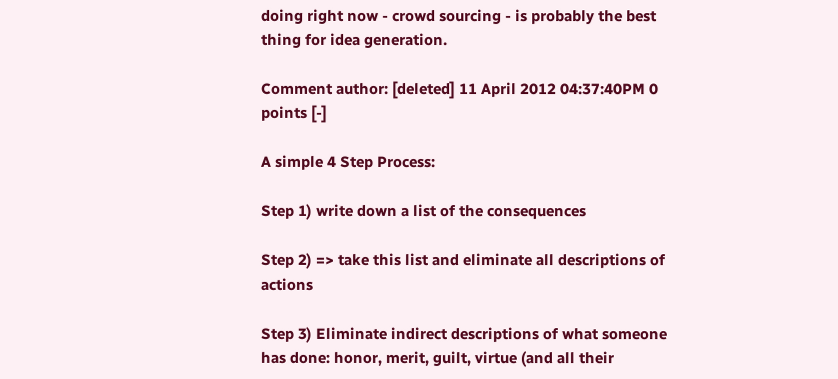doing right now - crowd sourcing - is probably the best thing for idea generation.

Comment author: [deleted] 11 April 2012 04:37:40PM 0 points [-]

A simple 4 Step Process:

Step 1) write down a list of the consequences

Step 2) => take this list and eliminate all descriptions of actions

Step 3) Eliminate indirect descriptions of what someone has done: honor, merit, guilt, virtue (and all their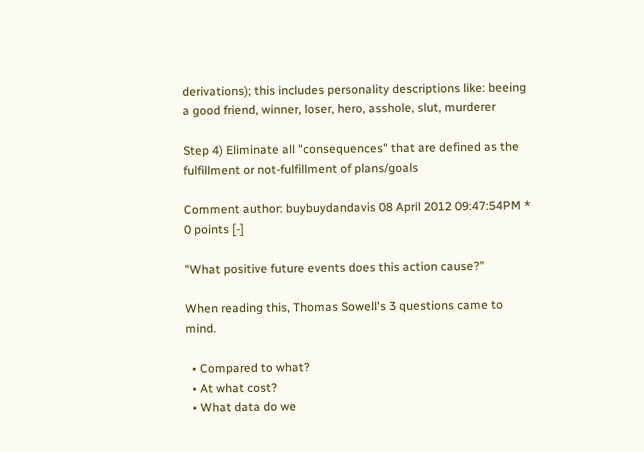derivations); this includes personality descriptions like: beeing a good friend, winner, loser, hero, asshole, slut, murderer

Step 4) Eliminate all "consequences" that are defined as the fulfillment or not-fulfillment of plans/goals

Comment author: buybuydandavis 08 April 2012 09:47:54PM *  0 points [-]

"What positive future events does this action cause?"

When reading this, Thomas Sowell's 3 questions came to mind.

  • Compared to what?
  • At what cost?
  • What data do we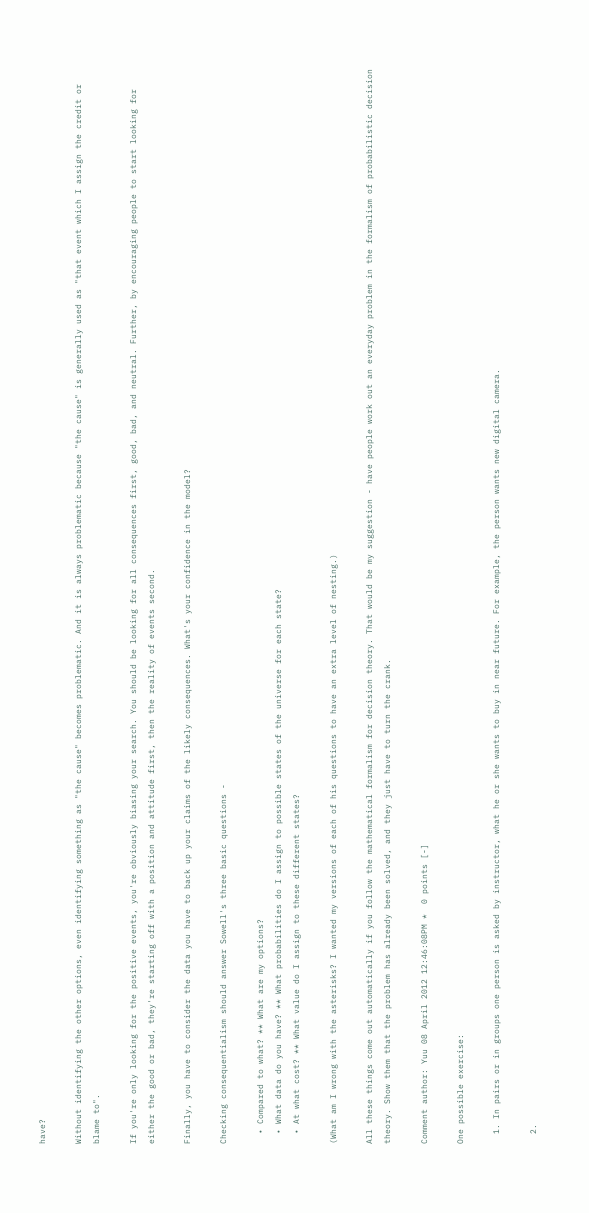have?

Without identifying the other options, even identifying something as "the cause" becomes problematic. And it is always problematic because "the cause" is generally used as "that event which I assign the credit or blame to".

If you're only looking for the positive events, you're obviously biasing your search. You should be looking for all consequences first, good, bad, and neutral. Further, by encouraging people to start looking for either the good or bad, they're starting off with a position and attitude first, then the reality of events second.

Finally, you have to consider the data you have to back up your claims of the likely consequences. What's your confidence in the model?

Checking consequentialism should answer Sowell's three basic questions -

  • Compared to what? ** What are my options?
  • What data do you have? ** What probabilities do I assign to possible states of the universe for each state?
  • At what cost? ** What value do I assign to these different states?

(What am I wrong with the asterisks? I wanted my versions of each of his questions to have an extra level of nesting.)

All these things come out automatically if you follow the mathematical formalism for decision theory. That would be my suggestion - have people work out an everyday problem in the formalism of probabilistic decision theory. Show them that the problem has already been solved, and they just have to turn the crank.

Comment author: Yuu 08 April 2012 12:46:08PM *  0 points [-]

One possible exercise:

  1. In pairs or in groups one person is asked by instructor, what he or she wants to buy in near future. For example, the person wants new digital camera.

  2.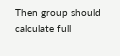Then group should calculate full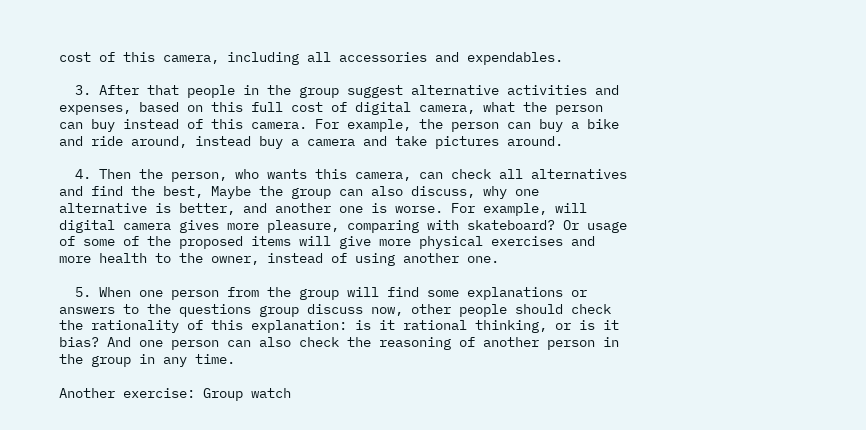cost of this camera, including all accessories and expendables.

  3. After that people in the group suggest alternative activities and expenses, based on this full cost of digital camera, what the person can buy instead of this camera. For example, the person can buy a bike and ride around, instead buy a camera and take pictures around.

  4. Then the person, who wants this camera, can check all alternatives and find the best, Maybe the group can also discuss, why one alternative is better, and another one is worse. For example, will digital camera gives more pleasure, comparing with skateboard? Or usage of some of the proposed items will give more physical exercises and more health to the owner, instead of using another one.

  5. When one person from the group will find some explanations or answers to the questions group discuss now, other people should check the rationality of this explanation: is it rational thinking, or is it bias? And one person can also check the reasoning of another person in the group in any time.

Another exercise: Group watch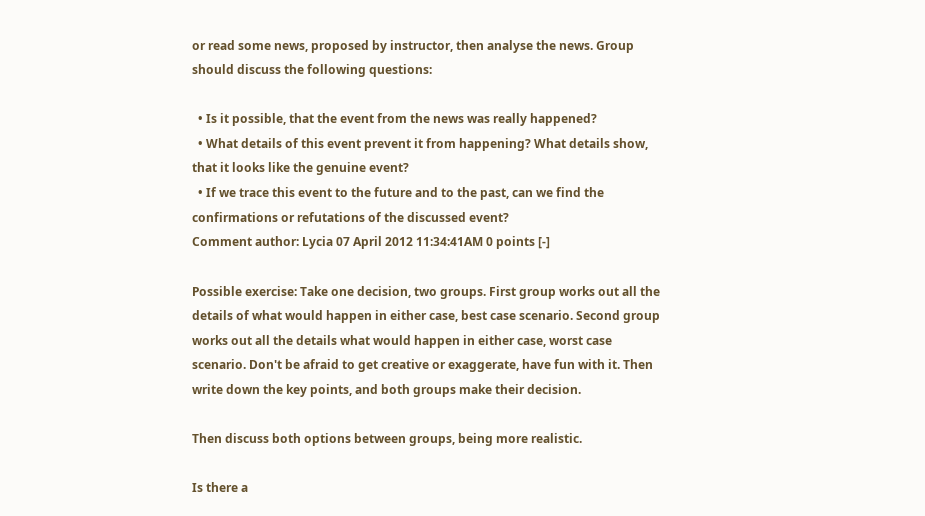or read some news, proposed by instructor, then analyse the news. Group should discuss the following questions:

  • Is it possible, that the event from the news was really happened?
  • What details of this event prevent it from happening? What details show, that it looks like the genuine event?
  • If we trace this event to the future and to the past, can we find the confirmations or refutations of the discussed event?
Comment author: Lycia 07 April 2012 11:34:41AM 0 points [-]

Possible exercise: Take one decision, two groups. First group works out all the details of what would happen in either case, best case scenario. Second group works out all the details what would happen in either case, worst case scenario. Don't be afraid to get creative or exaggerate, have fun with it. Then write down the key points, and both groups make their decision.

Then discuss both options between groups, being more realistic.

Is there a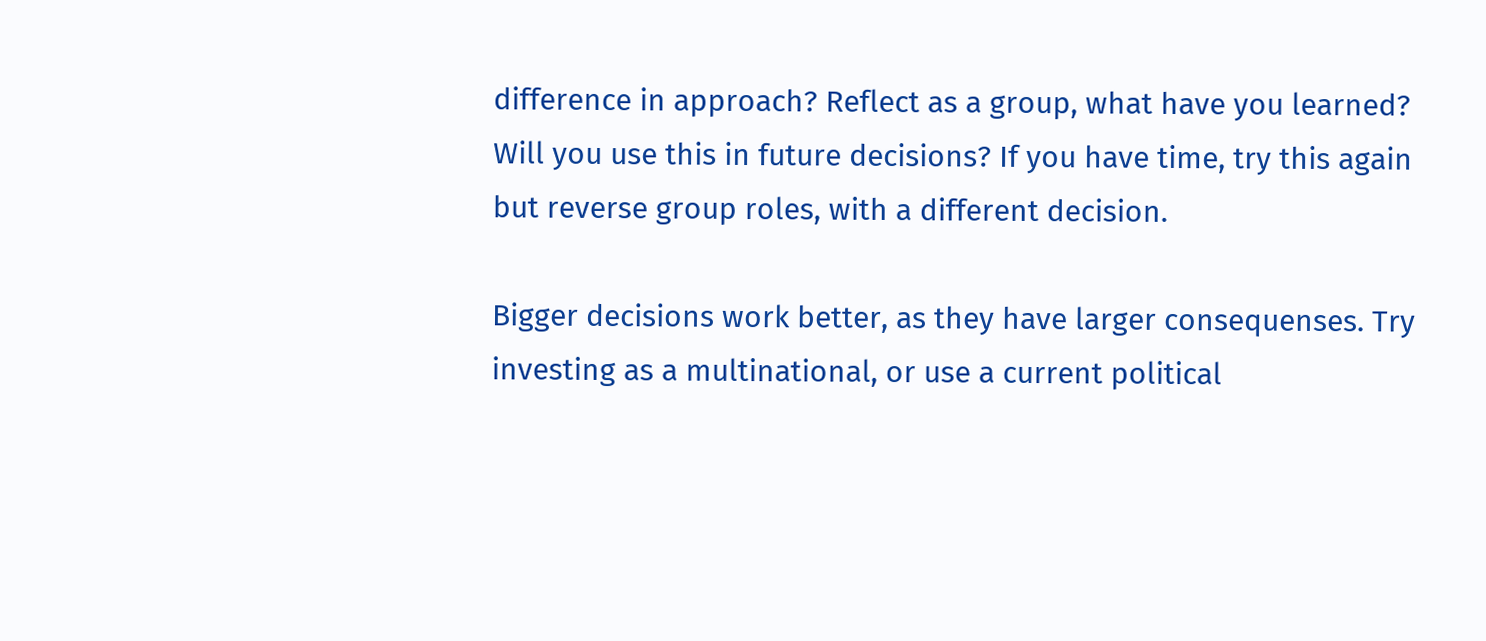difference in approach? Reflect as a group, what have you learned? Will you use this in future decisions? If you have time, try this again but reverse group roles, with a different decision.

Bigger decisions work better, as they have larger consequenses. Try investing as a multinational, or use a current political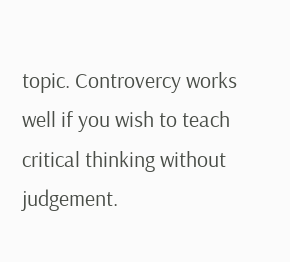topic. Controvercy works well if you wish to teach critical thinking without judgement.